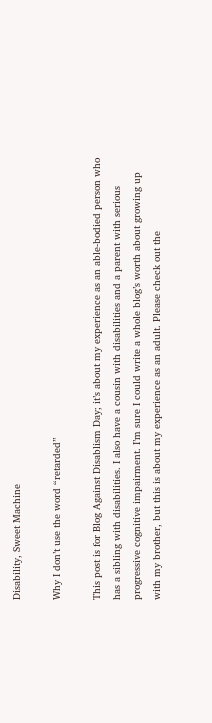Disability, Sweet Machine

Why I don’t use the word “retarded”

This post is for Blog Against Disablism Day; it’s about my experience as an able-bodied person who has a sibling with disabilities. I also have a cousin with disabilities and a parent with serious progressive cognitive impairment. I’m sure I could write a whole blog’s worth about growing up with my brother, but this is about my experience as an adult. Please check out the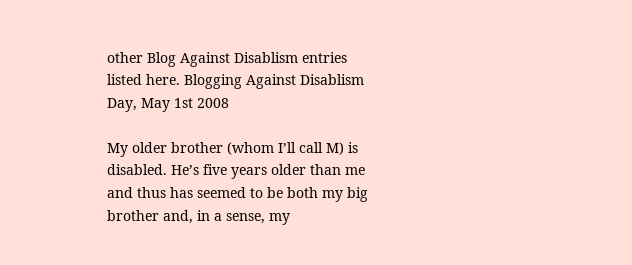other Blog Against Disablism entries listed here. Blogging Against Disablism Day, May 1st 2008

My older brother (whom I’ll call M) is disabled. He’s five years older than me and thus has seemed to be both my big brother and, in a sense, my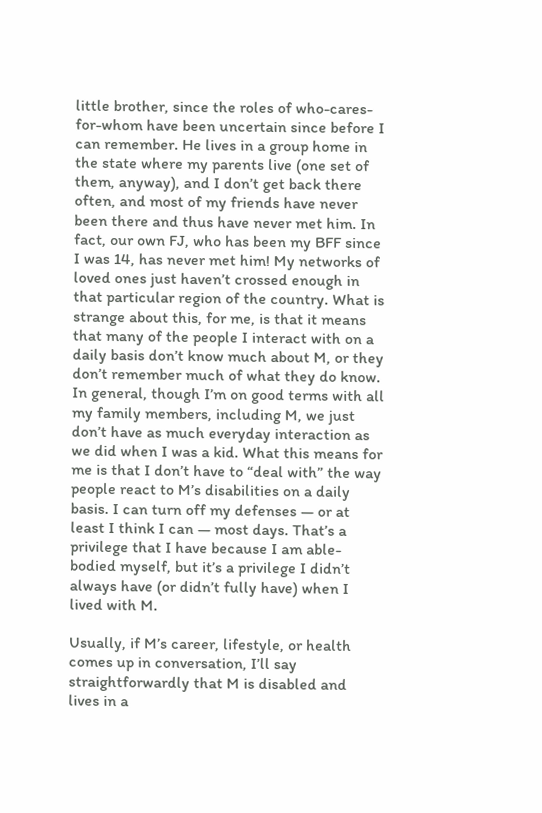little brother, since the roles of who-cares-for-whom have been uncertain since before I can remember. He lives in a group home in the state where my parents live (one set of them, anyway), and I don’t get back there often, and most of my friends have never been there and thus have never met him. In fact, our own FJ, who has been my BFF since I was 14, has never met him! My networks of loved ones just haven’t crossed enough in that particular region of the country. What is strange about this, for me, is that it means that many of the people I interact with on a daily basis don’t know much about M, or they don’t remember much of what they do know. In general, though I’m on good terms with all my family members, including M, we just don’t have as much everyday interaction as we did when I was a kid. What this means for me is that I don’t have to “deal with” the way people react to M’s disabilities on a daily basis. I can turn off my defenses — or at least I think I can — most days. That’s a privilege that I have because I am able-bodied myself, but it’s a privilege I didn’t always have (or didn’t fully have) when I lived with M.

Usually, if M’s career, lifestyle, or health comes up in conversation, I’ll say straightforwardly that M is disabled and lives in a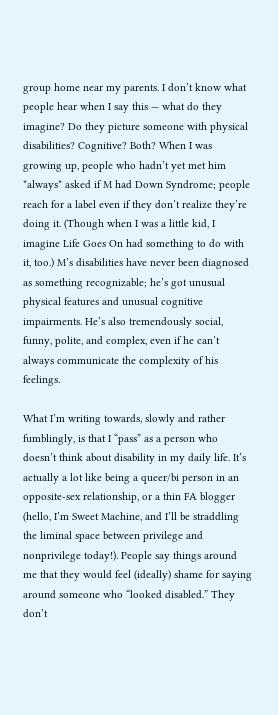group home near my parents. I don’t know what people hear when I say this — what do they imagine? Do they picture someone with physical disabilities? Cognitive? Both? When I was growing up, people who hadn’t yet met him *always* asked if M had Down Syndrome; people reach for a label even if they don’t realize they’re doing it. (Though when I was a little kid, I imagine Life Goes On had something to do with it, too.) M’s disabilities have never been diagnosed as something recognizable; he’s got unusual physical features and unusual cognitive impairments. He’s also tremendously social, funny, polite, and complex, even if he can’t always communicate the complexity of his feelings.

What I’m writing towards, slowly and rather fumblingly, is that I “pass” as a person who doesn’t think about disability in my daily life. It’s actually a lot like being a queer/bi person in an opposite-sex relationship, or a thin FA blogger (hello, I’m Sweet Machine, and I’ll be straddling the liminal space between privilege and nonprivilege today!). People say things around me that they would feel (ideally) shame for saying around someone who “looked disabled.” They don’t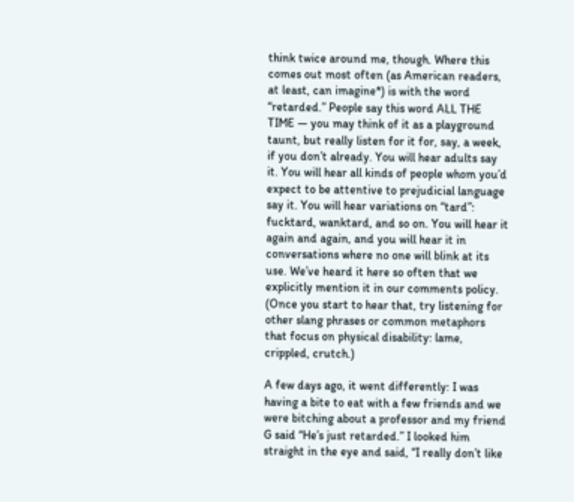think twice around me, though. Where this comes out most often (as American readers, at least, can imagine*) is with the word “retarded.” People say this word ALL THE TIME — you may think of it as a playground taunt, but really listen for it for, say, a week, if you don’t already. You will hear adults say it. You will hear all kinds of people whom you’d expect to be attentive to prejudicial language say it. You will hear variations on “tard”: fucktard, wanktard, and so on. You will hear it again and again, and you will hear it in conversations where no one will blink at its use. We’ve heard it here so often that we explicitly mention it in our comments policy. (Once you start to hear that, try listening for other slang phrases or common metaphors that focus on physical disability: lame, crippled, crutch.)

A few days ago, it went differently: I was having a bite to eat with a few friends and we were bitching about a professor and my friend G said “He’s just retarded.” I looked him straight in the eye and said, “I really don’t like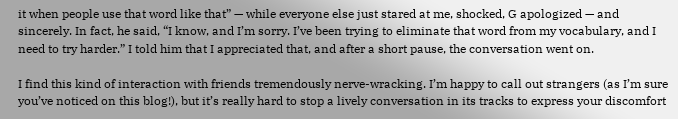it when people use that word like that” — while everyone else just stared at me, shocked, G apologized — and sincerely. In fact, he said, “I know, and I’m sorry. I’ve been trying to eliminate that word from my vocabulary, and I need to try harder.” I told him that I appreciated that, and after a short pause, the conversation went on.

I find this kind of interaction with friends tremendously nerve-wracking. I’m happy to call out strangers (as I’m sure you’ve noticed on this blog!), but it’s really hard to stop a lively conversation in its tracks to express your discomfort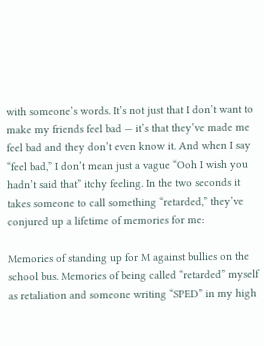with someone’s words. It’s not just that I don’t want to make my friends feel bad — it’s that they’ve made me feel bad and they don’t even know it. And when I say “feel bad,” I don’t mean just a vague “Ooh I wish you hadn’t said that” itchy feeling. In the two seconds it takes someone to call something “retarded,” they’ve conjured up a lifetime of memories for me:

Memories of standing up for M against bullies on the school bus. Memories of being called “retarded” myself as retaliation and someone writing “SPED” in my high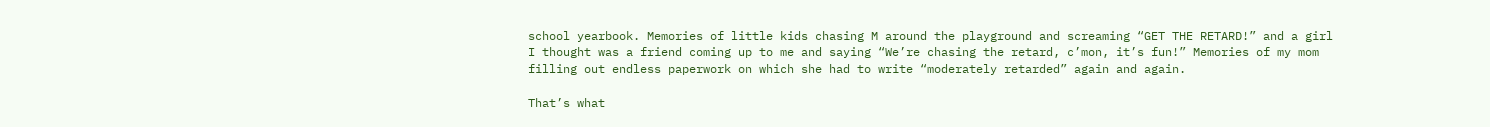school yearbook. Memories of little kids chasing M around the playground and screaming “GET THE RETARD!” and a girl I thought was a friend coming up to me and saying “We’re chasing the retard, c’mon, it’s fun!” Memories of my mom filling out endless paperwork on which she had to write “moderately retarded” again and again.

That’s what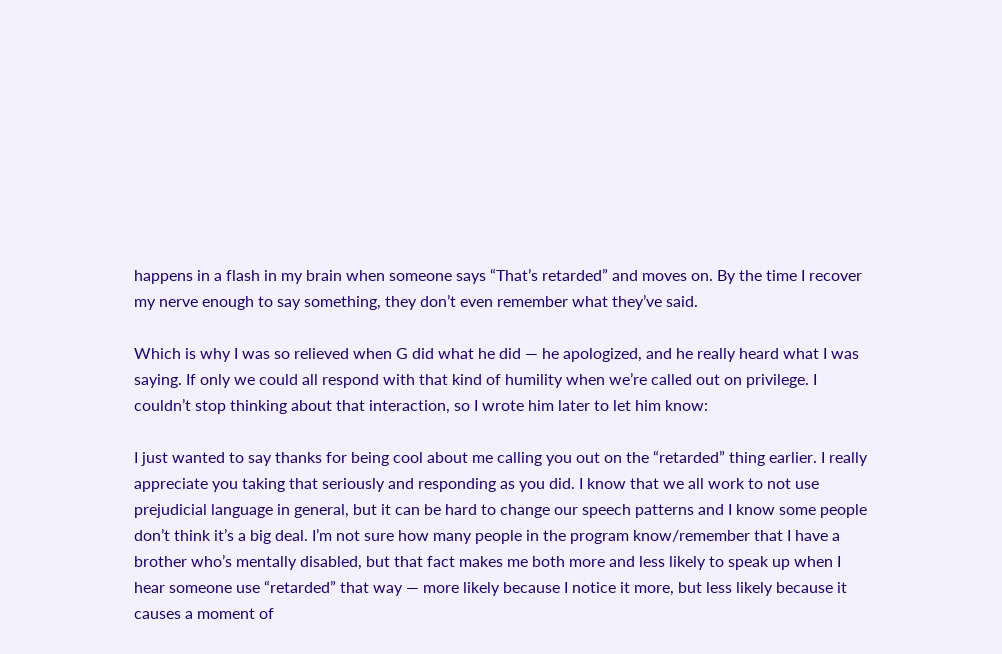happens in a flash in my brain when someone says “That’s retarded” and moves on. By the time I recover my nerve enough to say something, they don’t even remember what they’ve said.

Which is why I was so relieved when G did what he did — he apologized, and he really heard what I was saying. If only we could all respond with that kind of humility when we’re called out on privilege. I couldn’t stop thinking about that interaction, so I wrote him later to let him know:

I just wanted to say thanks for being cool about me calling you out on the “retarded” thing earlier. I really appreciate you taking that seriously and responding as you did. I know that we all work to not use prejudicial language in general, but it can be hard to change our speech patterns and I know some people don’t think it’s a big deal. I’m not sure how many people in the program know/remember that I have a brother who’s mentally disabled, but that fact makes me both more and less likely to speak up when I hear someone use “retarded” that way — more likely because I notice it more, but less likely because it causes a moment of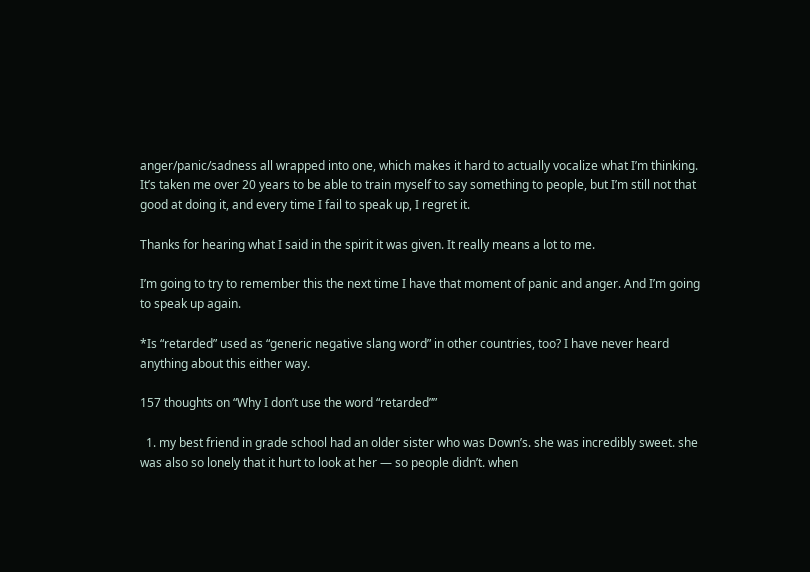anger/panic/sadness all wrapped into one, which makes it hard to actually vocalize what I’m thinking. It’s taken me over 20 years to be able to train myself to say something to people, but I’m still not that good at doing it, and every time I fail to speak up, I regret it.

Thanks for hearing what I said in the spirit it was given. It really means a lot to me.

I’m going to try to remember this the next time I have that moment of panic and anger. And I’m going to speak up again.

*Is “retarded” used as “generic negative slang word” in other countries, too? I have never heard anything about this either way.

157 thoughts on “Why I don’t use the word “retarded””

  1. my best friend in grade school had an older sister who was Down’s. she was incredibly sweet. she was also so lonely that it hurt to look at her — so people didn’t. when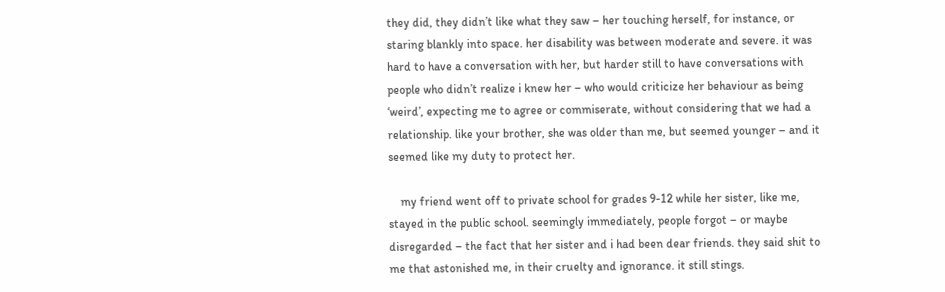they did, they didn’t like what they saw – her touching herself, for instance, or staring blankly into space. her disability was between moderate and severe. it was hard to have a conversation with her, but harder still to have conversations with people who didn’t realize i knew her – who would criticize her behaviour as being ‘weird’, expecting me to agree or commiserate, without considering that we had a relationship. like your brother, she was older than me, but seemed younger – and it seemed like my duty to protect her.

    my friend went off to private school for grades 9-12 while her sister, like me, stayed in the public school. seemingly immediately, people forgot – or maybe disregarded – the fact that her sister and i had been dear friends. they said shit to me that astonished me, in their cruelty and ignorance. it still stings.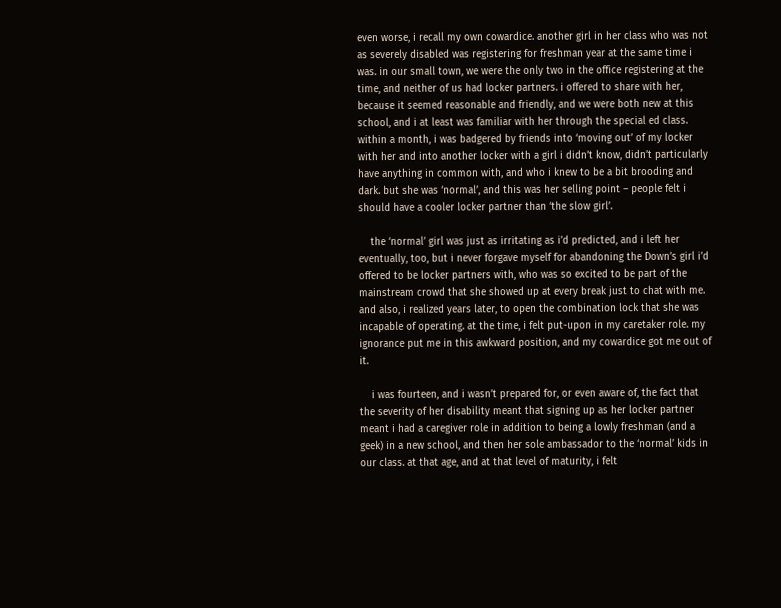even worse, i recall my own cowardice. another girl in her class who was not as severely disabled was registering for freshman year at the same time i was. in our small town, we were the only two in the office registering at the time, and neither of us had locker partners. i offered to share with her, because it seemed reasonable and friendly, and we were both new at this school, and i at least was familiar with her through the special ed class. within a month, i was badgered by friends into ‘moving out’ of my locker with her and into another locker with a girl i didn’t know, didn’t particularly have anything in common with, and who i knew to be a bit brooding and dark. but she was ‘normal’, and this was her selling point – people felt i should have a cooler locker partner than ‘the slow girl’.

    the ‘normal’ girl was just as irritating as i’d predicted, and i left her eventually, too, but i never forgave myself for abandoning the Down’s girl i’d offered to be locker partners with, who was so excited to be part of the mainstream crowd that she showed up at every break just to chat with me. and also, i realized years later, to open the combination lock that she was incapable of operating. at the time, i felt put-upon in my caretaker role. my ignorance put me in this awkward position, and my cowardice got me out of it.

    i was fourteen, and i wasn’t prepared for, or even aware of, the fact that the severity of her disability meant that signing up as her locker partner meant i had a caregiver role in addition to being a lowly freshman (and a geek) in a new school, and then her sole ambassador to the ‘normal’ kids in our class. at that age, and at that level of maturity, i felt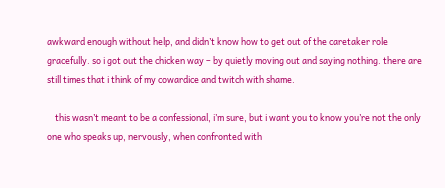awkward enough without help, and didn’t know how to get out of the caretaker role gracefully. so i got out the chicken way – by quietly moving out and saying nothing. there are still times that i think of my cowardice and twitch with shame.

    this wasn’t meant to be a confessional, i’m sure, but i want you to know you’re not the only one who speaks up, nervously, when confronted with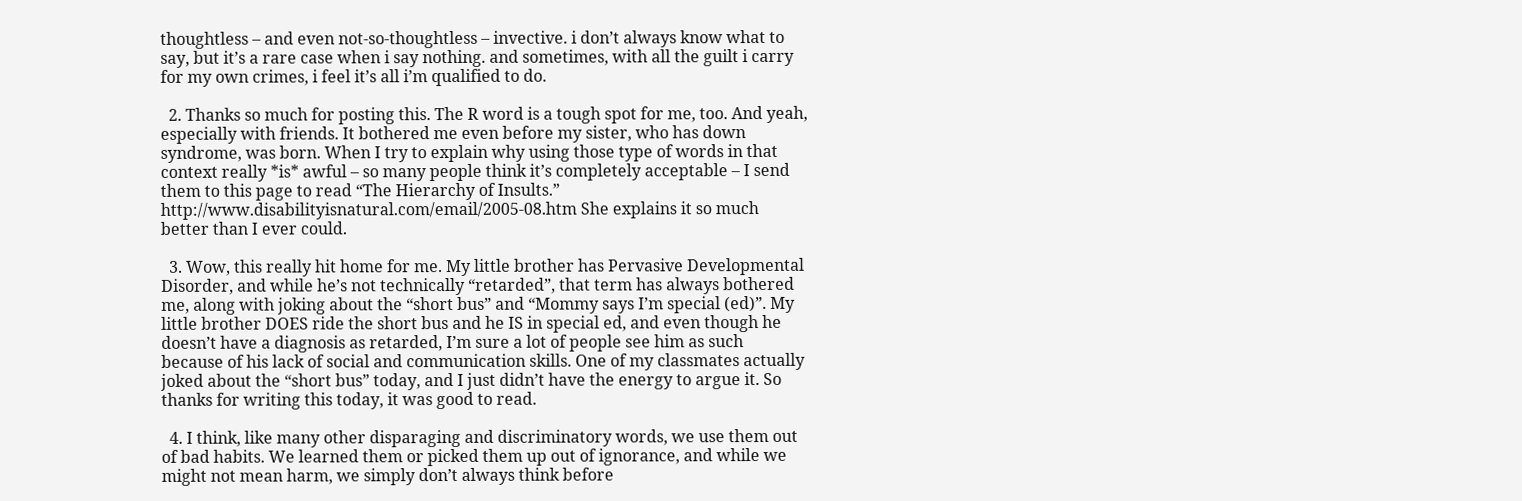thoughtless – and even not-so-thoughtless – invective. i don’t always know what to say, but it’s a rare case when i say nothing. and sometimes, with all the guilt i carry for my own crimes, i feel it’s all i’m qualified to do.

  2. Thanks so much for posting this. The R word is a tough spot for me, too. And yeah, especially with friends. It bothered me even before my sister, who has down syndrome, was born. When I try to explain why using those type of words in that context really *is* awful – so many people think it’s completely acceptable – I send them to this page to read “The Hierarchy of Insults.” http://www.disabilityisnatural.com/email/2005-08.htm She explains it so much better than I ever could.

  3. Wow, this really hit home for me. My little brother has Pervasive Developmental Disorder, and while he’s not technically “retarded”, that term has always bothered me, along with joking about the “short bus” and “Mommy says I’m special (ed)”. My little brother DOES ride the short bus and he IS in special ed, and even though he doesn’t have a diagnosis as retarded, I’m sure a lot of people see him as such because of his lack of social and communication skills. One of my classmates actually joked about the “short bus” today, and I just didn’t have the energy to argue it. So thanks for writing this today, it was good to read.

  4. I think, like many other disparaging and discriminatory words, we use them out of bad habits. We learned them or picked them up out of ignorance, and while we might not mean harm, we simply don’t always think before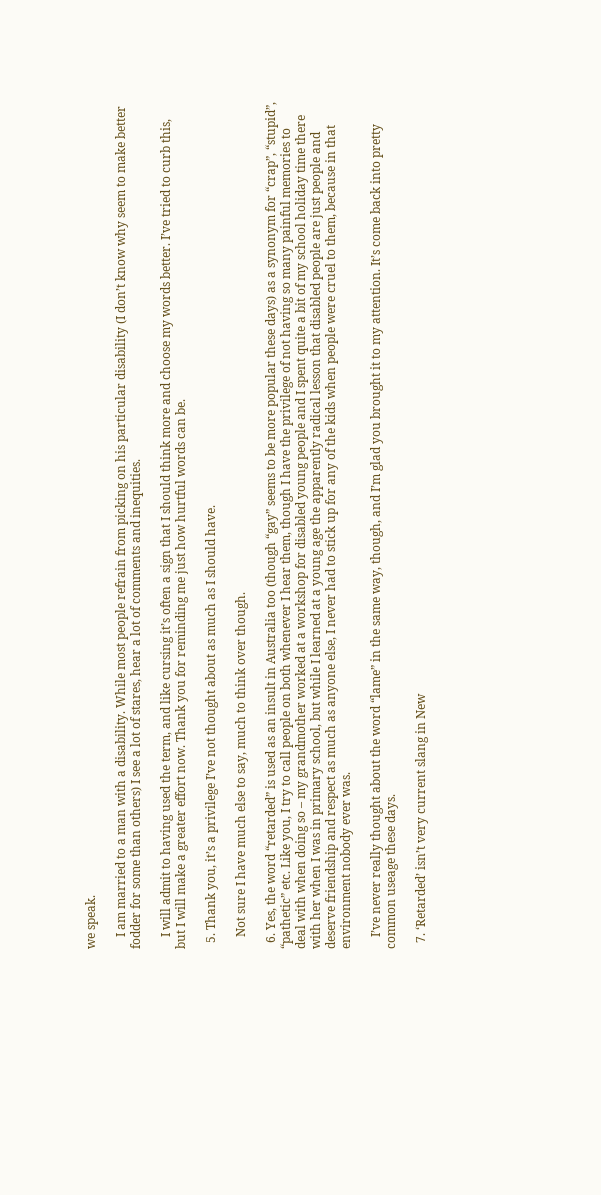we speak.

    I am married to a man with a disability. While most people refrain from picking on his particular disability (I don’t know why seem to make better fodder for some than others) I see a lot of stares, hear a lot of comments and inequities.

    I will admit to having used the term, and like cursing it’s often a sign that I should think more and choose my words better. I’ve tried to curb this, but I will make a greater effort now. Thank you for reminding me just how hurtful words can be.

  5. Thank you, it’s a privilege I’ve not thought about as much as I should have.

    Not sure I have much else to say, much to think over though.

  6. Yes, the word “retarded” is used as an insult in Australia too (though “gay” seems to be more popular these days) as a synonym for “crap”, “stupid”, “pathetic” etc. Like you, I try to call people on both whenever I hear them, though I have the privilege of not having so many painful memories to deal with when doing so – my grandmother worked at a workshop for disabled young people and I spent quite a bit of my school holiday time there with her when I was in primary school, but while I learned at a young age the apparently radical lesson that disabled people are just people and deserve friendship and respect as much as anyone else, I never had to stick up for any of the kids when people were cruel to them, because in that environment nobody ever was.

    I’ve never really thought about the word “lame” in the same way, though, and I’m glad you brought it to my attention. It’s come back into pretty common useage these days.

  7. ‘Retarded’ isn’t very current slang in New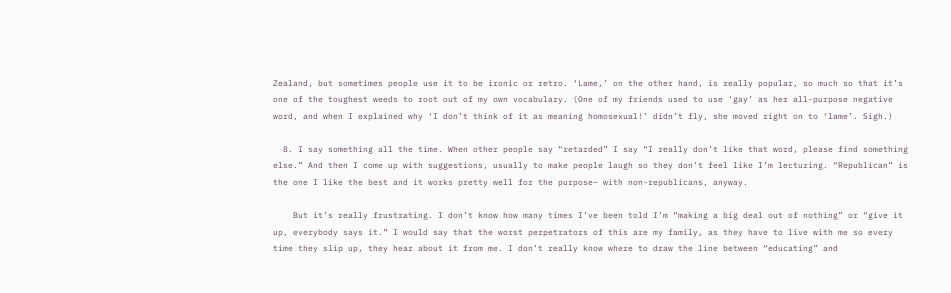Zealand, but sometimes people use it to be ironic or retro. ‘Lame,’ on the other hand, is really popular, so much so that it’s one of the toughest weeds to root out of my own vocabulary. (One of my friends used to use ‘gay’ as her all-purpose negative word, and when I explained why ‘I don’t think of it as meaning homosexual!’ didn’t fly, she moved right on to ‘lame’. Sigh.)

  8. I say something all the time. When other people say “retarded” I say “I really don’t like that word, please find something else.” And then I come up with suggestions, usually to make people laugh so they don’t feel like I’m lecturing. “Republican” is the one I like the best and it works pretty well for the purpose– with non-republicans, anyway.

    But it’s really frustrating. I don’t know how many times I’ve been told I’m “making a big deal out of nothing” or “give it up, everybody says it.” I would say that the worst perpetrators of this are my family, as they have to live with me so every time they slip up, they hear about it from me. I don’t really know where to draw the line between “educating” and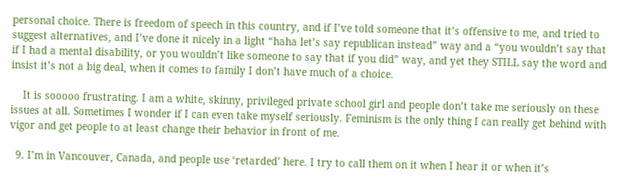personal choice. There is freedom of speech in this country, and if I’ve told someone that it’s offensive to me, and tried to suggest alternatives, and I’ve done it nicely in a light “haha let’s say republican instead” way and a “you wouldn’t say that if I had a mental disability, or you wouldn’t like someone to say that if you did” way, and yet they STILL say the word and insist it’s not a big deal, when it comes to family I don’t have much of a choice.

    It is sooooo frustrating. I am a white, skinny, privileged private school girl and people don’t take me seriously on these issues at all. Sometimes I wonder if I can even take myself seriously. Feminism is the only thing I can really get behind with vigor and get people to at least change their behavior in front of me.

  9. I’m in Vancouver, Canada, and people use ‘retarded’ here. I try to call them on it when I hear it or when it’s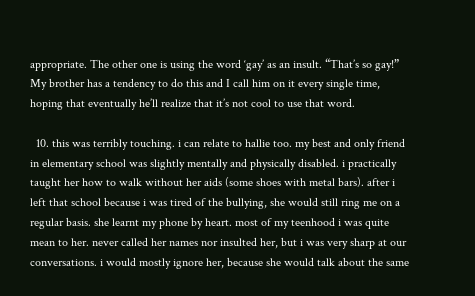appropriate. The other one is using the word ‘gay’ as an insult. “That’s so gay!” My brother has a tendency to do this and I call him on it every single time, hoping that eventually he’ll realize that it’s not cool to use that word.

  10. this was terribly touching. i can relate to hallie too. my best and only friend in elementary school was slightly mentally and physically disabled. i practically taught her how to walk without her aids (some shoes with metal bars). after i left that school because i was tired of the bullying, she would still ring me on a regular basis. she learnt my phone by heart. most of my teenhood i was quite mean to her. never called her names nor insulted her, but i was very sharp at our conversations. i would mostly ignore her, because she would talk about the same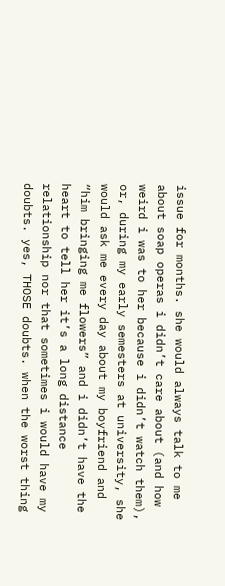issue for months. she would always talk to me about soap operas i didn’t care about (and how weird i was to her because i didn’t watch them), or, during my early semesters at university, she would ask me every day about my boyfriend and “him bringing me flowers” and i didn’t have the heart to tell her it’s a long distance relationship nor that sometimes i would have my doubts. yes, THOSE doubts. when the worst thing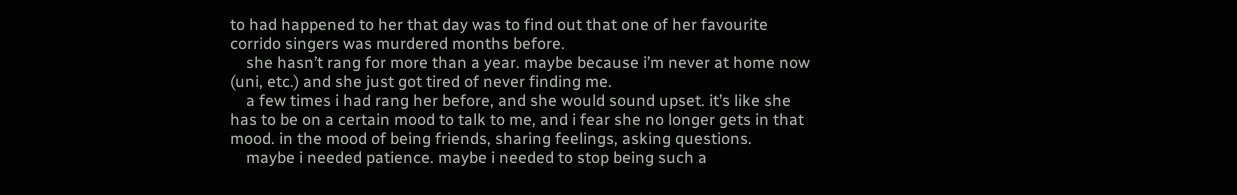to had happened to her that day was to find out that one of her favourite corrido singers was murdered months before.
    she hasn’t rang for more than a year. maybe because i’m never at home now (uni, etc.) and she just got tired of never finding me.
    a few times i had rang her before, and she would sound upset. it’s like she has to be on a certain mood to talk to me, and i fear she no longer gets in that mood. in the mood of being friends, sharing feelings, asking questions.
    maybe i needed patience. maybe i needed to stop being such a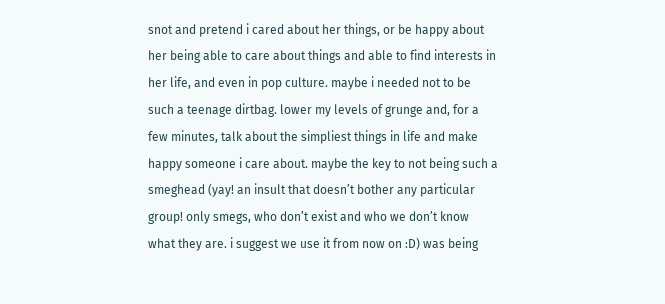snot and pretend i cared about her things, or be happy about her being able to care about things and able to find interests in her life, and even in pop culture. maybe i needed not to be such a teenage dirtbag. lower my levels of grunge and, for a few minutes, talk about the simpliest things in life and make happy someone i care about. maybe the key to not being such a smeghead (yay! an insult that doesn’t bother any particular group! only smegs, who don’t exist and who we don’t know what they are. i suggest we use it from now on :D) was being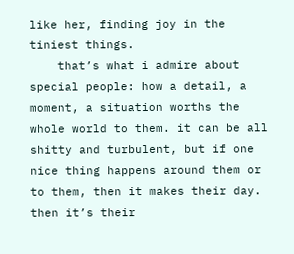like her, finding joy in the tiniest things.
    that’s what i admire about special people: how a detail, a moment, a situation worths the whole world to them. it can be all shitty and turbulent, but if one nice thing happens around them or to them, then it makes their day. then it’s their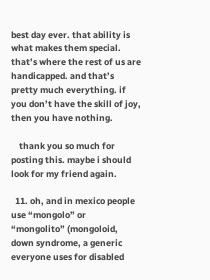best day ever. that ability is what makes them special. that’s where the rest of us are handicapped. and that’s pretty much everything. if you don’t have the skill of joy, then you have nothing.

    thank you so much for posting this. maybe i should look for my friend again.

  11. oh, and in mexico people use “mongolo” or “mongolito” (mongoloid, down syndrome, a generic everyone uses for disabled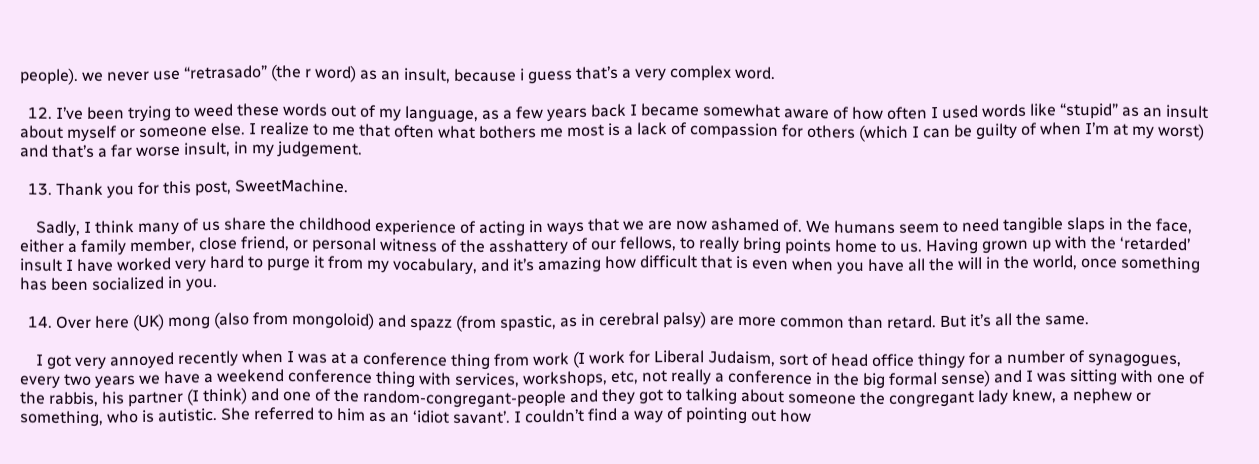people). we never use “retrasado” (the r word) as an insult, because i guess that’s a very complex word.

  12. I’ve been trying to weed these words out of my language, as a few years back I became somewhat aware of how often I used words like “stupid” as an insult about myself or someone else. I realize to me that often what bothers me most is a lack of compassion for others (which I can be guilty of when I’m at my worst) and that’s a far worse insult, in my judgement.

  13. Thank you for this post, SweetMachine.

    Sadly, I think many of us share the childhood experience of acting in ways that we are now ashamed of. We humans seem to need tangible slaps in the face, either a family member, close friend, or personal witness of the asshattery of our fellows, to really bring points home to us. Having grown up with the ‘retarded’ insult I have worked very hard to purge it from my vocabulary, and it’s amazing how difficult that is even when you have all the will in the world, once something has been socialized in you.

  14. Over here (UK) mong (also from mongoloid) and spazz (from spastic, as in cerebral palsy) are more common than retard. But it’s all the same.

    I got very annoyed recently when I was at a conference thing from work (I work for Liberal Judaism, sort of head office thingy for a number of synagogues, every two years we have a weekend conference thing with services, workshops, etc, not really a conference in the big formal sense) and I was sitting with one of the rabbis, his partner (I think) and one of the random-congregant-people and they got to talking about someone the congregant lady knew, a nephew or something, who is autistic. She referred to him as an ‘idiot savant’. I couldn’t find a way of pointing out how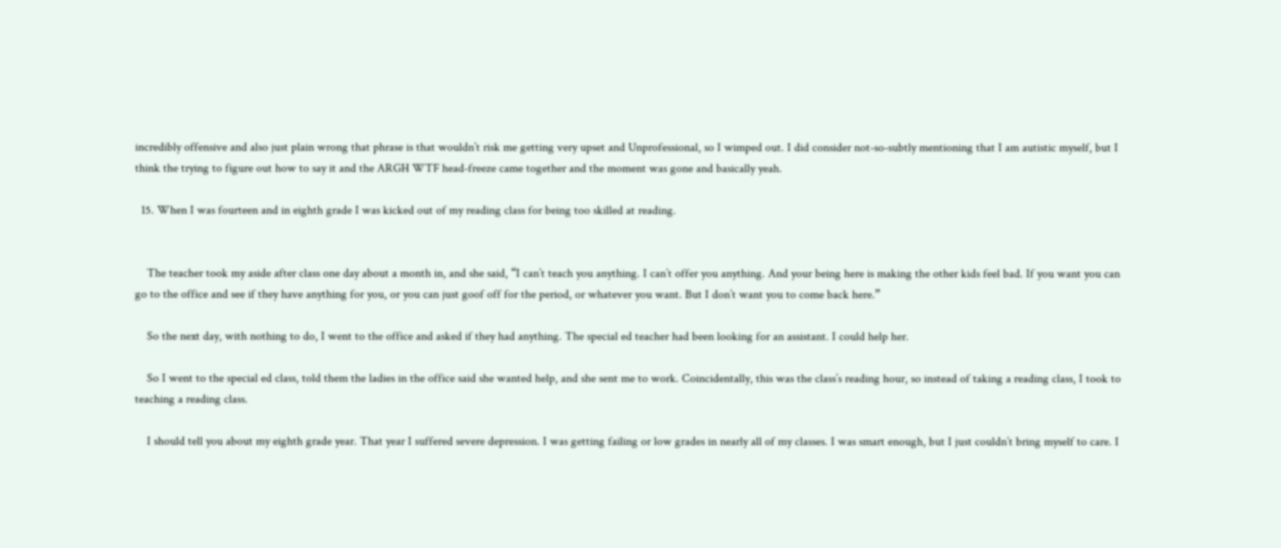incredibly offensive and also just plain wrong that phrase is that wouldn’t risk me getting very upset and Unprofessional, so I wimped out. I did consider not-so-subtly mentioning that I am autistic myself, but I think the trying to figure out how to say it and the ARGH WTF head-freeze came together and the moment was gone and basically yeah.

  15. When I was fourteen and in eighth grade I was kicked out of my reading class for being too skilled at reading.


    The teacher took my aside after class one day about a month in, and she said, “I can’t teach you anything. I can’t offer you anything. And your being here is making the other kids feel bad. If you want you can go to the office and see if they have anything for you, or you can just goof off for the period, or whatever you want. But I don’t want you to come back here.”

    So the next day, with nothing to do, I went to the office and asked if they had anything. The special ed teacher had been looking for an assistant. I could help her.

    So I went to the special ed class, told them the ladies in the office said she wanted help, and she sent me to work. Coincidentally, this was the class’s reading hour, so instead of taking a reading class, I took to teaching a reading class.

    I should tell you about my eighth grade year. That year I suffered severe depression. I was getting failing or low grades in nearly all of my classes. I was smart enough, but I just couldn’t bring myself to care. I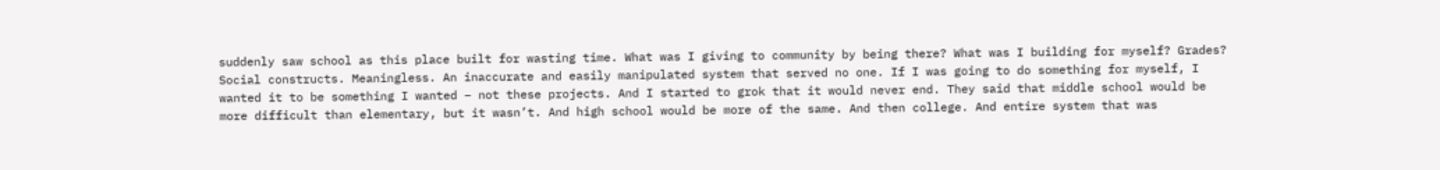suddenly saw school as this place built for wasting time. What was I giving to community by being there? What was I building for myself? Grades? Social constructs. Meaningless. An inaccurate and easily manipulated system that served no one. If I was going to do something for myself, I wanted it to be something I wanted – not these projects. And I started to grok that it would never end. They said that middle school would be more difficult than elementary, but it wasn’t. And high school would be more of the same. And then college. And entire system that was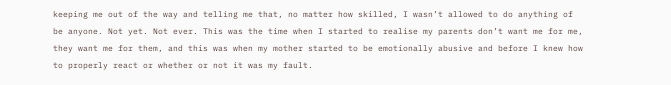keeping me out of the way and telling me that, no matter how skilled, I wasn’t allowed to do anything of be anyone. Not yet. Not ever. This was the time when I started to realise my parents don’t want me for me, they want me for them, and this was when my mother started to be emotionally abusive and before I knew how to properly react or whether or not it was my fault.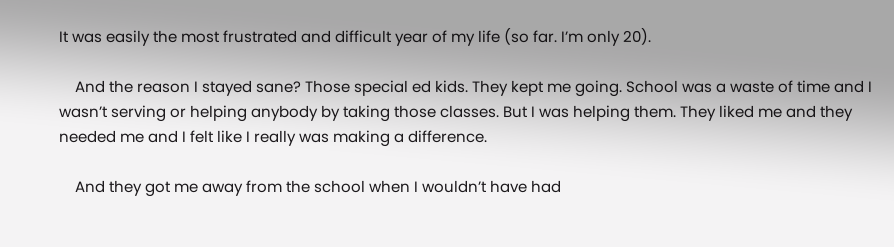It was easily the most frustrated and difficult year of my life (so far. I’m only 20).

    And the reason I stayed sane? Those special ed kids. They kept me going. School was a waste of time and I wasn’t serving or helping anybody by taking those classes. But I was helping them. They liked me and they needed me and I felt like I really was making a difference.

    And they got me away from the school when I wouldn’t have had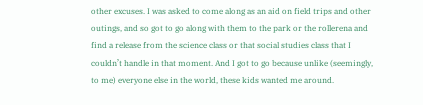other excuses. I was asked to come along as an aid on field trips and other outings, and so got to go along with them to the park or the rollerena and find a release from the science class or that social studies class that I couldn’t handle in that moment. And I got to go because unlike (seemingly, to me) everyone else in the world, these kids wanted me around.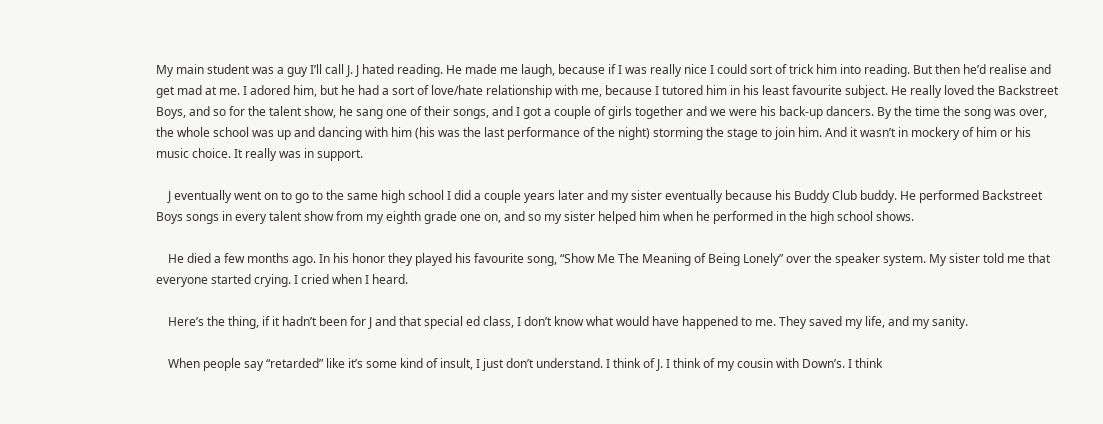My main student was a guy I’ll call J. J hated reading. He made me laugh, because if I was really nice I could sort of trick him into reading. But then he’d realise and get mad at me. I adored him, but he had a sort of love/hate relationship with me, because I tutored him in his least favourite subject. He really loved the Backstreet Boys, and so for the talent show, he sang one of their songs, and I got a couple of girls together and we were his back-up dancers. By the time the song was over, the whole school was up and dancing with him (his was the last performance of the night) storming the stage to join him. And it wasn’t in mockery of him or his music choice. It really was in support.

    J eventually went on to go to the same high school I did a couple years later and my sister eventually because his Buddy Club buddy. He performed Backstreet Boys songs in every talent show from my eighth grade one on, and so my sister helped him when he performed in the high school shows.

    He died a few months ago. In his honor they played his favourite song, “Show Me The Meaning of Being Lonely” over the speaker system. My sister told me that everyone started crying. I cried when I heard.

    Here’s the thing, if it hadn’t been for J and that special ed class, I don’t know what would have happened to me. They saved my life, and my sanity.

    When people say “retarded” like it’s some kind of insult, I just don’t understand. I think of J. I think of my cousin with Down’s. I think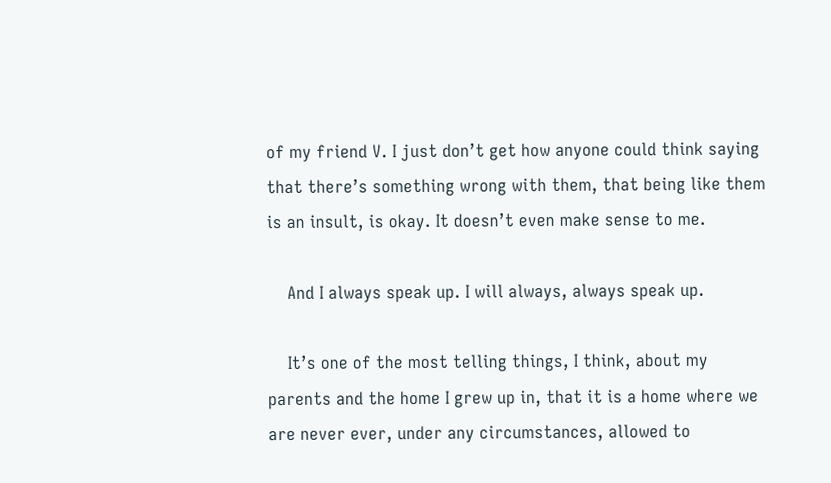of my friend V. I just don’t get how anyone could think saying that there’s something wrong with them, that being like them is an insult, is okay. It doesn’t even make sense to me.

    And I always speak up. I will always, always speak up.

    It’s one of the most telling things, I think, about my parents and the home I grew up in, that it is a home where we are never ever, under any circumstances, allowed to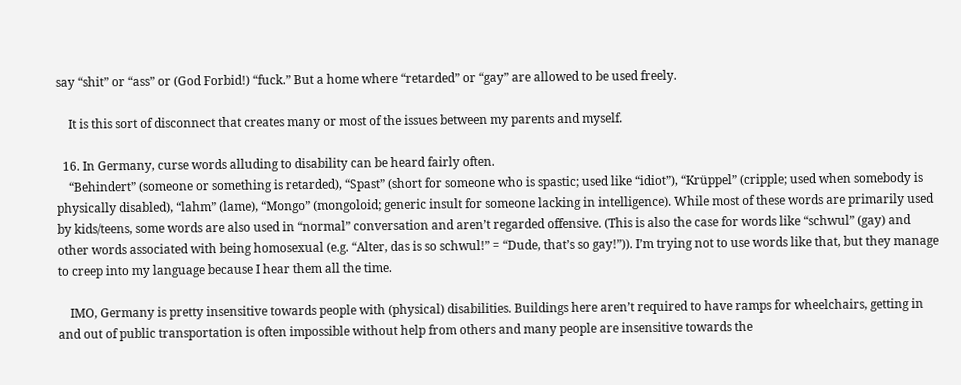say “shit” or “ass” or (God Forbid!) “fuck.” But a home where “retarded” or “gay” are allowed to be used freely.

    It is this sort of disconnect that creates many or most of the issues between my parents and myself.

  16. In Germany, curse words alluding to disability can be heard fairly often.
    “Behindert” (someone or something is retarded), “Spast” (short for someone who is spastic; used like “idiot”), “Krüppel” (cripple; used when somebody is physically disabled), “lahm” (lame), “Mongo” (mongoloid; generic insult for someone lacking in intelligence). While most of these words are primarily used by kids/teens, some words are also used in “normal” conversation and aren’t regarded offensive. (This is also the case for words like “schwul” (gay) and other words associated with being homosexual (e.g. “Alter, das is so schwul!” = “Dude, that’s so gay!”)). I’m trying not to use words like that, but they manage to creep into my language because I hear them all the time.

    IMO, Germany is pretty insensitive towards people with (physical) disabilities. Buildings here aren’t required to have ramps for wheelchairs, getting in and out of public transportation is often impossible without help from others and many people are insensitive towards the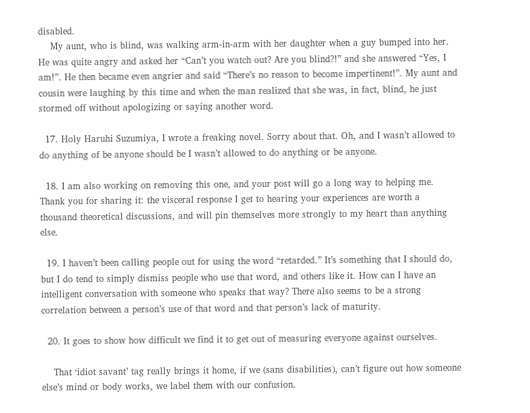disabled.
    My aunt, who is blind, was walking arm-in-arm with her daughter when a guy bumped into her. He was quite angry and asked her “Can’t you watch out? Are you blind?!” and she answered “Yes, I am!”. He then became even angrier and said “There’s no reason to become impertinent!”. My aunt and cousin were laughing by this time and when the man realized that she was, in fact, blind, he just stormed off without apologizing or saying another word.

  17. Holy Haruhi Suzumiya, I wrote a freaking novel. Sorry about that. Oh, and I wasn’t allowed to do anything of be anyone should be I wasn’t allowed to do anything or be anyone.

  18. I am also working on removing this one, and your post will go a long way to helping me. Thank you for sharing it: the visceral response I get to hearing your experiences are worth a thousand theoretical discussions, and will pin themselves more strongly to my heart than anything else.

  19. I haven’t been calling people out for using the word “retarded.” It’s something that I should do, but I do tend to simply dismiss people who use that word, and others like it. How can I have an intelligent conversation with someone who speaks that way? There also seems to be a strong correlation between a person’s use of that word and that person’s lack of maturity.

  20. It goes to show how difficult we find it to get out of measuring everyone against ourselves.

    That ‘idiot savant’ tag really brings it home, if we (sans disabilities), can’t figure out how someone else’s mind or body works, we label them with our confusion.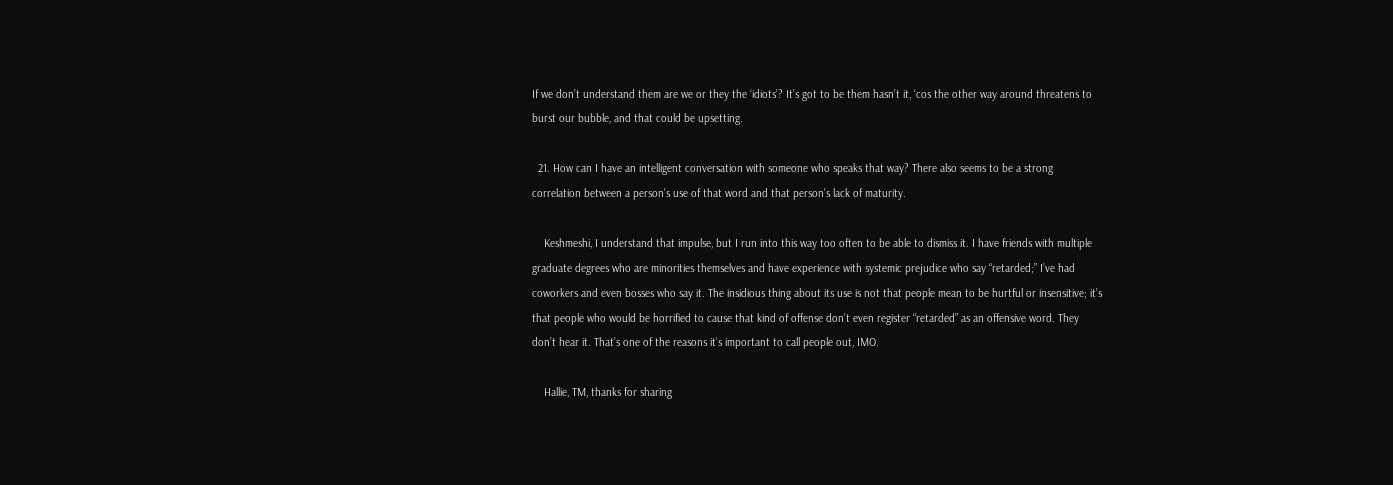If we don’t understand them are we or they the ‘idiots’? It’s got to be them hasn’t it, ‘cos the other way around threatens to burst our bubble, and that could be upsetting.

  21. How can I have an intelligent conversation with someone who speaks that way? There also seems to be a strong correlation between a person’s use of that word and that person’s lack of maturity.

    Keshmeshi, I understand that impulse, but I run into this way too often to be able to dismiss it. I have friends with multiple graduate degrees who are minorities themselves and have experience with systemic prejudice who say “retarded;” I’ve had coworkers and even bosses who say it. The insidious thing about its use is not that people mean to be hurtful or insensitive; it’s that people who would be horrified to cause that kind of offense don’t even register “retarded” as an offensive word. They don’t hear it. That’s one of the reasons it’s important to call people out, IMO.

    Hallie, TM, thanks for sharing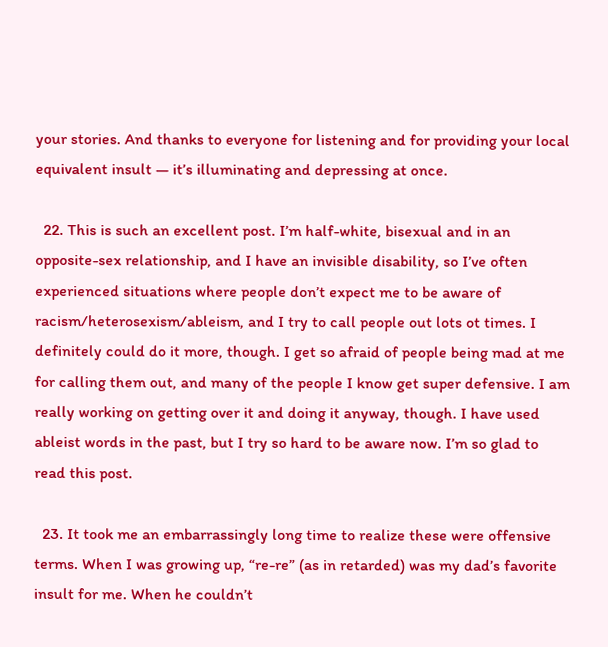your stories. And thanks to everyone for listening and for providing your local equivalent insult — it’s illuminating and depressing at once.

  22. This is such an excellent post. I’m half-white, bisexual and in an opposite-sex relationship, and I have an invisible disability, so I’ve often experienced situations where people don’t expect me to be aware of racism/heterosexism/ableism, and I try to call people out lots ot times. I definitely could do it more, though. I get so afraid of people being mad at me for calling them out, and many of the people I know get super defensive. I am really working on getting over it and doing it anyway, though. I have used ableist words in the past, but I try so hard to be aware now. I’m so glad to read this post.

  23. It took me an embarrassingly long time to realize these were offensive terms. When I was growing up, “re-re” (as in retarded) was my dad’s favorite insult for me. When he couldn’t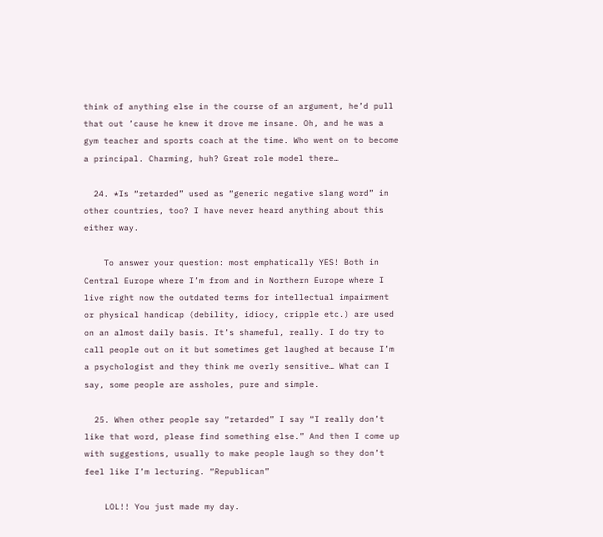think of anything else in the course of an argument, he’d pull that out ’cause he knew it drove me insane. Oh, and he was a gym teacher and sports coach at the time. Who went on to become a principal. Charming, huh? Great role model there…

  24. *Is “retarded” used as “generic negative slang word” in other countries, too? I have never heard anything about this either way.

    To answer your question: most emphatically YES! Both in Central Europe where I’m from and in Northern Europe where I live right now the outdated terms for intellectual impairment or physical handicap (debility, idiocy, cripple etc.) are used on an almost daily basis. It’s shameful, really. I do try to call people out on it but sometimes get laughed at because I’m a psychologist and they think me overly sensitive… What can I say, some people are assholes, pure and simple.

  25. When other people say “retarded” I say “I really don’t like that word, please find something else.” And then I come up with suggestions, usually to make people laugh so they don’t feel like I’m lecturing. “Republican”

    LOL!! You just made my day.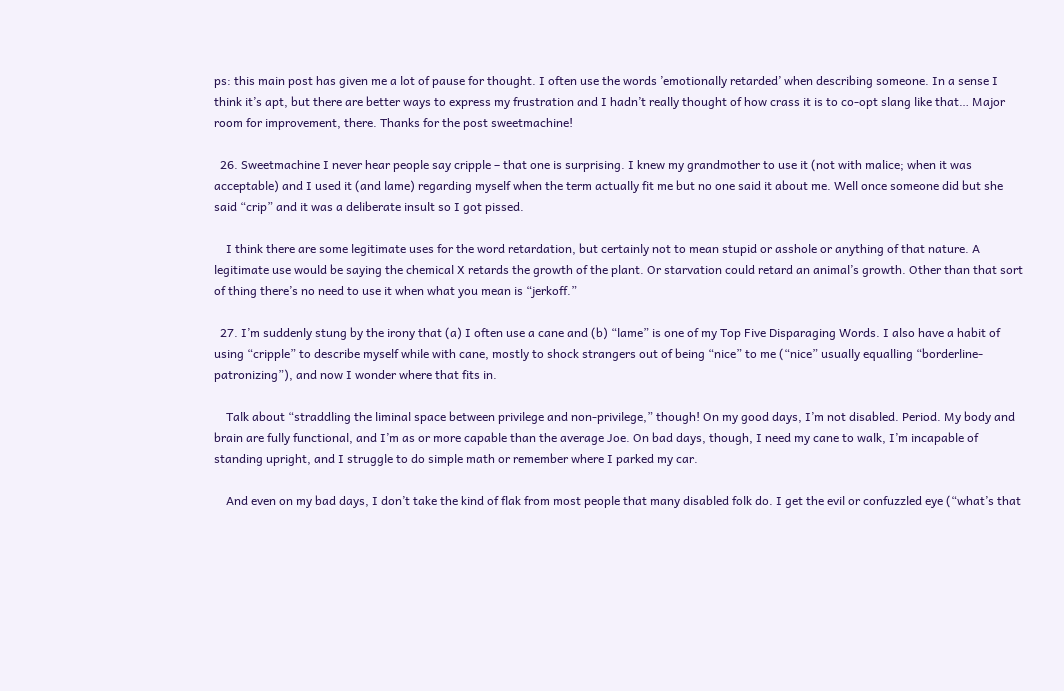ps: this main post has given me a lot of pause for thought. I often use the words ’emotionally retarded’ when describing someone. In a sense I think it’s apt, but there are better ways to express my frustration and I hadn’t really thought of how crass it is to co-opt slang like that… Major room for improvement, there. Thanks for the post sweetmachine!

  26. Sweetmachine I never hear people say cripple – that one is surprising. I knew my grandmother to use it (not with malice; when it was acceptable) and I used it (and lame) regarding myself when the term actually fit me but no one said it about me. Well once someone did but she said “crip” and it was a deliberate insult so I got pissed.

    I think there are some legitimate uses for the word retardation, but certainly not to mean stupid or asshole or anything of that nature. A legitimate use would be saying the chemical X retards the growth of the plant. Or starvation could retard an animal’s growth. Other than that sort of thing there’s no need to use it when what you mean is “jerkoff.”

  27. I’m suddenly stung by the irony that (a) I often use a cane and (b) “lame” is one of my Top Five Disparaging Words. I also have a habit of using “cripple” to describe myself while with cane, mostly to shock strangers out of being “nice” to me (“nice” usually equalling “borderline-patronizing”), and now I wonder where that fits in.

    Talk about “straddling the liminal space between privilege and non-privilege,” though! On my good days, I’m not disabled. Period. My body and brain are fully functional, and I’m as or more capable than the average Joe. On bad days, though, I need my cane to walk, I’m incapable of standing upright, and I struggle to do simple math or remember where I parked my car.

    And even on my bad days, I don’t take the kind of flak from most people that many disabled folk do. I get the evil or confuzzled eye (“what’s that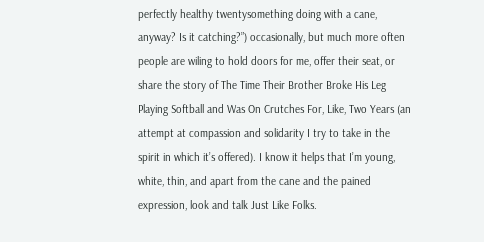perfectly healthy twentysomething doing with a cane, anyway? Is it catching?”) occasionally, but much more often people are wiling to hold doors for me, offer their seat, or share the story of The Time Their Brother Broke His Leg Playing Softball and Was On Crutches For, Like, Two Years (an attempt at compassion and solidarity I try to take in the spirit in which it’s offered). I know it helps that I’m young, white, thin, and apart from the cane and the pained expression, look and talk Just Like Folks.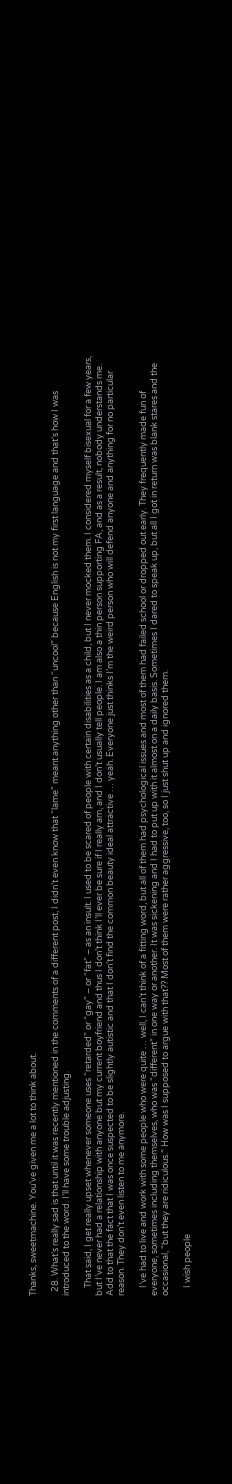Thanks, sweetmachine. You’ve given me a lot to think about.

  28. What’s really sad is that until it was recently mentioned in the comments of a different post, I didn’t even know that “lame” meant anything other than “uncool” because English is not my first language and that’s how I was introduced to the word. I’ll have some trouble adjusting.

    That said, I get really upset whenever someone uses “retarded” or “gay” – or “fat” – as an insult. I used to be scared of people with certain disabilities as a child, but I never mocked them. I considered myself bisexual for a few years, but I’ve never had a relationship with anyone but my current boyfriend and thus I don’t think I’ll ever be sure if I really am, and I don’t usually tell people. I am also a thin person supporting FA, and as a result, nobody understands me. Add to that the fact that I was once suspected to be slightly autistic and that I don’t find the common beauty ideal attractive … yeah. Everyone just thinks I’m the weird person who will defend anyone and anything for no particular reason. They don’t even listen to me anymore.

    I’ve had to live and work with some people who were quite … well, I can’t think of a fitting word, but all of them had psychological issues and most of them had failed school or dropped out early. They frequently made fun of everyone, sometimes including themselves, who was “different” in one way or another. It was sickening and I had to put up with it almost on a daily basis. Sometimes I dared to speak up, but all I got in return was blank stares and the occasional, “but they are ridiculous.” How was I supposed to argue with that?? Most of them were rather aggressive, too, so I just shut up and ignored them.

    I wish people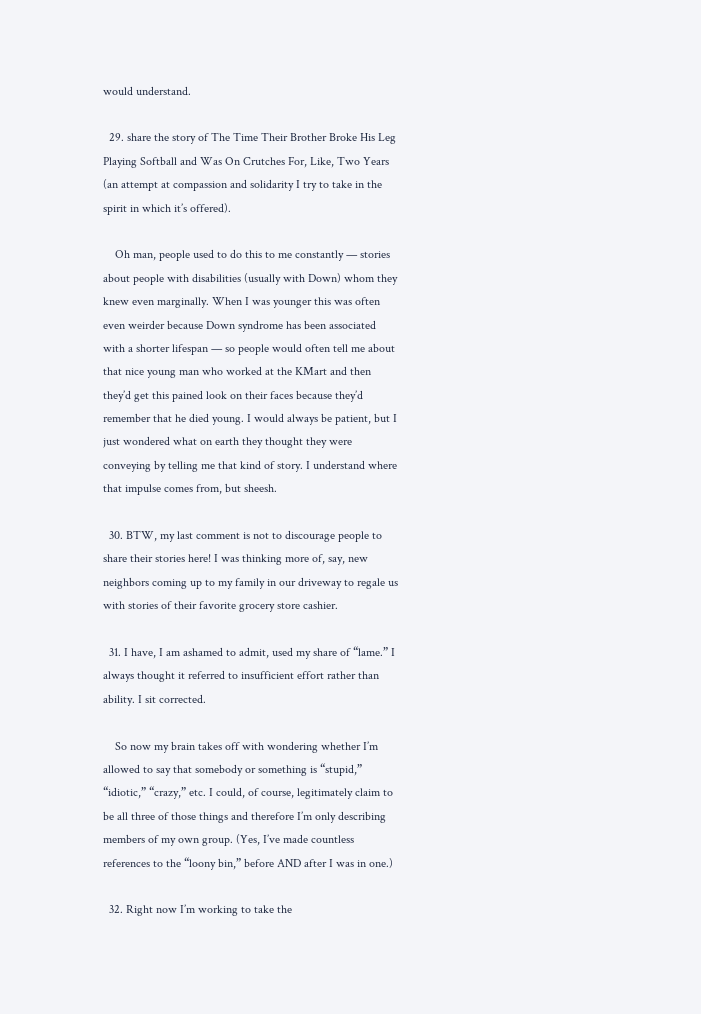would understand.

  29. share the story of The Time Their Brother Broke His Leg Playing Softball and Was On Crutches For, Like, Two Years (an attempt at compassion and solidarity I try to take in the spirit in which it’s offered).

    Oh man, people used to do this to me constantly — stories about people with disabilities (usually with Down) whom they knew even marginally. When I was younger this was often even weirder because Down syndrome has been associated with a shorter lifespan — so people would often tell me about that nice young man who worked at the KMart and then they’d get this pained look on their faces because they’d remember that he died young. I would always be patient, but I just wondered what on earth they thought they were conveying by telling me that kind of story. I understand where that impulse comes from, but sheesh.

  30. BTW, my last comment is not to discourage people to share their stories here! I was thinking more of, say, new neighbors coming up to my family in our driveway to regale us with stories of their favorite grocery store cashier.

  31. I have, I am ashamed to admit, used my share of “lame.” I always thought it referred to insufficient effort rather than ability. I sit corrected.

    So now my brain takes off with wondering whether I’m allowed to say that somebody or something is “stupid,” “idiotic,” “crazy,” etc. I could, of course, legitimately claim to be all three of those things and therefore I’m only describing members of my own group. (Yes, I’ve made countless references to the “loony bin,” before AND after I was in one.)

  32. Right now I’m working to take the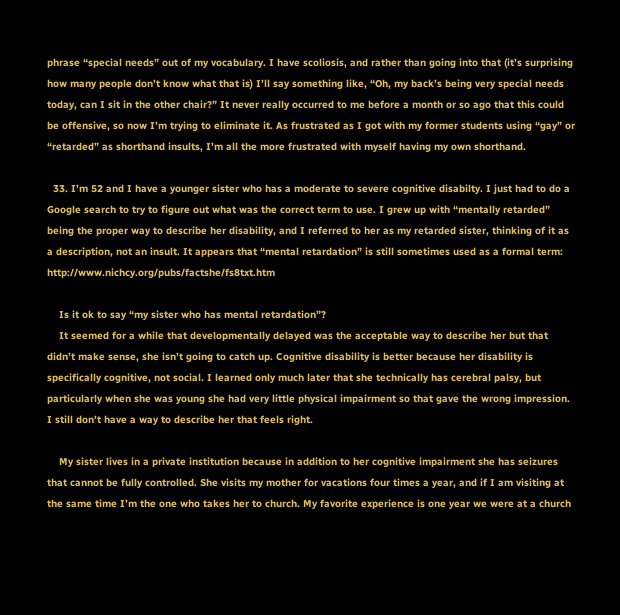phrase “special needs” out of my vocabulary. I have scoliosis, and rather than going into that (it’s surprising how many people don’t know what that is) I’ll say something like, “Oh, my back’s being very special needs today, can I sit in the other chair?” It never really occurred to me before a month or so ago that this could be offensive, so now I’m trying to eliminate it. As frustrated as I got with my former students using “gay” or “retarded” as shorthand insults, I’m all the more frustrated with myself having my own shorthand.

  33. I’m 52 and I have a younger sister who has a moderate to severe cognitive disabilty. I just had to do a Google search to try to figure out what was the correct term to use. I grew up with “mentally retarded” being the proper way to describe her disability, and I referred to her as my retarded sister, thinking of it as a description, not an insult. It appears that “mental retardation” is still sometimes used as a formal term: http://www.nichcy.org/pubs/factshe/fs8txt.htm

    Is it ok to say “my sister who has mental retardation”?
    It seemed for a while that developmentally delayed was the acceptable way to describe her but that didn’t make sense, she isn’t going to catch up. Cognitive disability is better because her disability is specifically cognitive, not social. I learned only much later that she technically has cerebral palsy, but particularly when she was young she had very little physical impairment so that gave the wrong impression. I still don’t have a way to describe her that feels right.

    My sister lives in a private institution because in addition to her cognitive impairment she has seizures that cannot be fully controlled. She visits my mother for vacations four times a year, and if I am visiting at the same time I’m the one who takes her to church. My favorite experience is one year we were at a church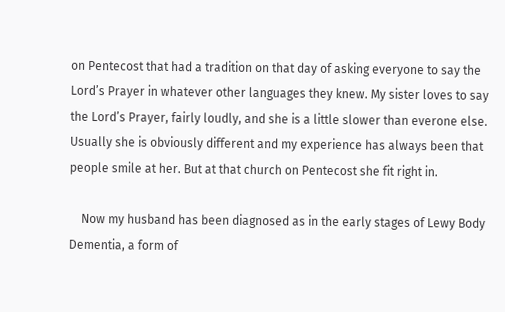on Pentecost that had a tradition on that day of asking everyone to say the Lord’s Prayer in whatever other languages they knew. My sister loves to say the Lord’s Prayer, fairly loudly, and she is a little slower than everone else. Usually she is obviously different and my experience has always been that people smile at her. But at that church on Pentecost she fit right in.

    Now my husband has been diagnosed as in the early stages of Lewy Body Dementia, a form of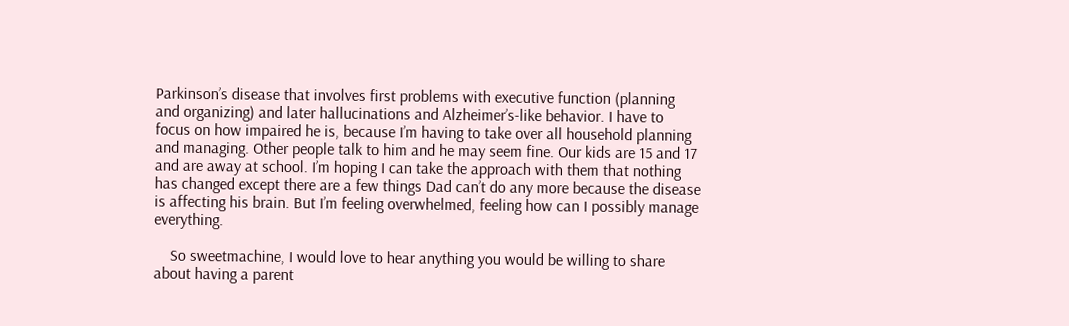Parkinson’s disease that involves first problems with executive function (planning and organizing) and later hallucinations and Alzheimer’s-like behavior. I have to focus on how impaired he is, because I’m having to take over all household planning and managing. Other people talk to him and he may seem fine. Our kids are 15 and 17 and are away at school. I’m hoping I can take the approach with them that nothing has changed except there are a few things Dad can’t do any more because the disease is affecting his brain. But I’m feeling overwhelmed, feeling how can I possibly manage everything.

    So sweetmachine, I would love to hear anything you would be willing to share about having a parent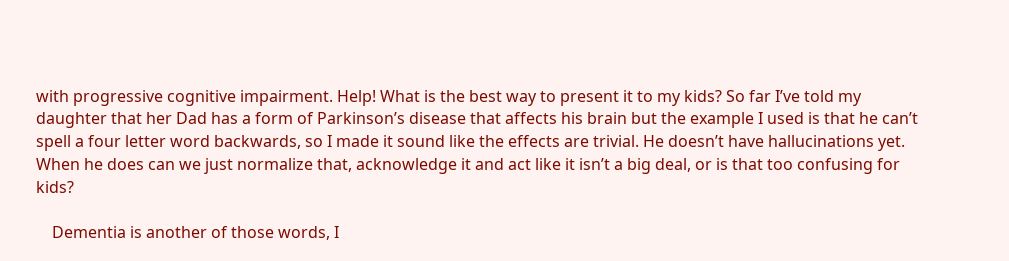with progressive cognitive impairment. Help! What is the best way to present it to my kids? So far I’ve told my daughter that her Dad has a form of Parkinson’s disease that affects his brain but the example I used is that he can’t spell a four letter word backwards, so I made it sound like the effects are trivial. He doesn’t have hallucinations yet. When he does can we just normalize that, acknowledge it and act like it isn’t a big deal, or is that too confusing for kids?

    Dementia is another of those words, I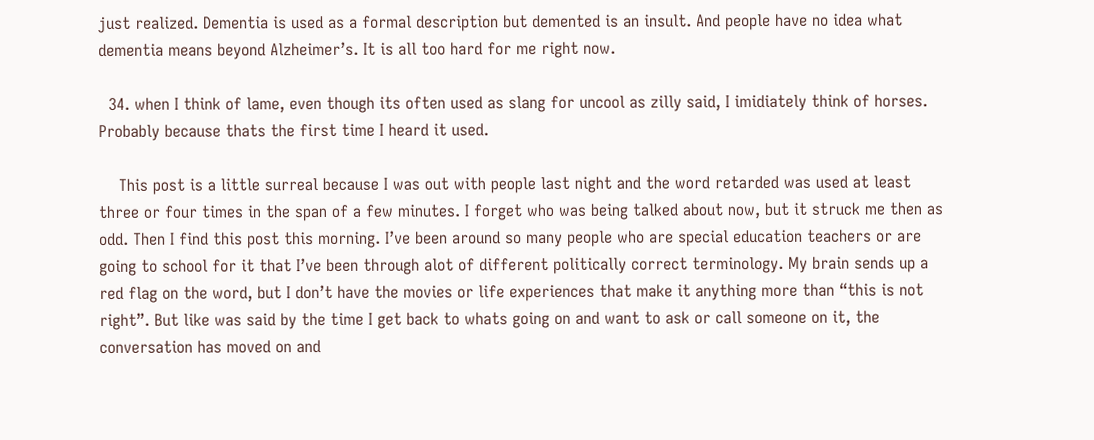just realized. Dementia is used as a formal description but demented is an insult. And people have no idea what dementia means beyond Alzheimer’s. It is all too hard for me right now.

  34. when I think of lame, even though its often used as slang for uncool as zilly said, I imidiately think of horses. Probably because thats the first time I heard it used.

    This post is a little surreal because I was out with people last night and the word retarded was used at least three or four times in the span of a few minutes. I forget who was being talked about now, but it struck me then as odd. Then I find this post this morning. I’ve been around so many people who are special education teachers or are going to school for it that I’ve been through alot of different politically correct terminology. My brain sends up a red flag on the word, but I don’t have the movies or life experiences that make it anything more than “this is not right”. But like was said by the time I get back to whats going on and want to ask or call someone on it, the conversation has moved on and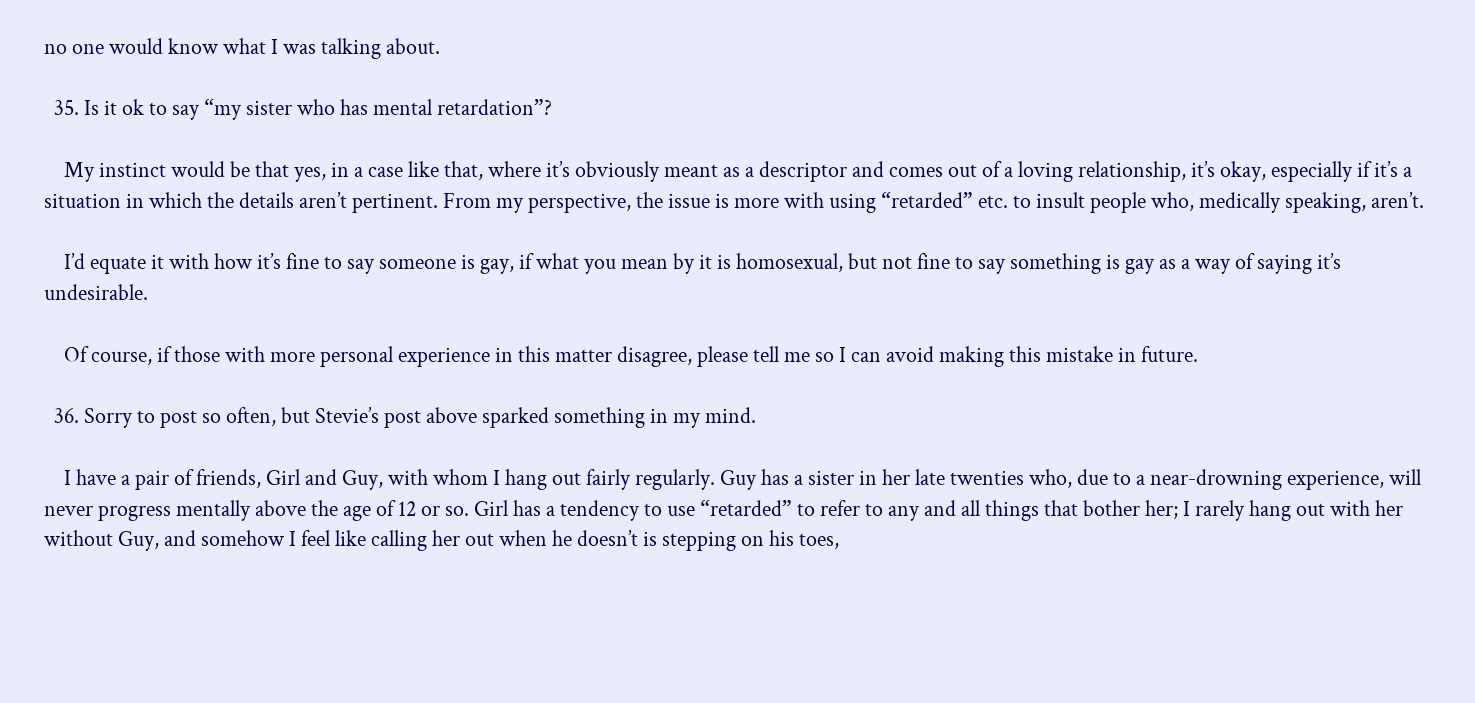no one would know what I was talking about.

  35. Is it ok to say “my sister who has mental retardation”?

    My instinct would be that yes, in a case like that, where it’s obviously meant as a descriptor and comes out of a loving relationship, it’s okay, especially if it’s a situation in which the details aren’t pertinent. From my perspective, the issue is more with using “retarded” etc. to insult people who, medically speaking, aren’t.

    I’d equate it with how it’s fine to say someone is gay, if what you mean by it is homosexual, but not fine to say something is gay as a way of saying it’s undesirable.

    Of course, if those with more personal experience in this matter disagree, please tell me so I can avoid making this mistake in future.

  36. Sorry to post so often, but Stevie’s post above sparked something in my mind.

    I have a pair of friends, Girl and Guy, with whom I hang out fairly regularly. Guy has a sister in her late twenties who, due to a near-drowning experience, will never progress mentally above the age of 12 or so. Girl has a tendency to use “retarded” to refer to any and all things that bother her; I rarely hang out with her without Guy, and somehow I feel like calling her out when he doesn’t is stepping on his toes,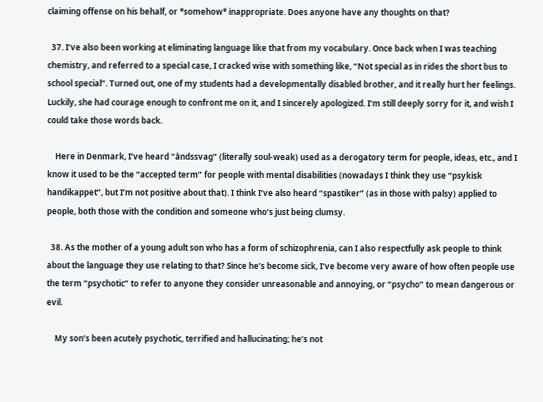claiming offense on his behalf, or *somehow* inappropriate. Does anyone have any thoughts on that?

  37. I’ve also been working at eliminating language like that from my vocabulary. Once back when I was teaching chemistry, and referred to a special case, I cracked wise with something like, “Not special as in rides the short bus to school special”. Turned out, one of my students had a developmentally disabled brother, and it really hurt her feelings. Luckily, she had courage enough to confront me on it, and I sincerely apologized. I’m still deeply sorry for it, and wish I could take those words back.

    Here in Denmark, I’ve heard “åndssvag” (literally soul-weak) used as a derogatory term for people, ideas, etc., and I know it used to be the “accepted term” for people with mental disabilities (nowadays I think they use “psykisk handikappet”, but I’m not positive about that). I think I’ve also heard “spastiker” (as in those with palsy) applied to people, both those with the condition and someone who’s just being clumsy.

  38. As the mother of a young adult son who has a form of schizophrenia, can I also respectfully ask people to think about the language they use relating to that? Since he’s become sick, I’ve become very aware of how often people use the term “psychotic” to refer to anyone they consider unreasonable and annoying, or “psycho” to mean dangerous or evil.

    My son’s been acutely psychotic, terrified and hallucinating; he’s not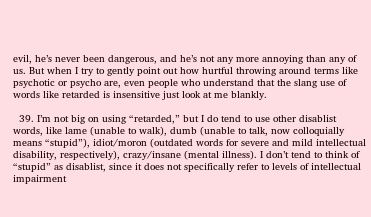evil, he’s never been dangerous, and he’s not any more annoying than any of us. But when I try to gently point out how hurtful throwing around terms like psychotic or psycho are, even people who understand that the slang use of words like retarded is insensitive just look at me blankly.

  39. I’m not big on using “retarded,” but I do tend to use other disablist words, like lame (unable to walk), dumb (unable to talk, now colloquially means “stupid”), idiot/moron (outdated words for severe and mild intellectual disability, respectively), crazy/insane (mental illness). I don’t tend to think of “stupid” as disablist, since it does not specifically refer to levels of intellectual impairment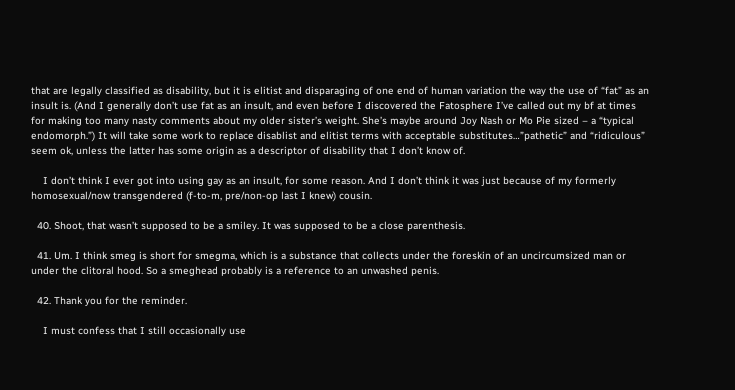that are legally classified as disability, but it is elitist and disparaging of one end of human variation the way the use of “fat” as an insult is. (And I generally don’t use fat as an insult, and even before I discovered the Fatosphere I’ve called out my bf at times for making too many nasty comments about my older sister’s weight. She’s maybe around Joy Nash or Mo Pie sized – a “typical endomorph.”) It will take some work to replace disablist and elitist terms with acceptable substitutes…”pathetic” and “ridiculous” seem ok, unless the latter has some origin as a descriptor of disability that I don’t know of.

    I don’t think I ever got into using gay as an insult, for some reason. And I don’t think it was just because of my formerly homosexual/now transgendered (f-to-m, pre/non-op last I knew) cousin.

  40. Shoot, that wasn’t supposed to be a smiley. It was supposed to be a close parenthesis.

  41. Um. I think smeg is short for smegma, which is a substance that collects under the foreskin of an uncircumsized man or under the clitoral hood. So a smeghead probably is a reference to an unwashed penis.

  42. Thank you for the reminder.

    I must confess that I still occasionally use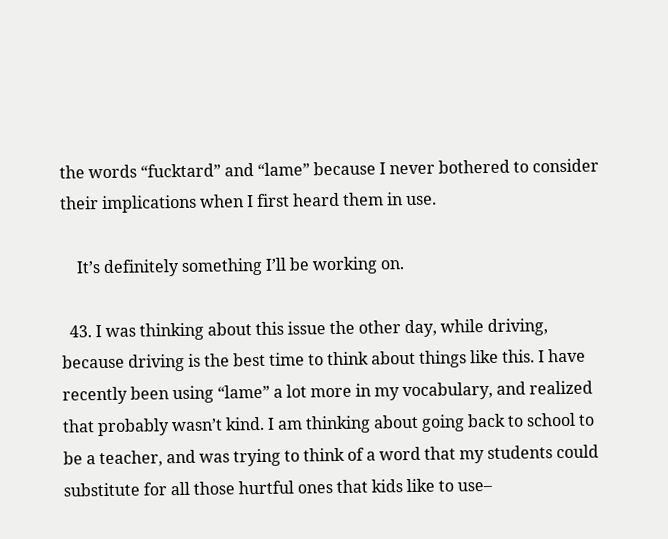the words “fucktard” and “lame” because I never bothered to consider their implications when I first heard them in use.

    It’s definitely something I’ll be working on.

  43. I was thinking about this issue the other day, while driving, because driving is the best time to think about things like this. I have recently been using “lame” a lot more in my vocabulary, and realized that probably wasn’t kind. I am thinking about going back to school to be a teacher, and was trying to think of a word that my students could substitute for all those hurtful ones that kids like to use–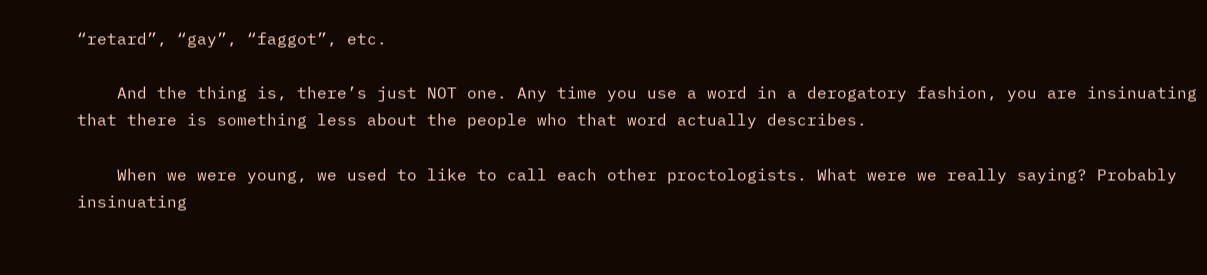“retard”, “gay”, “faggot”, etc.

    And the thing is, there’s just NOT one. Any time you use a word in a derogatory fashion, you are insinuating that there is something less about the people who that word actually describes.

    When we were young, we used to like to call each other proctologists. What were we really saying? Probably insinuating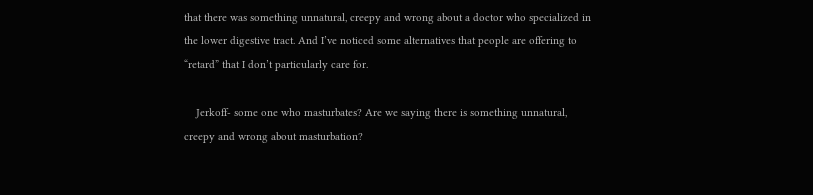that there was something unnatural, creepy and wrong about a doctor who specialized in the lower digestive tract. And I’ve noticed some alternatives that people are offering to “retard” that I don’t particularly care for.

    Jerkoff- some one who masturbates? Are we saying there is something unnatural, creepy and wrong about masturbation?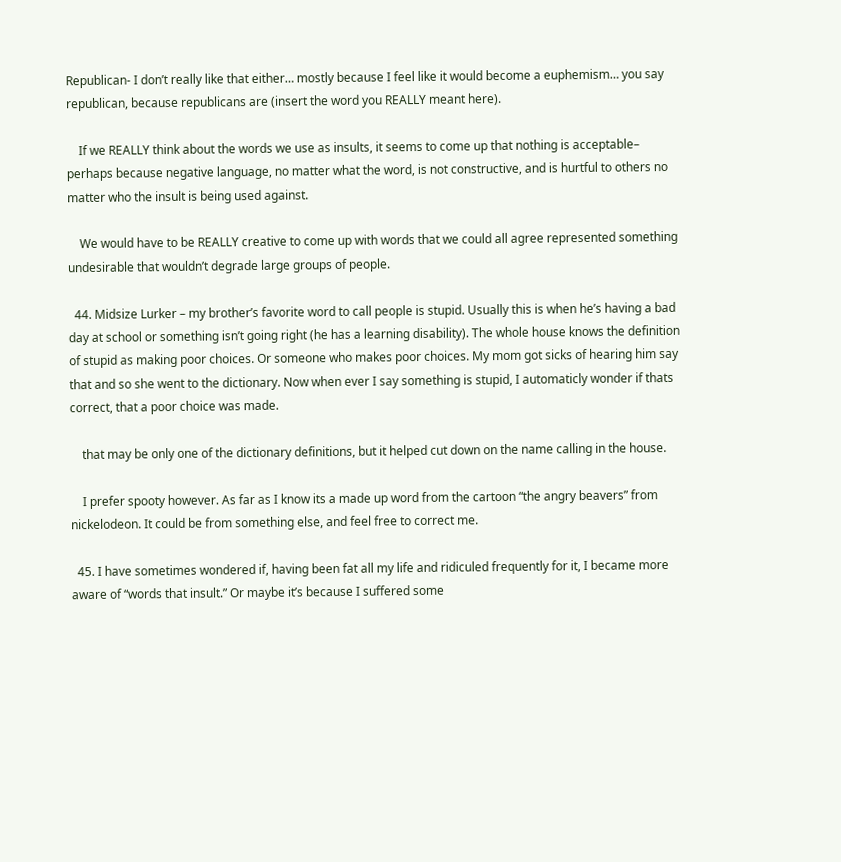Republican- I don’t really like that either… mostly because I feel like it would become a euphemism… you say republican, because republicans are (insert the word you REALLY meant here).

    If we REALLY think about the words we use as insults, it seems to come up that nothing is acceptable– perhaps because negative language, no matter what the word, is not constructive, and is hurtful to others no matter who the insult is being used against.

    We would have to be REALLY creative to come up with words that we could all agree represented something undesirable that wouldn’t degrade large groups of people.

  44. Midsize Lurker – my brother’s favorite word to call people is stupid. Usually this is when he’s having a bad day at school or something isn’t going right (he has a learning disability). The whole house knows the definition of stupid as making poor choices. Or someone who makes poor choices. My mom got sicks of hearing him say that and so she went to the dictionary. Now when ever I say something is stupid, I automaticly wonder if thats correct, that a poor choice was made.

    that may be only one of the dictionary definitions, but it helped cut down on the name calling in the house.

    I prefer spooty however. As far as I know its a made up word from the cartoon “the angry beavers” from nickelodeon. It could be from something else, and feel free to correct me.

  45. I have sometimes wondered if, having been fat all my life and ridiculed frequently for it, I became more aware of “words that insult.” Or maybe it’s because I suffered some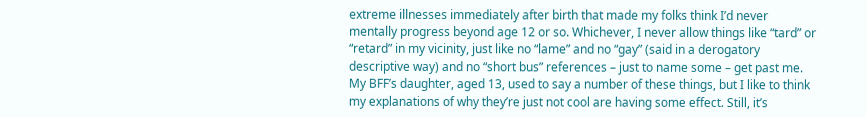extreme illnesses immediately after birth that made my folks think I’d never mentally progress beyond age 12 or so. Whichever, I never allow things like “tard” or “retard” in my vicinity, just like no “lame” and no “gay” (said in a derogatory descriptive way) and no “short bus” references – just to name some – get past me. My BFF’s daughter, aged 13, used to say a number of these things, but I like to think my explanations of why they’re just not cool are having some effect. Still, it’s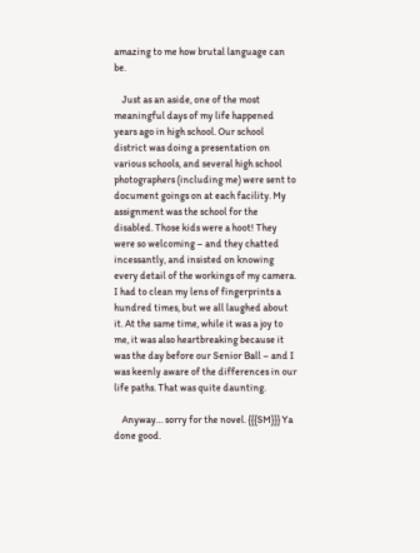amazing to me how brutal language can be.

    Just as an aside, one of the most meaningful days of my life happened years ago in high school. Our school district was doing a presentation on various schools, and several high school photographers (including me) were sent to document goings on at each facility. My assignment was the school for the disabled. Those kids were a hoot! They were so welcoming – and they chatted incessantly, and insisted on knowing every detail of the workings of my camera. I had to clean my lens of fingerprints a hundred times, but we all laughed about it. At the same time, while it was a joy to me, it was also heartbreaking because it was the day before our Senior Ball – and I was keenly aware of the differences in our life paths. That was quite daunting.

    Anyway… sorry for the novel. {{{SM}}} Ya done good.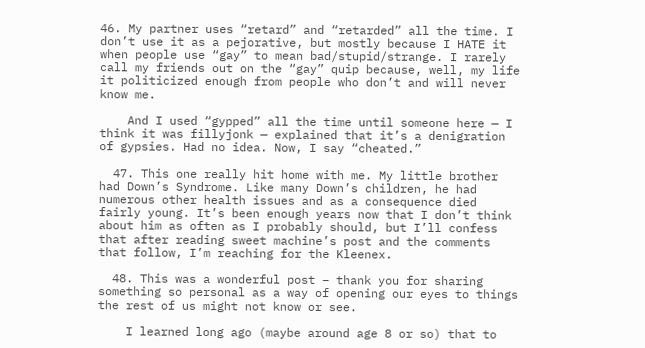46. My partner uses “retard” and “retarded” all the time. I don’t use it as a pejorative, but mostly because I HATE it when people use “gay” to mean bad/stupid/strange. I rarely call my friends out on the “gay” quip because, well, my life it politicized enough from people who don’t and will never know me.

    And I used “gypped” all the time until someone here — I think it was fillyjonk — explained that it’s a denigration of gypsies. Had no idea. Now, I say “cheated.”

  47. This one really hit home with me. My little brother had Down’s Syndrome. Like many Down’s children, he had numerous other health issues and as a consequence died fairly young. It’s been enough years now that I don’t think about him as often as I probably should, but I’ll confess that after reading sweet machine’s post and the comments that follow, I’m reaching for the Kleenex.

  48. This was a wonderful post – thank you for sharing something so personal as a way of opening our eyes to things the rest of us might not know or see.

    I learned long ago (maybe around age 8 or so) that to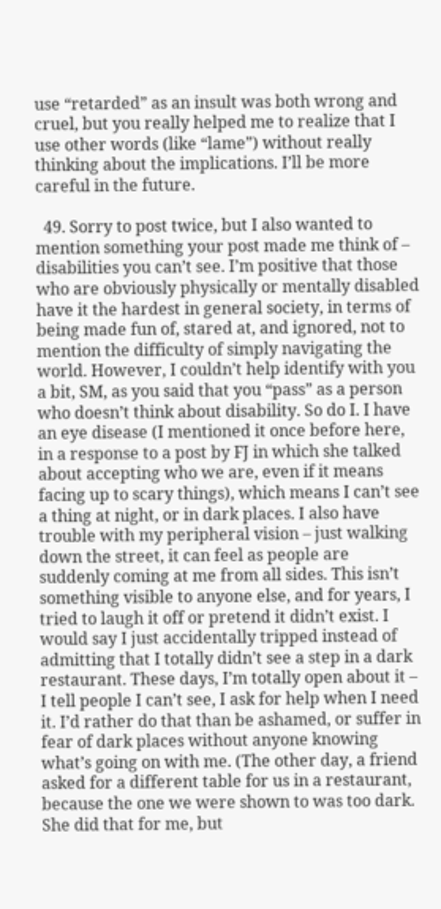use “retarded” as an insult was both wrong and cruel, but you really helped me to realize that I use other words (like “lame”) without really thinking about the implications. I’ll be more careful in the future.

  49. Sorry to post twice, but I also wanted to mention something your post made me think of – disabilities you can’t see. I’m positive that those who are obviously physically or mentally disabled have it the hardest in general society, in terms of being made fun of, stared at, and ignored, not to mention the difficulty of simply navigating the world. However, I couldn’t help identify with you a bit, SM, as you said that you “pass” as a person who doesn’t think about disability. So do I. I have an eye disease (I mentioned it once before here, in a response to a post by FJ in which she talked about accepting who we are, even if it means facing up to scary things), which means I can’t see a thing at night, or in dark places. I also have trouble with my peripheral vision – just walking down the street, it can feel as people are suddenly coming at me from all sides. This isn’t something visible to anyone else, and for years, I tried to laugh it off or pretend it didn’t exist. I would say I just accidentally tripped instead of admitting that I totally didn’t see a step in a dark restaurant. These days, I’m totally open about it – I tell people I can’t see, I ask for help when I need it. I’d rather do that than be ashamed, or suffer in fear of dark places without anyone knowing what’s going on with me. (The other day, a friend asked for a different table for us in a restaurant, because the one we were shown to was too dark. She did that for me, but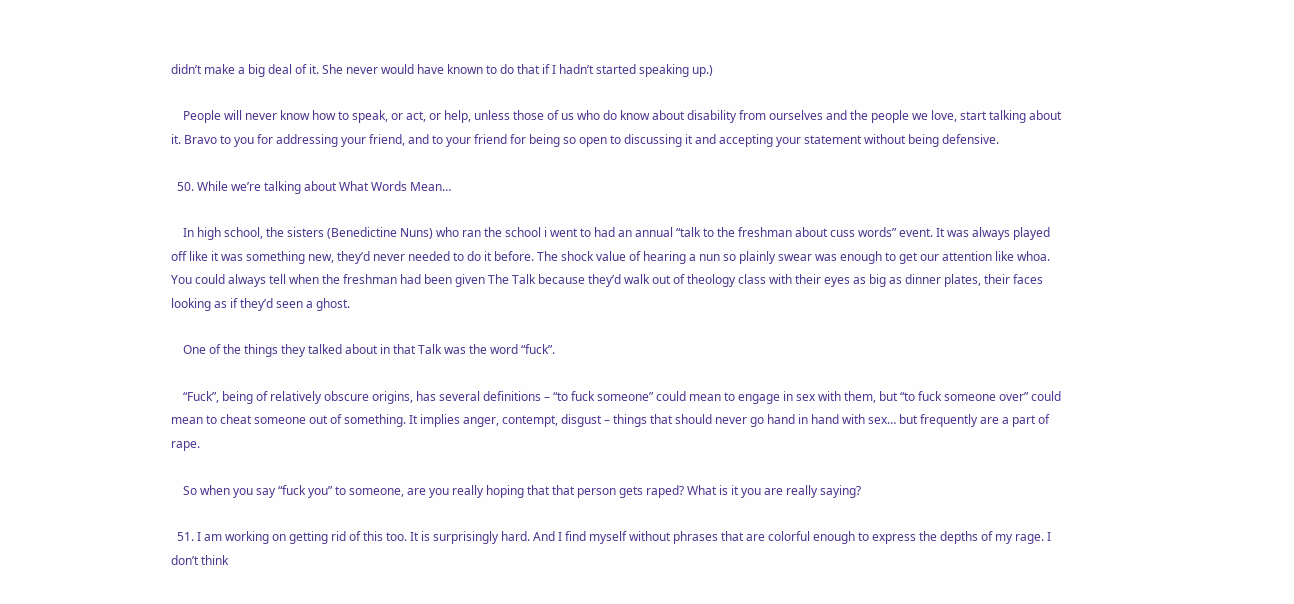didn’t make a big deal of it. She never would have known to do that if I hadn’t started speaking up.)

    People will never know how to speak, or act, or help, unless those of us who do know about disability from ourselves and the people we love, start talking about it. Bravo to you for addressing your friend, and to your friend for being so open to discussing it and accepting your statement without being defensive.

  50. While we’re talking about What Words Mean…

    In high school, the sisters (Benedictine Nuns) who ran the school i went to had an annual “talk to the freshman about cuss words” event. It was always played off like it was something new, they’d never needed to do it before. The shock value of hearing a nun so plainly swear was enough to get our attention like whoa. You could always tell when the freshman had been given The Talk because they’d walk out of theology class with their eyes as big as dinner plates, their faces looking as if they’d seen a ghost.

    One of the things they talked about in that Talk was the word “fuck”.

    “Fuck”, being of relatively obscure origins, has several definitions – “to fuck someone” could mean to engage in sex with them, but “to fuck someone over” could mean to cheat someone out of something. It implies anger, contempt, disgust – things that should never go hand in hand with sex… but frequently are a part of rape.

    So when you say “fuck you” to someone, are you really hoping that that person gets raped? What is it you are really saying?

  51. I am working on getting rid of this too. It is surprisingly hard. And I find myself without phrases that are colorful enough to express the depths of my rage. I don’t think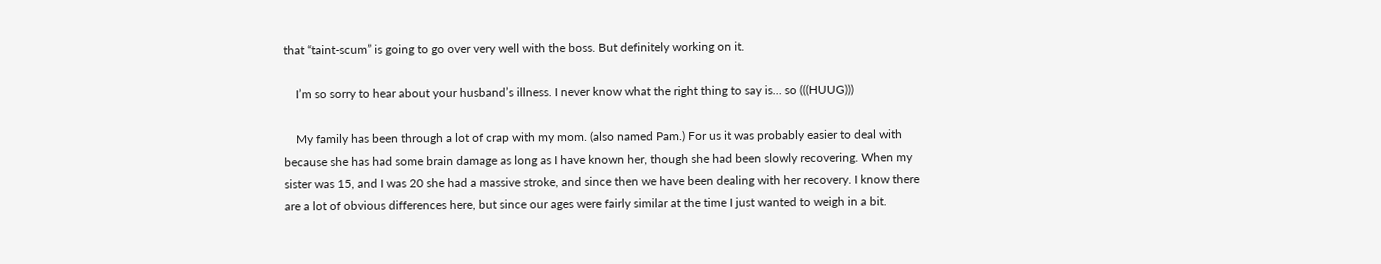that “taint-scum” is going to go over very well with the boss. But definitely working on it.

    I’m so sorry to hear about your husband’s illness. I never know what the right thing to say is… so (((HUUG)))

    My family has been through a lot of crap with my mom. (also named Pam.) For us it was probably easier to deal with because she has had some brain damage as long as I have known her, though she had been slowly recovering. When my sister was 15, and I was 20 she had a massive stroke, and since then we have been dealing with her recovery. I know there are a lot of obvious differences here, but since our ages were fairly similar at the time I just wanted to weigh in a bit.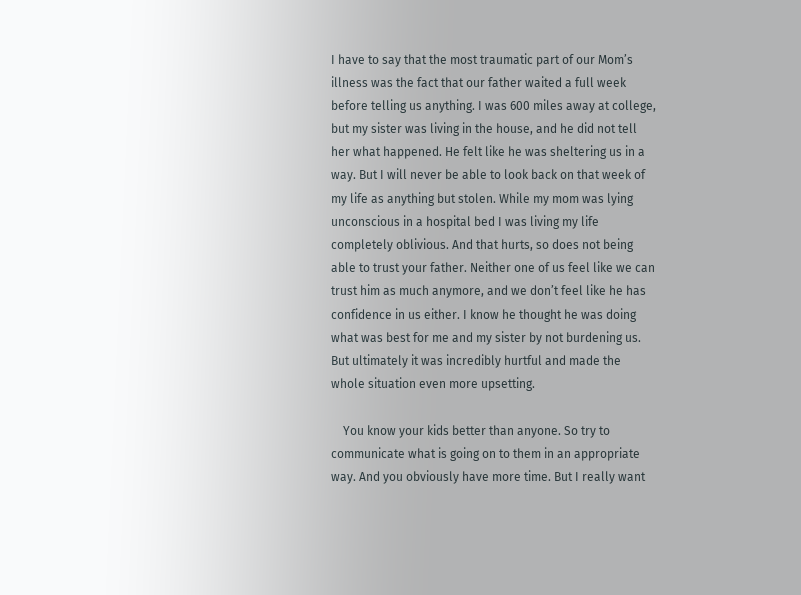I have to say that the most traumatic part of our Mom’s illness was the fact that our father waited a full week before telling us anything. I was 600 miles away at college, but my sister was living in the house, and he did not tell her what happened. He felt like he was sheltering us in a way. But I will never be able to look back on that week of my life as anything but stolen. While my mom was lying unconscious in a hospital bed I was living my life completely oblivious. And that hurts, so does not being able to trust your father. Neither one of us feel like we can trust him as much anymore, and we don’t feel like he has confidence in us either. I know he thought he was doing what was best for me and my sister by not burdening us. But ultimately it was incredibly hurtful and made the whole situation even more upsetting.

    You know your kids better than anyone. So try to communicate what is going on to them in an appropriate way. And you obviously have more time. But I really want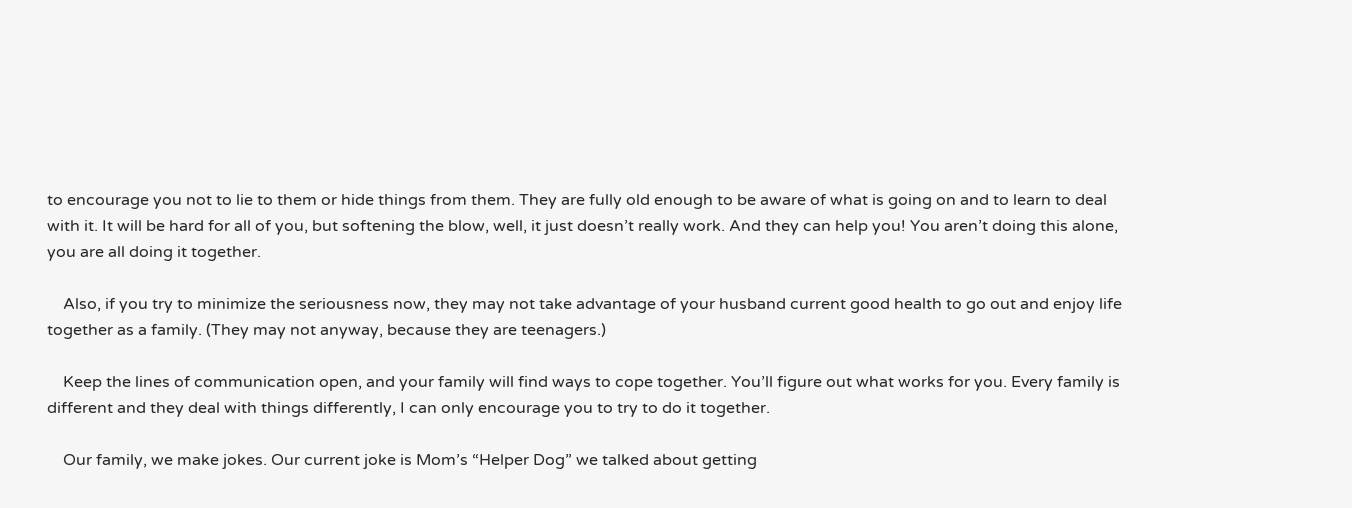to encourage you not to lie to them or hide things from them. They are fully old enough to be aware of what is going on and to learn to deal with it. It will be hard for all of you, but softening the blow, well, it just doesn’t really work. And they can help you! You aren’t doing this alone, you are all doing it together.

    Also, if you try to minimize the seriousness now, they may not take advantage of your husband current good health to go out and enjoy life together as a family. (They may not anyway, because they are teenagers.)

    Keep the lines of communication open, and your family will find ways to cope together. You’ll figure out what works for you. Every family is different and they deal with things differently, I can only encourage you to try to do it together.

    Our family, we make jokes. Our current joke is Mom’s “Helper Dog” we talked about getting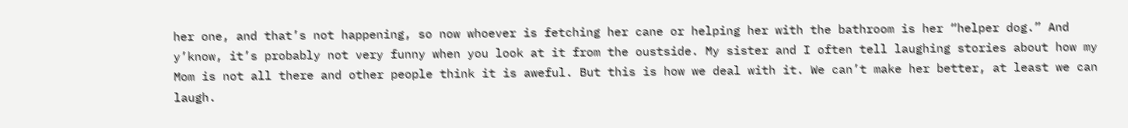her one, and that’s not happening, so now whoever is fetching her cane or helping her with the bathroom is her “helper dog.” And y’know, it’s probably not very funny when you look at it from the oustside. My sister and I often tell laughing stories about how my Mom is not all there and other people think it is aweful. But this is how we deal with it. We can’t make her better, at least we can laugh.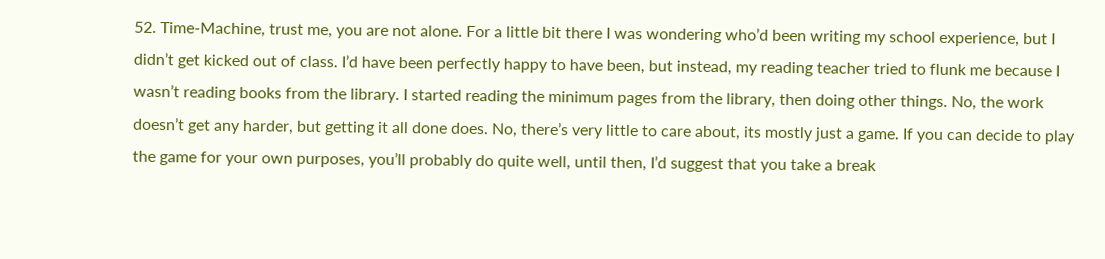52. Time-Machine, trust me, you are not alone. For a little bit there I was wondering who’d been writing my school experience, but I didn’t get kicked out of class. I’d have been perfectly happy to have been, but instead, my reading teacher tried to flunk me because I wasn’t reading books from the library. I started reading the minimum pages from the library, then doing other things. No, the work doesn’t get any harder, but getting it all done does. No, there’s very little to care about, its mostly just a game. If you can decide to play the game for your own purposes, you’ll probably do quite well, until then, I’d suggest that you take a break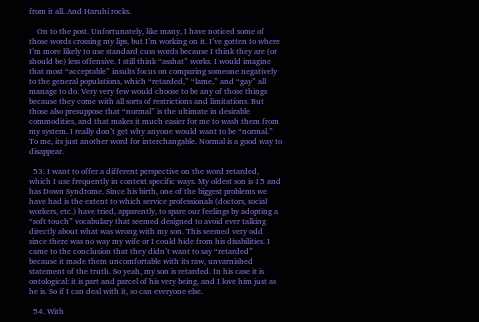from it all. And Haruhi rocks.

    On to the post. Unfortunately, like many, I have noticed some of those words crossing my lips, but I’m working on it. I’ve gotten to where I’m more likely to use standard cuss words because I think they are (or should be) less offensive. I still think “asshat” works. I would imagine that most “acceptable” insults focus on comparing someone negatively to the general populations, which “retarded,” “lame,” and “gay” all manage to do. Very very few would choose to be any of those things because they come with all sorts of restrictions and limitations. But those also presuppose that “normal” is the ultimate in desirable commodities, and that makes it much easier for me to wash them from my system. I really don’t get why anyone would want to be “normal.” To me, its just another word for interchangable. Normal is a good way to disappear.

  53. I want to offer a different perspective on the word retarded, which I use frequently in context specific ways. My oldest son is 15 and has Down Syndrome. Since his birth, one of the biggest problems we have had is the extent to which service professionals (doctors, social workers, etc.) have tried, apparently, to spare our feelings by adopting a “soft touch” vocabulary that seemed designed to avoid ever talking directly about what was wrong with my son. This seemed very odd since there was no way my wife or I could hide from his disabilities. I came to the conclusion that they didn’t want to say “retarded” because it made them uncomfortable with its raw, unvarnished statement of the truth. So yeah, my son is retarded. In his case it is ontological: it is part and parcel of his very being, and I love him just as he is. So if I can deal with it, so can everyone else.

  54. With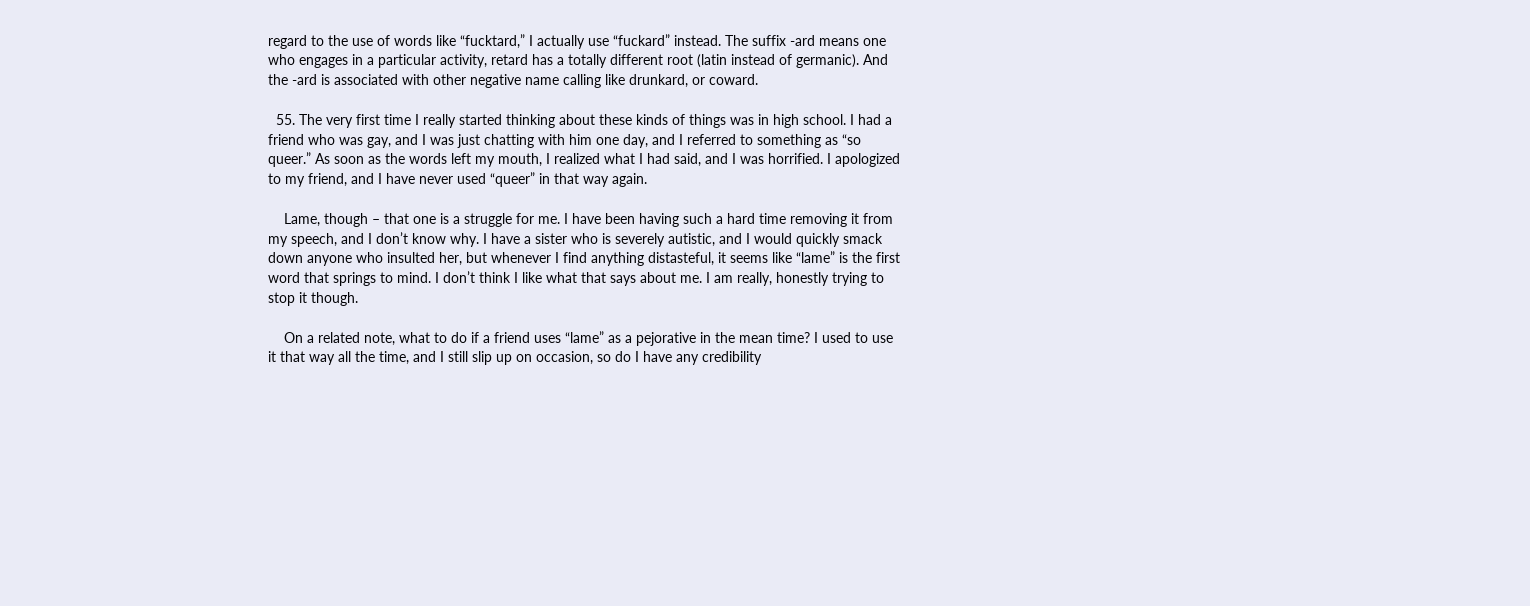regard to the use of words like “fucktard,” I actually use “fuckard” instead. The suffix -ard means one who engages in a particular activity, retard has a totally different root (latin instead of germanic). And the -ard is associated with other negative name calling like drunkard, or coward.

  55. The very first time I really started thinking about these kinds of things was in high school. I had a friend who was gay, and I was just chatting with him one day, and I referred to something as “so queer.” As soon as the words left my mouth, I realized what I had said, and I was horrified. I apologized to my friend, and I have never used “queer” in that way again.

    Lame, though – that one is a struggle for me. I have been having such a hard time removing it from my speech, and I don’t know why. I have a sister who is severely autistic, and I would quickly smack down anyone who insulted her, but whenever I find anything distasteful, it seems like “lame” is the first word that springs to mind. I don’t think I like what that says about me. I am really, honestly trying to stop it though.

    On a related note, what to do if a friend uses “lame” as a pejorative in the mean time? I used to use it that way all the time, and I still slip up on occasion, so do I have any credibility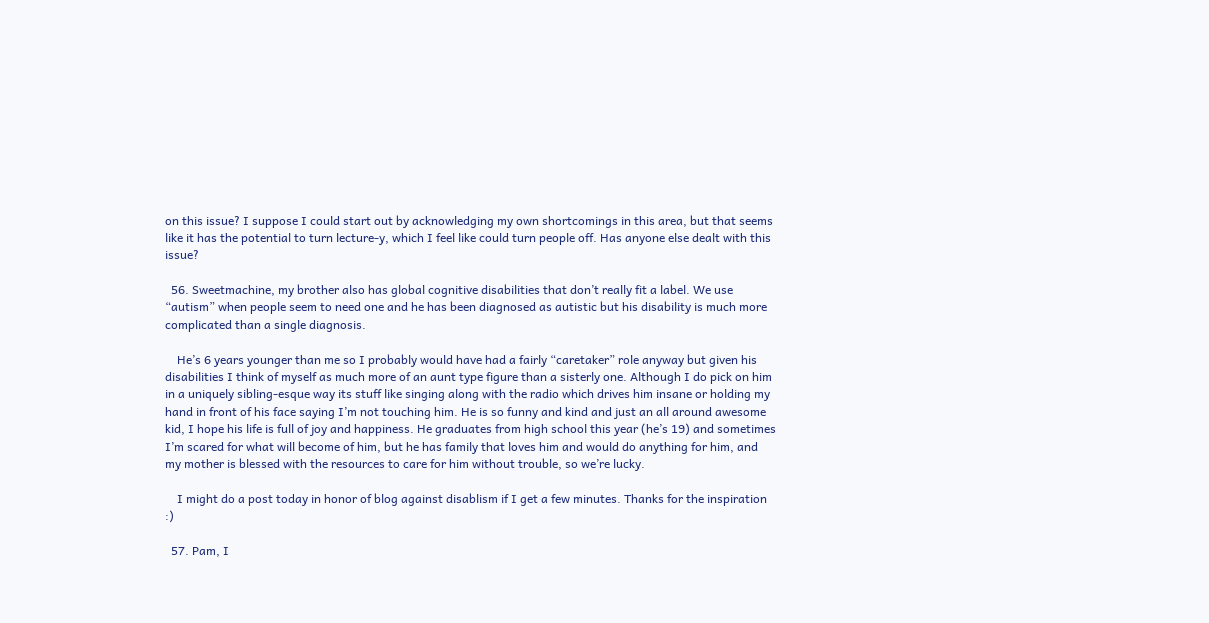on this issue? I suppose I could start out by acknowledging my own shortcomings in this area, but that seems like it has the potential to turn lecture-y, which I feel like could turn people off. Has anyone else dealt with this issue?

  56. Sweetmachine, my brother also has global cognitive disabilities that don’t really fit a label. We use “autism” when people seem to need one and he has been diagnosed as autistic but his disability is much more complicated than a single diagnosis.

    He’s 6 years younger than me so I probably would have had a fairly “caretaker” role anyway but given his disabilities I think of myself as much more of an aunt type figure than a sisterly one. Although I do pick on him in a uniquely sibling-esque way its stuff like singing along with the radio which drives him insane or holding my hand in front of his face saying I’m not touching him. He is so funny and kind and just an all around awesome kid, I hope his life is full of joy and happiness. He graduates from high school this year (he’s 19) and sometimes I’m scared for what will become of him, but he has family that loves him and would do anything for him, and my mother is blessed with the resources to care for him without trouble, so we’re lucky.

    I might do a post today in honor of blog against disablism if I get a few minutes. Thanks for the inspiration :)

  57. Pam, I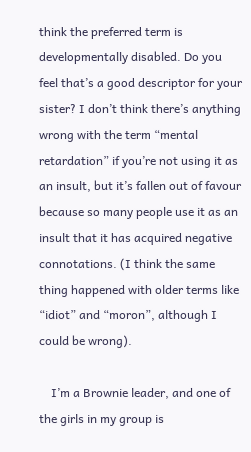think the preferred term is developmentally disabled. Do you feel that’s a good descriptor for your sister? I don’t think there’s anything wrong with the term “mental retardation” if you’re not using it as an insult, but it’s fallen out of favour because so many people use it as an insult that it has acquired negative connotations. (I think the same thing happened with older terms like “idiot” and “moron”, although I could be wrong).

    I’m a Brownie leader, and one of the girls in my group is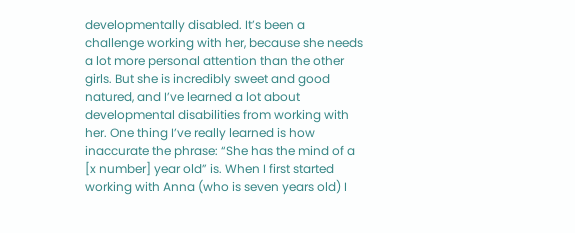developmentally disabled. It’s been a challenge working with her, because she needs a lot more personal attention than the other girls. But she is incredibly sweet and good natured, and I’ve learned a lot about developmental disabilities from working with her. One thing I’ve really learned is how inaccurate the phrase: “She has the mind of a [x number] year old” is. When I first started working with Anna (who is seven years old) I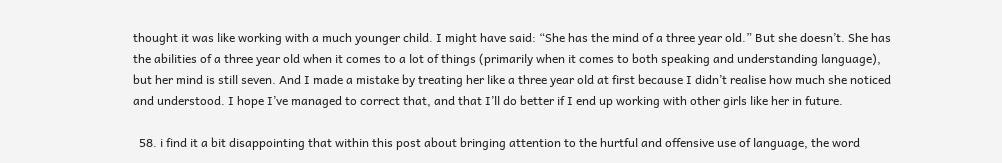thought it was like working with a much younger child. I might have said: “She has the mind of a three year old.” But she doesn’t. She has the abilities of a three year old when it comes to a lot of things (primarily when it comes to both speaking and understanding language), but her mind is still seven. And I made a mistake by treating her like a three year old at first because I didn’t realise how much she noticed and understood. I hope I’ve managed to correct that, and that I’ll do better if I end up working with other girls like her in future.

  58. i find it a bit disappointing that within this post about bringing attention to the hurtful and offensive use of language, the word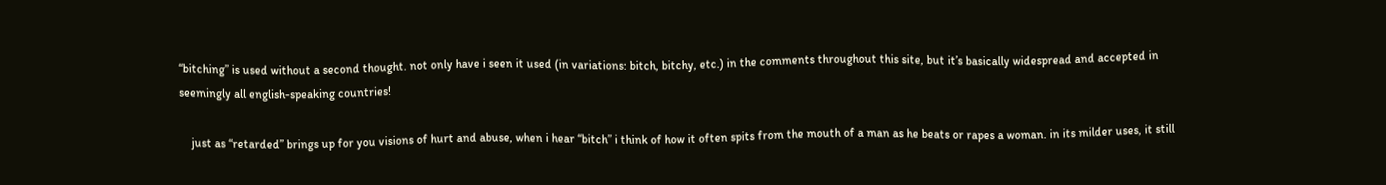“bitching” is used without a second thought. not only have i seen it used (in variations: bitch, bitchy, etc.) in the comments throughout this site, but it’s basically widespread and accepted in seemingly all english-speaking countries!

    just as “retarded” brings up for you visions of hurt and abuse, when i hear “bitch” i think of how it often spits from the mouth of a man as he beats or rapes a woman. in its milder uses, it still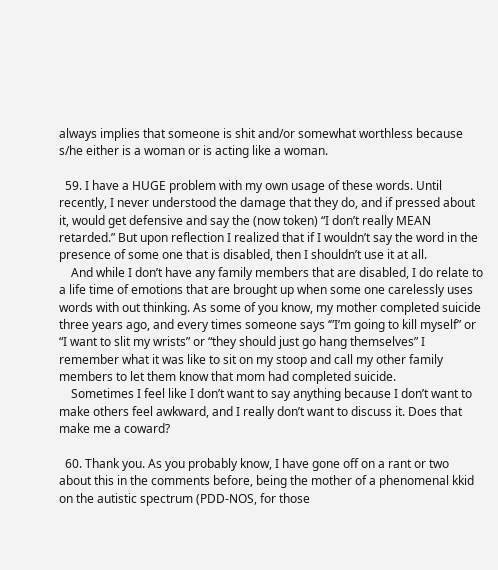always implies that someone is shit and/or somewhat worthless because s/he either is a woman or is acting like a woman.

  59. I have a HUGE problem with my own usage of these words. Until recently, I never understood the damage that they do, and if pressed about it, would get defensive and say the (now token) “I don’t really MEAN retarded.” But upon reflection I realized that if I wouldn’t say the word in the presence of some one that is disabled, then I shouldn’t use it at all.
    And while I don’t have any family members that are disabled, I do relate to a life time of emotions that are brought up when some one carelessly uses words with out thinking. As some of you know, my mother completed suicide three years ago, and every times someone says ‘”I’m going to kill myself” or “I want to slit my wrists” or “they should just go hang themselves” I remember what it was like to sit on my stoop and call my other family members to let them know that mom had completed suicide.
    Sometimes I feel like I don’t want to say anything because I don’t want to make others feel awkward, and I really don’t want to discuss it. Does that make me a coward?

  60. Thank you. As you probably know, I have gone off on a rant or two about this in the comments before, being the mother of a phenomenal kkid on the autistic spectrum (PDD-NOS, for those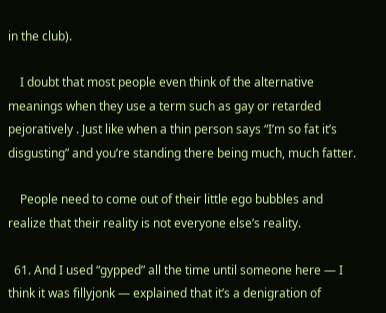in the club).

    I doubt that most people even think of the alternative meanings when they use a term such as gay or retarded pejoratively . Just like when a thin person says “I’m so fat it’s disgusting” and you’re standing there being much, much fatter.

    People need to come out of their little ego bubbles and realize that their reality is not everyone else’s reality.

  61. And I used “gypped” all the time until someone here — I think it was fillyjonk — explained that it’s a denigration of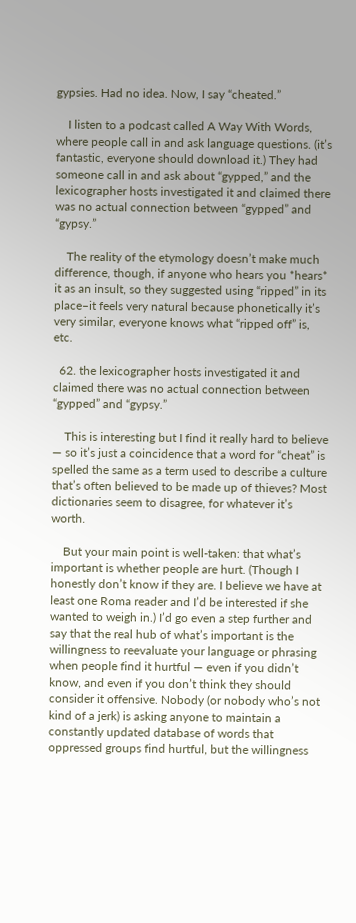gypsies. Had no idea. Now, I say “cheated.”

    I listen to a podcast called A Way With Words, where people call in and ask language questions. (it’s fantastic, everyone should download it.) They had someone call in and ask about “gypped,” and the lexicographer hosts investigated it and claimed there was no actual connection between “gypped” and “gypsy.”

    The reality of the etymology doesn’t make much difference, though, if anyone who hears you *hears* it as an insult, so they suggested using “ripped” in its place–it feels very natural because phonetically it’s very similar, everyone knows what “ripped off” is, etc.

  62. the lexicographer hosts investigated it and claimed there was no actual connection between “gypped” and “gypsy.”

    This is interesting but I find it really hard to believe — so it’s just a coincidence that a word for “cheat” is spelled the same as a term used to describe a culture that’s often believed to be made up of thieves? Most dictionaries seem to disagree, for whatever it’s worth.

    But your main point is well-taken: that what’s important is whether people are hurt. (Though I honestly don’t know if they are. I believe we have at least one Roma reader and I’d be interested if she wanted to weigh in.) I’d go even a step further and say that the real hub of what’s important is the willingness to reevaluate your language or phrasing when people find it hurtful — even if you didn’t know, and even if you don’t think they should consider it offensive. Nobody (or nobody who’s not kind of a jerk) is asking anyone to maintain a constantly updated database of words that oppressed groups find hurtful, but the willingness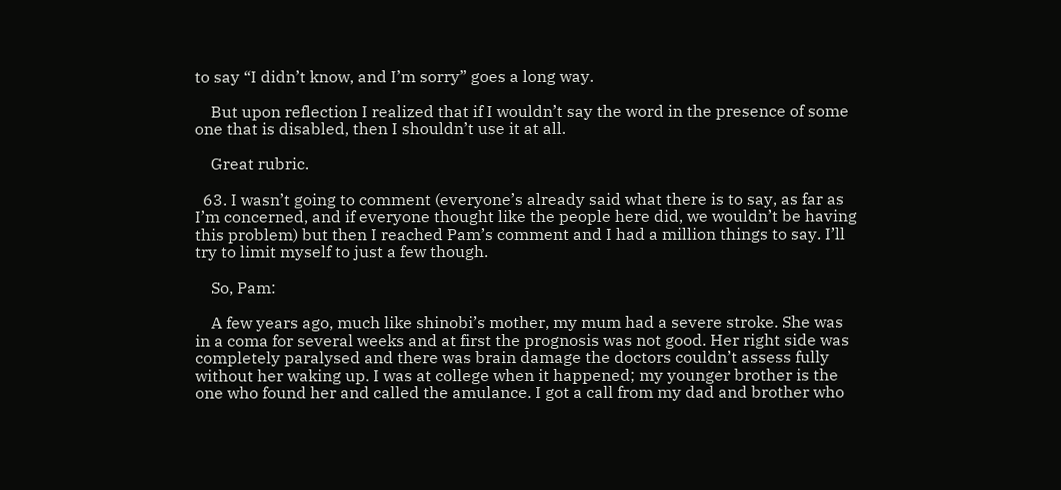to say “I didn’t know, and I’m sorry” goes a long way.

    But upon reflection I realized that if I wouldn’t say the word in the presence of some one that is disabled, then I shouldn’t use it at all.

    Great rubric.

  63. I wasn’t going to comment (everyone’s already said what there is to say, as far as I’m concerned, and if everyone thought like the people here did, we wouldn’t be having this problem) but then I reached Pam’s comment and I had a million things to say. I’ll try to limit myself to just a few though.

    So, Pam:

    A few years ago, much like shinobi’s mother, my mum had a severe stroke. She was in a coma for several weeks and at first the prognosis was not good. Her right side was completely paralysed and there was brain damage the doctors couldn’t assess fully without her waking up. I was at college when it happened; my younger brother is the one who found her and called the amulance. I got a call from my dad and brother who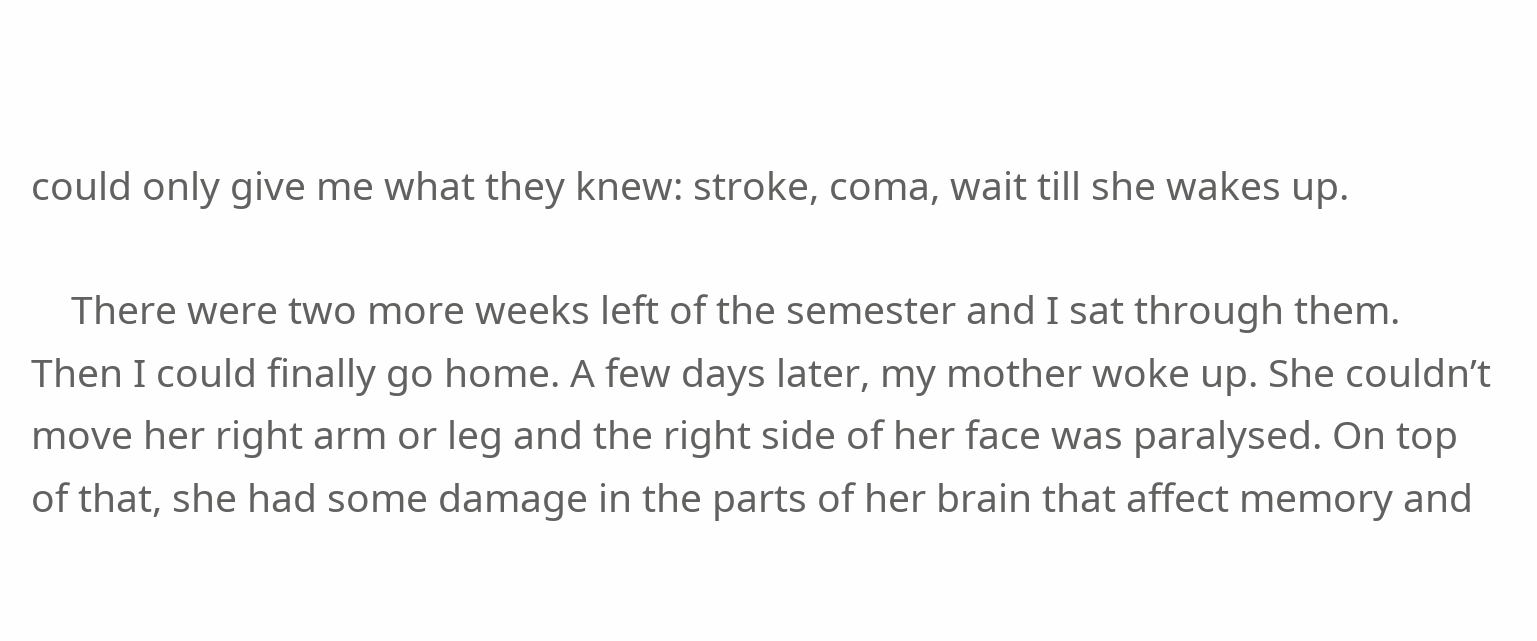could only give me what they knew: stroke, coma, wait till she wakes up.

    There were two more weeks left of the semester and I sat through them. Then I could finally go home. A few days later, my mother woke up. She couldn’t move her right arm or leg and the right side of her face was paralysed. On top of that, she had some damage in the parts of her brain that affect memory and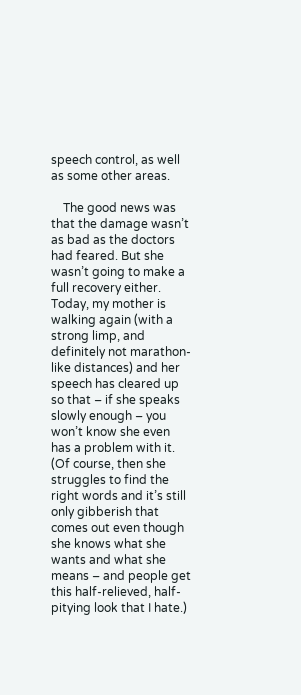speech control, as well as some other areas.

    The good news was that the damage wasn’t as bad as the doctors had feared. But she wasn’t going to make a full recovery either. Today, my mother is walking again (with a strong limp, and definitely not marathon-like distances) and her speech has cleared up so that – if she speaks slowly enough – you won’t know she even has a problem with it. (Of course, then she struggles to find the right words and it’s still only gibberish that comes out even though she knows what she wants and what she means – and people get this half-relieved, half-pitying look that I hate.)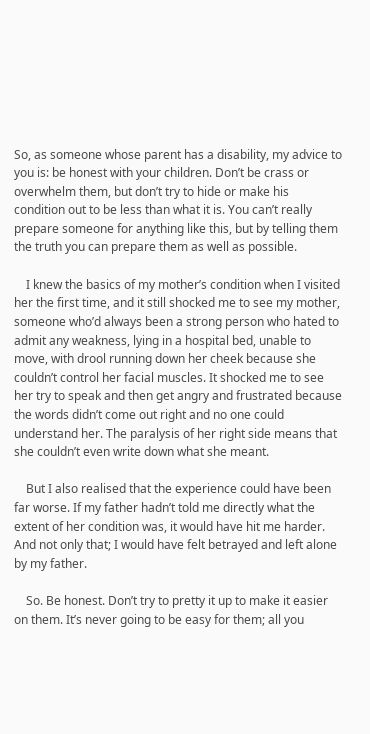So, as someone whose parent has a disability, my advice to you is: be honest with your children. Don’t be crass or overwhelm them, but don’t try to hide or make his condition out to be less than what it is. You can’t really prepare someone for anything like this, but by telling them the truth you can prepare them as well as possible.

    I knew the basics of my mother’s condition when I visited her the first time, and it still shocked me to see my mother, someone who’d always been a strong person who hated to admit any weakness, lying in a hospital bed, unable to move, with drool running down her cheek because she couldn’t control her facial muscles. It shocked me to see her try to speak and then get angry and frustrated because the words didn’t come out right and no one could understand her. The paralysis of her right side means that she couldn’t even write down what she meant.

    But I also realised that the experience could have been far worse. If my father hadn’t told me directly what the extent of her condition was, it would have hit me harder. And not only that; I would have felt betrayed and left alone by my father.

    So. Be honest. Don’t try to pretty it up to make it easier on them. It’s never going to be easy for them; all you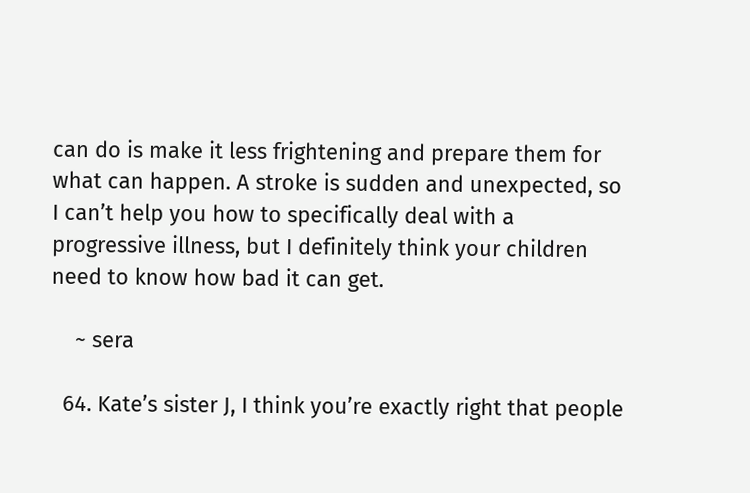can do is make it less frightening and prepare them for what can happen. A stroke is sudden and unexpected, so I can’t help you how to specifically deal with a progressive illness, but I definitely think your children need to know how bad it can get.

    ~ sera

  64. Kate’s sister J, I think you’re exactly right that people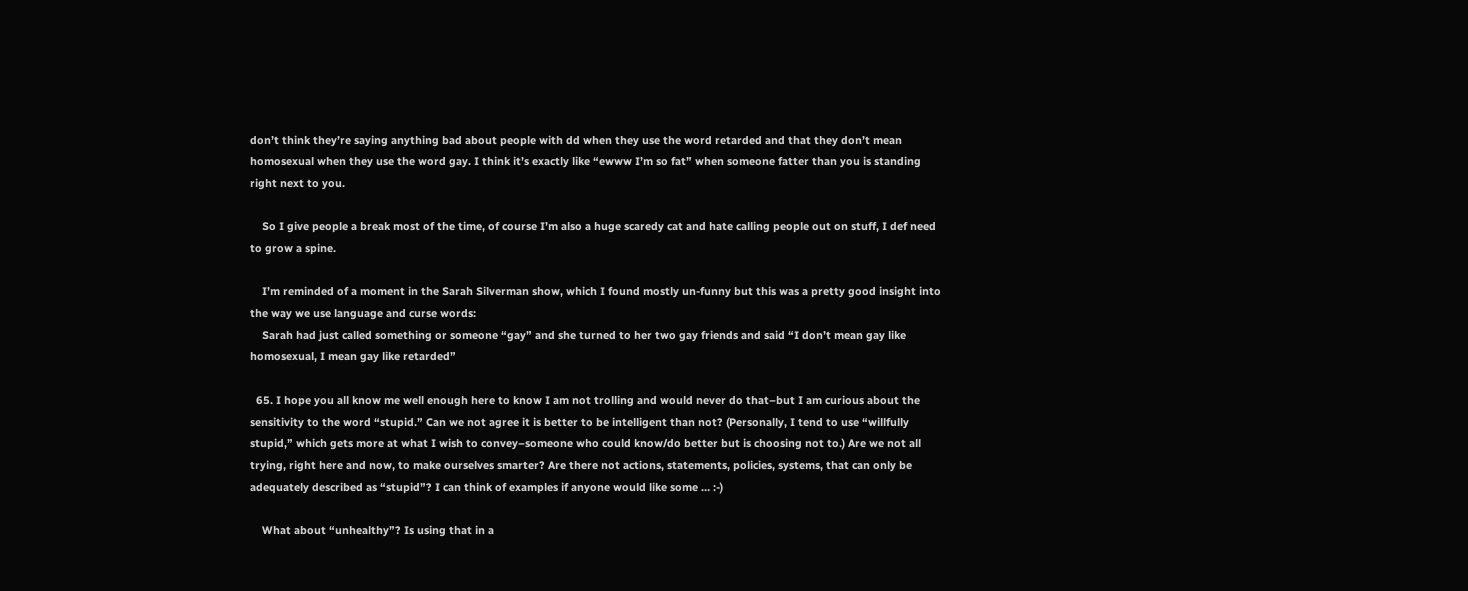don’t think they’re saying anything bad about people with dd when they use the word retarded and that they don’t mean homosexual when they use the word gay. I think it’s exactly like “ewww I’m so fat” when someone fatter than you is standing right next to you.

    So I give people a break most of the time, of course I’m also a huge scaredy cat and hate calling people out on stuff, I def need to grow a spine.

    I’m reminded of a moment in the Sarah Silverman show, which I found mostly un-funny but this was a pretty good insight into the way we use language and curse words:
    Sarah had just called something or someone “gay” and she turned to her two gay friends and said “I don’t mean gay like homosexual, I mean gay like retarded”

  65. I hope you all know me well enough here to know I am not trolling and would never do that–but I am curious about the sensitivity to the word “stupid.” Can we not agree it is better to be intelligent than not? (Personally, I tend to use “willfully stupid,” which gets more at what I wish to convey–someone who could know/do better but is choosing not to.) Are we not all trying, right here and now, to make ourselves smarter? Are there not actions, statements, policies, systems, that can only be adequately described as “stupid”? I can think of examples if anyone would like some … :-)

    What about “unhealthy”? Is using that in a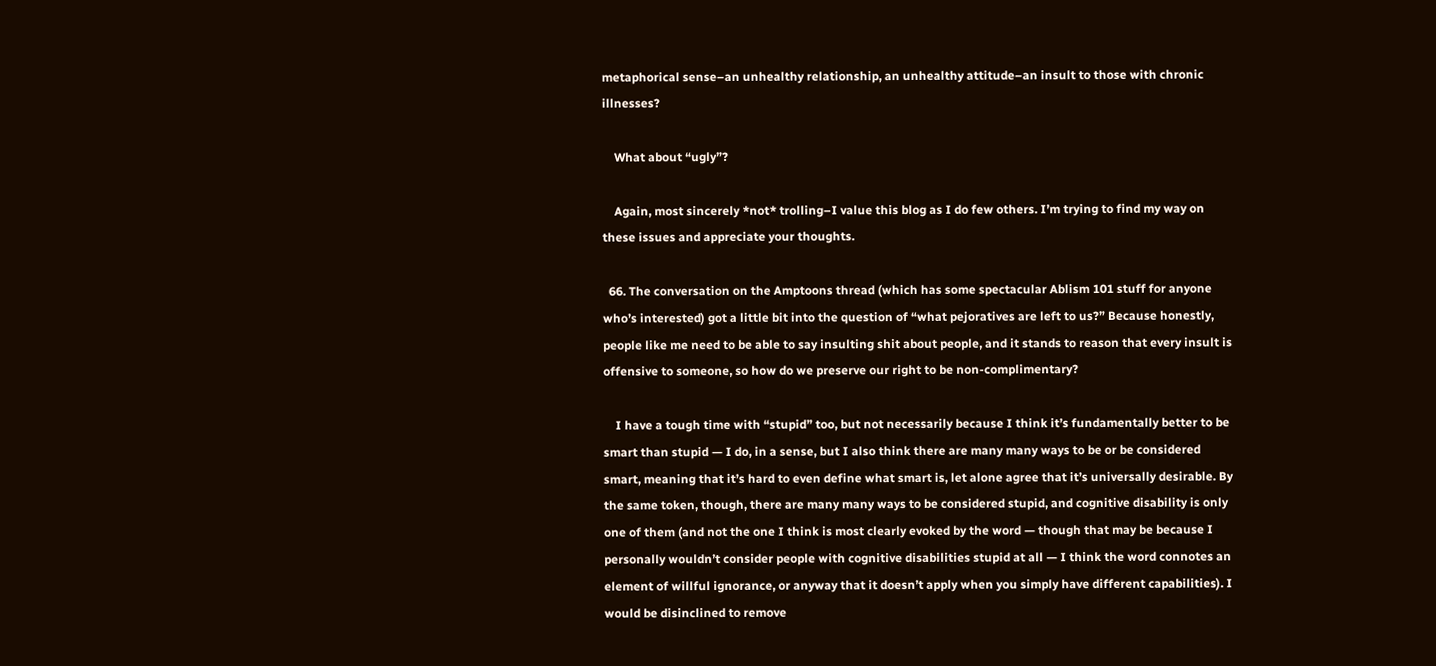metaphorical sense–an unhealthy relationship, an unhealthy attitude–an insult to those with chronic illnesses?

    What about “ugly”?

    Again, most sincerely *not* trolling–I value this blog as I do few others. I’m trying to find my way on these issues and appreciate your thoughts.

  66. The conversation on the Amptoons thread (which has some spectacular Ablism 101 stuff for anyone who’s interested) got a little bit into the question of “what pejoratives are left to us?” Because honestly, people like me need to be able to say insulting shit about people, and it stands to reason that every insult is offensive to someone, so how do we preserve our right to be non-complimentary?

    I have a tough time with “stupid” too, but not necessarily because I think it’s fundamentally better to be smart than stupid — I do, in a sense, but I also think there are many many ways to be or be considered smart, meaning that it’s hard to even define what smart is, let alone agree that it’s universally desirable. By the same token, though, there are many many ways to be considered stupid, and cognitive disability is only one of them (and not the one I think is most clearly evoked by the word — though that may be because I personally wouldn’t consider people with cognitive disabilities stupid at all — I think the word connotes an element of willful ignorance, or anyway that it doesn’t apply when you simply have different capabilities). I would be disinclined to remove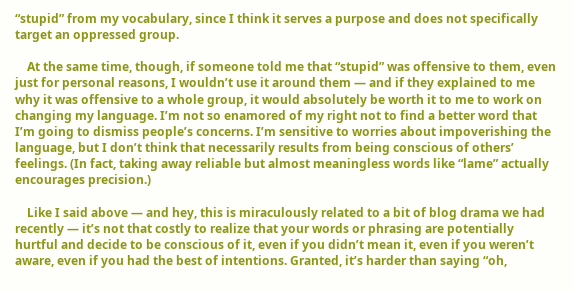“stupid” from my vocabulary, since I think it serves a purpose and does not specifically target an oppressed group.

    At the same time, though, if someone told me that “stupid” was offensive to them, even just for personal reasons, I wouldn’t use it around them — and if they explained to me why it was offensive to a whole group, it would absolutely be worth it to me to work on changing my language. I’m not so enamored of my right not to find a better word that I’m going to dismiss people’s concerns. I’m sensitive to worries about impoverishing the language, but I don’t think that necessarily results from being conscious of others’ feelings. (In fact, taking away reliable but almost meaningless words like “lame” actually encourages precision.)

    Like I said above — and hey, this is miraculously related to a bit of blog drama we had recently — it’s not that costly to realize that your words or phrasing are potentially hurtful and decide to be conscious of it, even if you didn’t mean it, even if you weren’t aware, even if you had the best of intentions. Granted, it’s harder than saying “oh,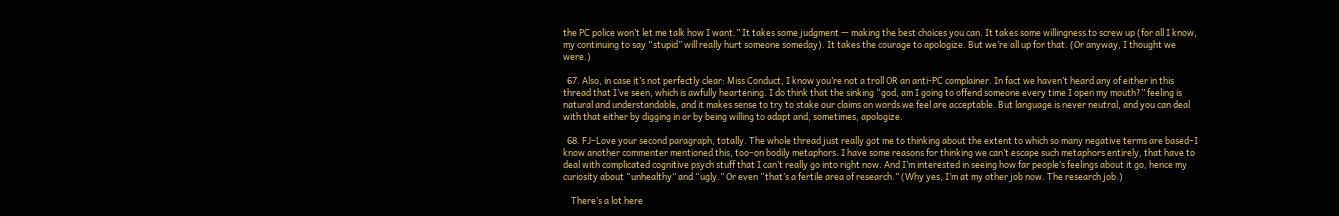the PC police won’t let me talk how I want.” It takes some judgment — making the best choices you can. It takes some willingness to screw up (for all I know, my continuing to say “stupid” will really hurt someone someday). It takes the courage to apologize. But we’re all up for that. (Or anyway, I thought we were.)

  67. Also, in case it’s not perfectly clear: Miss Conduct, I know you’re not a troll OR an anti-PC complainer. In fact we haven’t heard any of either in this thread that I’ve seen, which is awfully heartening. I do think that the sinking “god, am I going to offend someone every time I open my mouth?” feeling is natural and understandable, and it makes sense to try to stake our claims on words we feel are acceptable. But language is never neutral, and you can deal with that either by digging in or by being willing to adapt and, sometimes, apologize.

  68. FJ–Love your second paragraph, totally. The whole thread just really got me to thinking about the extent to which so many negative terms are based–I know another commenter mentioned this, too–on bodily metaphors. I have some reasons for thinking we can’t escape such metaphors entirely, that have to deal with complicated cognitive psych stuff that I can’t really go into right now. And I’m interested in seeing how far people’s feelings about it go, hence my curiosity about “unhealthy” and “ugly.” Or even “that’s a fertile area of research.” (Why yes, I’m at my other job now. The research job.)

    There’s a lot here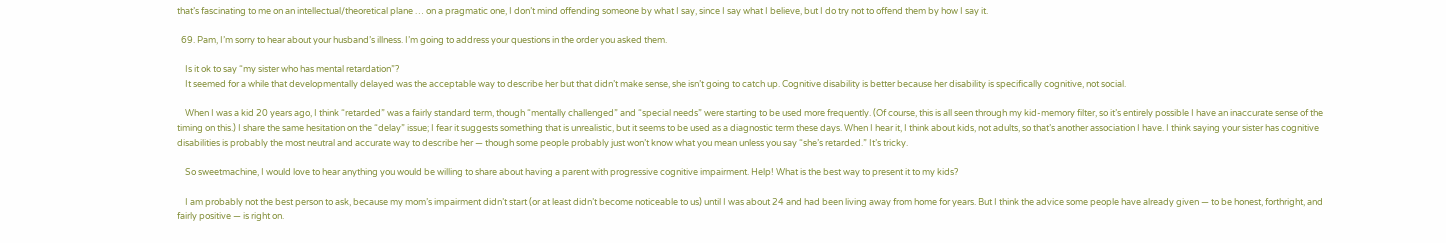that’s fascinating to me on an intellectual/theoretical plane … on a pragmatic one, I don’t mind offending someone by what I say, since I say what I believe, but I do try not to offend them by how I say it.

  69. Pam, I’m sorry to hear about your husband’s illness. I’m going to address your questions in the order you asked them.

    Is it ok to say “my sister who has mental retardation”?
    It seemed for a while that developmentally delayed was the acceptable way to describe her but that didn’t make sense, she isn’t going to catch up. Cognitive disability is better because her disability is specifically cognitive, not social.

    When I was a kid 20 years ago, I think “retarded” was a fairly standard term, though “mentally challenged” and “special needs” were starting to be used more frequently. (Of course, this is all seen through my kid-memory filter, so it’s entirely possible I have an inaccurate sense of the timing on this.) I share the same hesitation on the “delay” issue; I fear it suggests something that is unrealistic, but it seems to be used as a diagnostic term these days. When I hear it, I think about kids, not adults, so that’s another association I have. I think saying your sister has cognitive disabilities is probably the most neutral and accurate way to describe her — though some people probably just won’t know what you mean unless you say “she’s retarded.” It’s tricky.

    So sweetmachine, I would love to hear anything you would be willing to share about having a parent with progressive cognitive impairment. Help! What is the best way to present it to my kids?

    I am probably not the best person to ask, because my mom’s impairment didn’t start (or at least didn’t become noticeable to us) until I was about 24 and had been living away from home for years. But I think the advice some people have already given — to be honest, forthright, and fairly positive — is right on.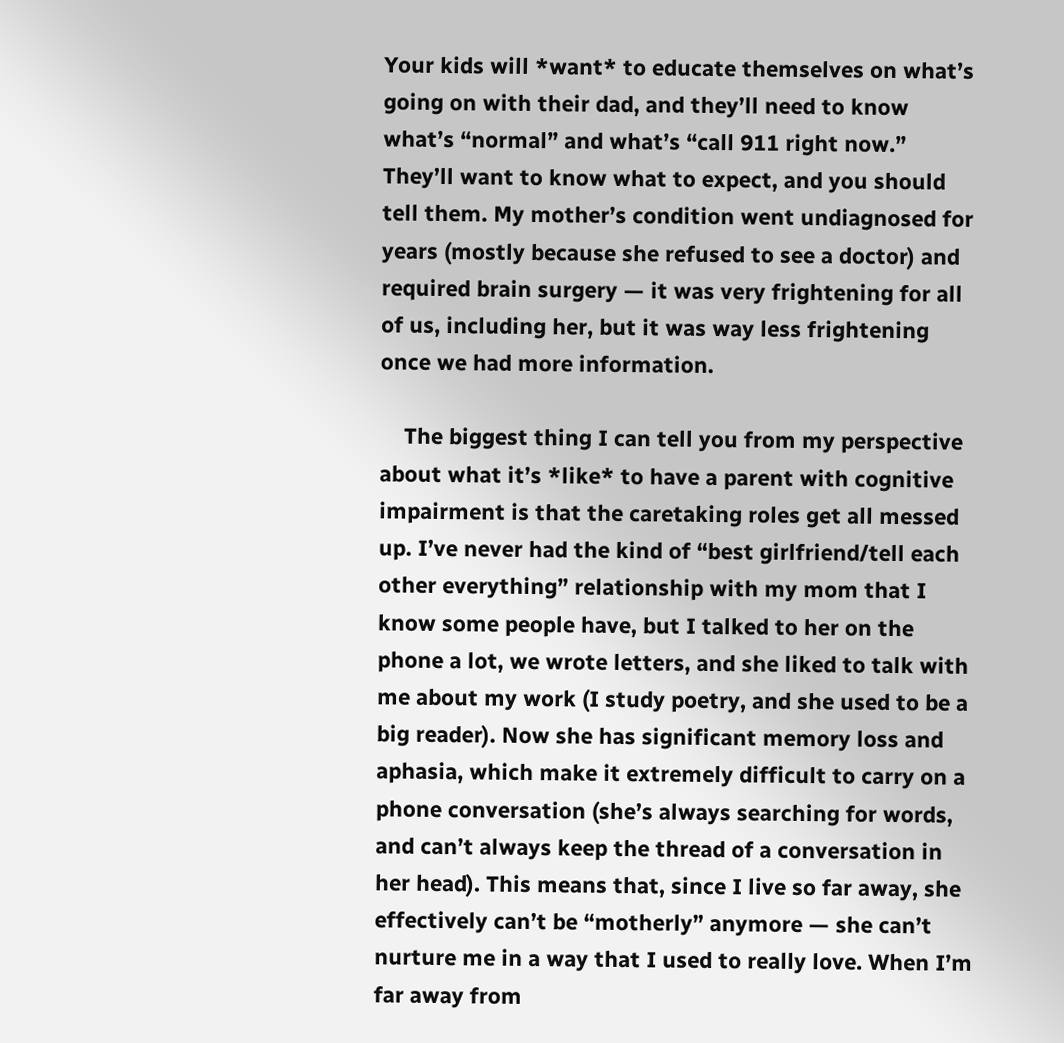Your kids will *want* to educate themselves on what’s going on with their dad, and they’ll need to know what’s “normal” and what’s “call 911 right now.” They’ll want to know what to expect, and you should tell them. My mother’s condition went undiagnosed for years (mostly because she refused to see a doctor) and required brain surgery — it was very frightening for all of us, including her, but it was way less frightening once we had more information.

    The biggest thing I can tell you from my perspective about what it’s *like* to have a parent with cognitive impairment is that the caretaking roles get all messed up. I’ve never had the kind of “best girlfriend/tell each other everything” relationship with my mom that I know some people have, but I talked to her on the phone a lot, we wrote letters, and she liked to talk with me about my work (I study poetry, and she used to be a big reader). Now she has significant memory loss and aphasia, which make it extremely difficult to carry on a phone conversation (she’s always searching for words, and can’t always keep the thread of a conversation in her head). This means that, since I live so far away, she effectively can’t be “motherly” anymore — she can’t nurture me in a way that I used to really love. When I’m far away from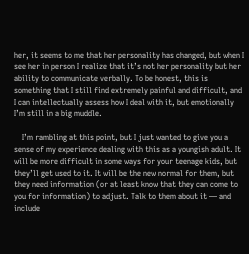her, it seems to me that her personality has changed, but when I see her in person I realize that it’s not her personality but her ability to communicate verbally. To be honest, this is something that I still find extremely painful and difficult, and I can intellectually assess how I deal with it, but emotionally I’m still in a big muddle.

    I’m rambling at this point, but I just wanted to give you a sense of my experience dealing with this as a youngish adult. It will be more difficult in some ways for your teenage kids, but they’ll get used to it. It will be the new normal for them, but they need information (or at least know that they can come to you for information) to adjust. Talk to them about it — and include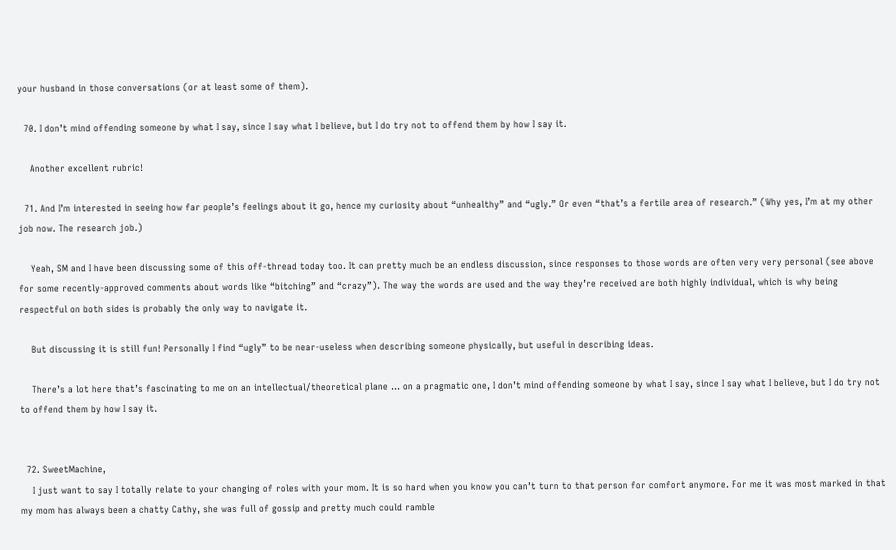your husband in those conversations (or at least some of them).

  70. I don’t mind offending someone by what I say, since I say what I believe, but I do try not to offend them by how I say it.

    Another excellent rubric!

  71. And I’m interested in seeing how far people’s feelings about it go, hence my curiosity about “unhealthy” and “ugly.” Or even “that’s a fertile area of research.” (Why yes, I’m at my other job now. The research job.)

    Yeah, SM and I have been discussing some of this off-thread today too. It can pretty much be an endless discussion, since responses to those words are often very very personal (see above for some recently-approved comments about words like “bitching” and “crazy”). The way the words are used and the way they’re received are both highly individual, which is why being respectful on both sides is probably the only way to navigate it.

    But discussing it is still fun! Personally I find “ugly” to be near-useless when describing someone physically, but useful in describing ideas.

    There’s a lot here that’s fascinating to me on an intellectual/theoretical plane … on a pragmatic one, I don’t mind offending someone by what I say, since I say what I believe, but I do try not to offend them by how I say it.


  72. SweetMachine,
    I just want to say I totally relate to your changing of roles with your mom. It is so hard when you know you can’t turn to that person for comfort anymore. For me it was most marked in that my mom has always been a chatty Cathy, she was full of gossip and pretty much could ramble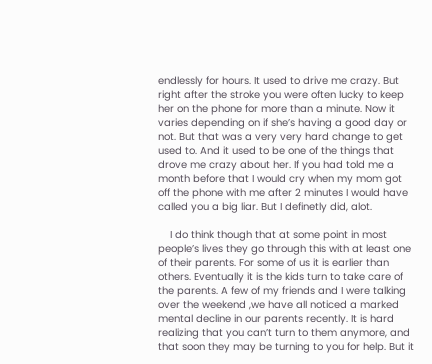endlessly for hours. It used to drive me crazy. But right after the stroke you were often lucky to keep her on the phone for more than a minute. Now it varies depending on if she’s having a good day or not. But that was a very very hard change to get used to. And it used to be one of the things that drove me crazy about her. If you had told me a month before that I would cry when my mom got off the phone with me after 2 minutes I would have called you a big liar. But I definetly did, alot.

    I do think though that at some point in most people’s lives they go through this with at least one of their parents. For some of us it is earlier than others. Eventually it is the kids turn to take care of the parents. A few of my friends and I were talking over the weekend ,we have all noticed a marked mental decline in our parents recently. It is hard realizing that you can’t turn to them anymore, and that soon they may be turning to you for help. But it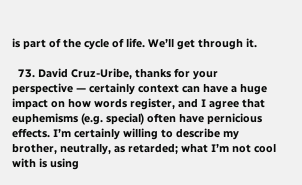is part of the cycle of life. We’ll get through it.

  73. David Cruz-Uribe, thanks for your perspective — certainly context can have a huge impact on how words register, and I agree that euphemisms (e.g. special) often have pernicious effects. I’m certainly willing to describe my brother, neutrally, as retarded; what I’m not cool with is using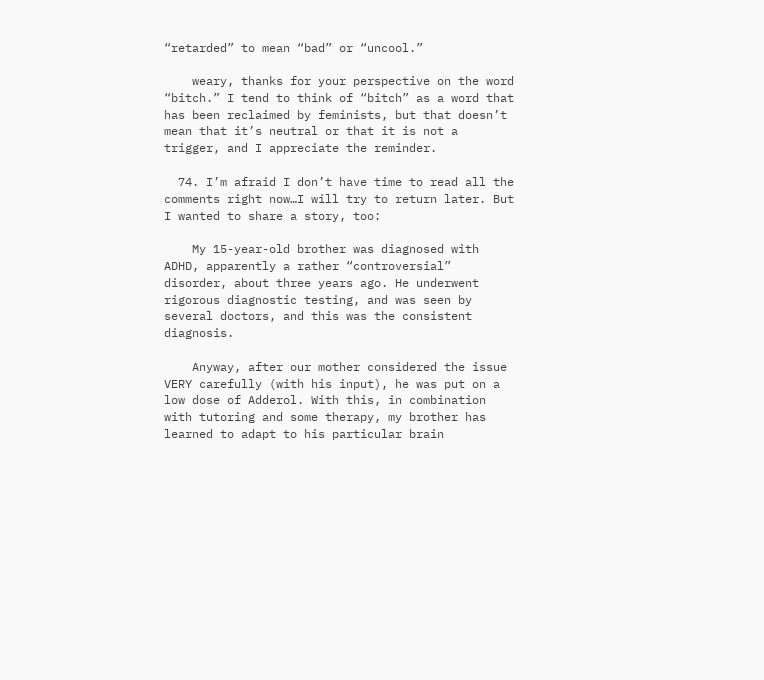“retarded” to mean “bad” or “uncool.”

    weary, thanks for your perspective on the word “bitch.” I tend to think of “bitch” as a word that has been reclaimed by feminists, but that doesn’t mean that it’s neutral or that it is not a trigger, and I appreciate the reminder.

  74. I’m afraid I don’t have time to read all the comments right now…I will try to return later. But I wanted to share a story, too:

    My 15-year-old brother was diagnosed with ADHD, apparently a rather “controversial” disorder, about three years ago. He underwent rigorous diagnostic testing, and was seen by several doctors, and this was the consistent diagnosis.

    Anyway, after our mother considered the issue VERY carefully (with his input), he was put on a low dose of Adderol. With this, in combination with tutoring and some therapy, my brother has learned to adapt to his particular brain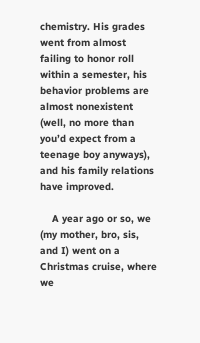chemistry. His grades went from almost failing to honor roll within a semester, his behavior problems are almost nonexistent (well, no more than you’d expect from a teenage boy anyways), and his family relations have improved.

    A year ago or so, we (my mother, bro, sis, and I) went on a Christmas cruise, where we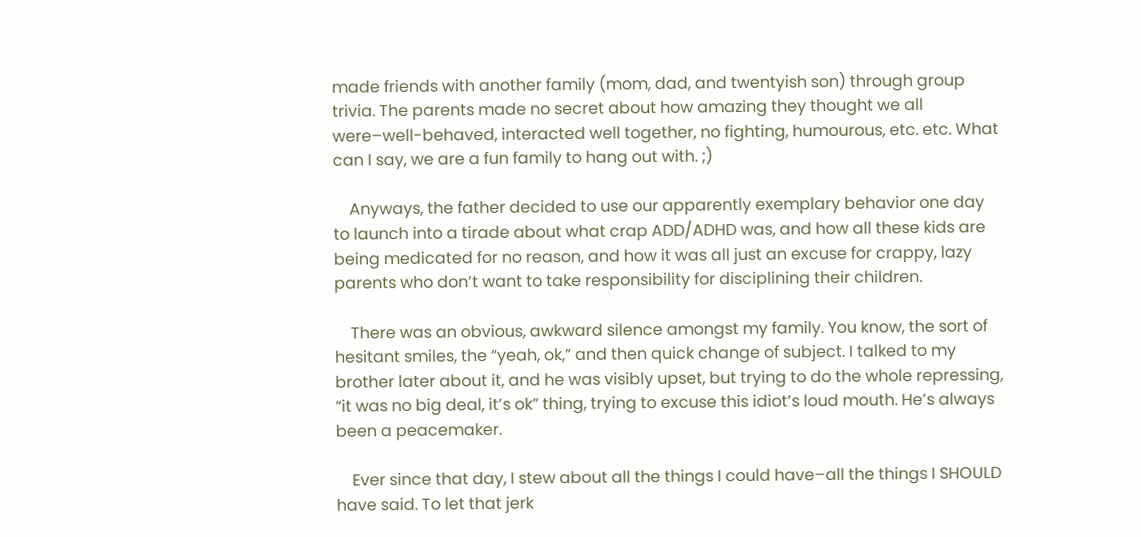made friends with another family (mom, dad, and twentyish son) through group trivia. The parents made no secret about how amazing they thought we all were–well-behaved, interacted well together, no fighting, humourous, etc. etc. What can I say, we are a fun family to hang out with. ;)

    Anyways, the father decided to use our apparently exemplary behavior one day to launch into a tirade about what crap ADD/ADHD was, and how all these kids are being medicated for no reason, and how it was all just an excuse for crappy, lazy parents who don’t want to take responsibility for disciplining their children.

    There was an obvious, awkward silence amongst my family. You know, the sort of hesitant smiles, the “yeah, ok,” and then quick change of subject. I talked to my brother later about it, and he was visibly upset, but trying to do the whole repressing, “it was no big deal, it’s ok” thing, trying to excuse this idiot’s loud mouth. He’s always been a peacemaker.

    Ever since that day, I stew about all the things I could have–all the things I SHOULD have said. To let that jerk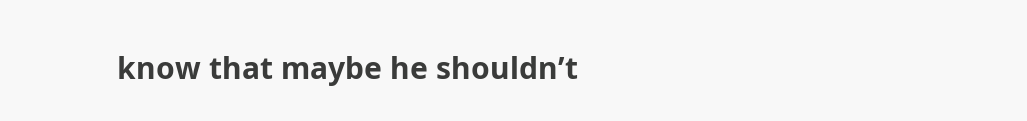know that maybe he shouldn’t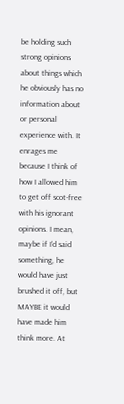be holding such strong opinions about things which he obviously has no information about or personal experience with. It enrages me because I think of how I allowed him to get off scot-free with his ignorant opinions. I mean, maybe if I’d said something, he would have just brushed it off, but MAYBE it would have made him think more. At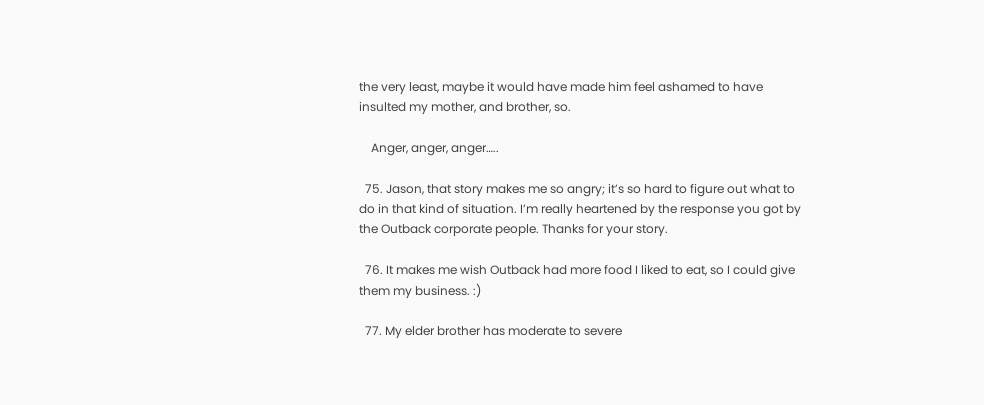the very least, maybe it would have made him feel ashamed to have insulted my mother, and brother, so.

    Anger, anger, anger…..

  75. Jason, that story makes me so angry; it’s so hard to figure out what to do in that kind of situation. I’m really heartened by the response you got by the Outback corporate people. Thanks for your story.

  76. It makes me wish Outback had more food I liked to eat, so I could give them my business. :)

  77. My elder brother has moderate to severe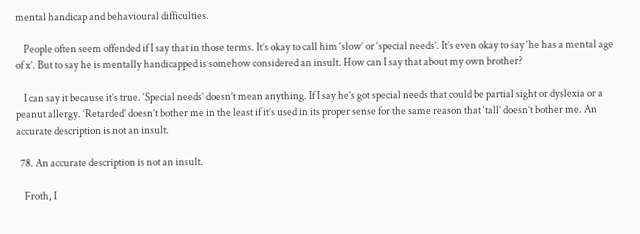mental handicap and behavioural difficulties.

    People often seem offended if I say that in those terms. It’s okay to call him ‘slow’ or ‘special needs’. It’s even okay to say ‘he has a mental age of x’. But to say he is mentally handicapped is somehow considered an insult. How can I say that about my own brother?

    I can say it because it’s true. ‘Special needs’ doesn’t mean anything. If I say he’s got special needs that could be partial sight or dyslexia or a peanut allergy. ‘Retarded’ doesn’t bother me in the least if it’s used in its proper sense for the same reason that ‘tall’ doesn’t bother me. An accurate description is not an insult.

  78. An accurate description is not an insult.

    Froth, I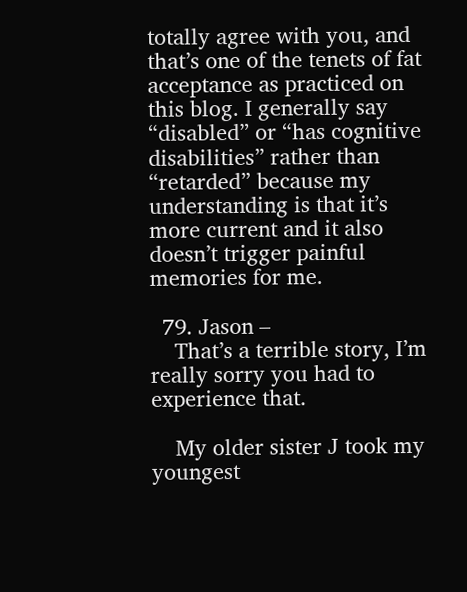totally agree with you, and that’s one of the tenets of fat acceptance as practiced on this blog. I generally say “disabled” or “has cognitive disabilities” rather than “retarded” because my understanding is that it’s more current and it also doesn’t trigger painful memories for me.

  79. Jason –
    That’s a terrible story, I’m really sorry you had to experience that.

    My older sister J took my youngest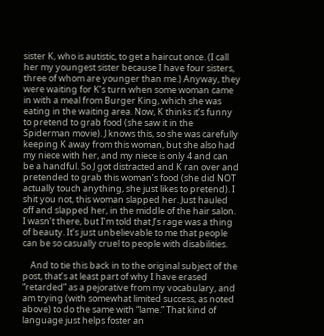sister K, who is autistic, to get a haircut once. (I call her my youngest sister because I have four sisters, three of whom are younger than me.) Anyway, they were waiting for K’s turn when some woman came in with a meal from Burger King, which she was eating in the waiting area. Now, K thinks it’s funny to pretend to grab food (she saw it in the Spiderman movie). J knows this, so she was carefully keeping K away from this woman, but she also had my niece with her, and my niece is only 4 and can be a handful. So J got distracted and K ran over and pretended to grab this woman’s food (she did NOT actually touch anything, she just likes to pretend). I shit you not, this woman slapped her. Just hauled off and slapped her, in the middle of the hair salon. I wasn’t there, but I’m told that J’s rage was a thing of beauty. It’s just unbelievable to me that people can be so casually cruel to people with disabilities.

    And to tie this back in to the original subject of the post, that’s at least part of why I have erased “retarded” as a pejorative from my vocabulary, and am trying (with somewhat limited success, as noted above) to do the same with “lame.” That kind of language just helps foster an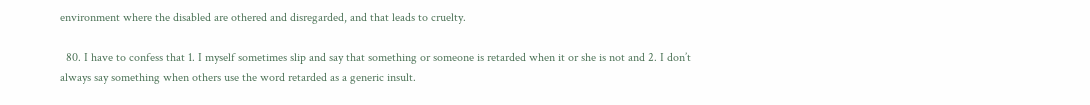environment where the disabled are othered and disregarded, and that leads to cruelty.

  80. I have to confess that 1. I myself sometimes slip and say that something or someone is retarded when it or she is not and 2. I don’t always say something when others use the word retarded as a generic insult.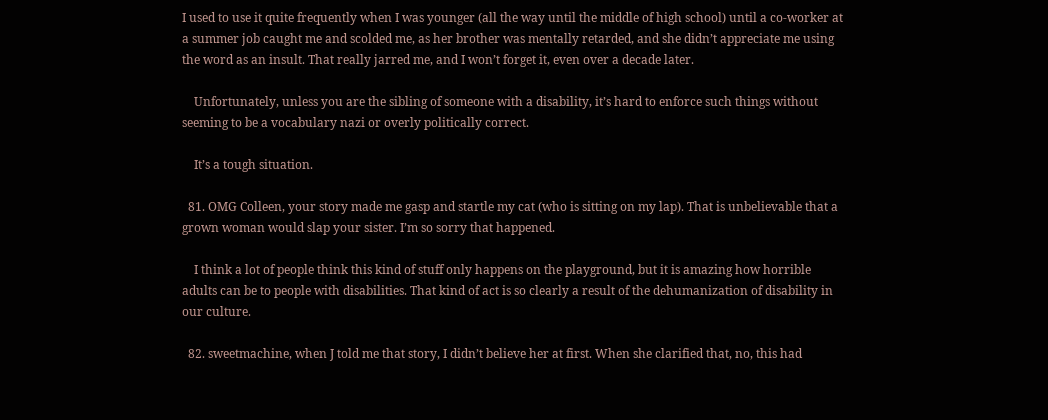I used to use it quite frequently when I was younger (all the way until the middle of high school) until a co-worker at a summer job caught me and scolded me, as her brother was mentally retarded, and she didn’t appreciate me using the word as an insult. That really jarred me, and I won’t forget it, even over a decade later.

    Unfortunately, unless you are the sibling of someone with a disability, it’s hard to enforce such things without seeming to be a vocabulary nazi or overly politically correct.

    It’s a tough situation.

  81. OMG Colleen, your story made me gasp and startle my cat (who is sitting on my lap). That is unbelievable that a grown woman would slap your sister. I’m so sorry that happened.

    I think a lot of people think this kind of stuff only happens on the playground, but it is amazing how horrible adults can be to people with disabilities. That kind of act is so clearly a result of the dehumanization of disability in our culture.

  82. sweetmachine, when J told me that story, I didn’t believe her at first. When she clarified that, no, this had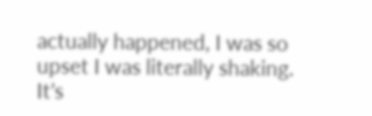actually happened, I was so upset I was literally shaking. It’s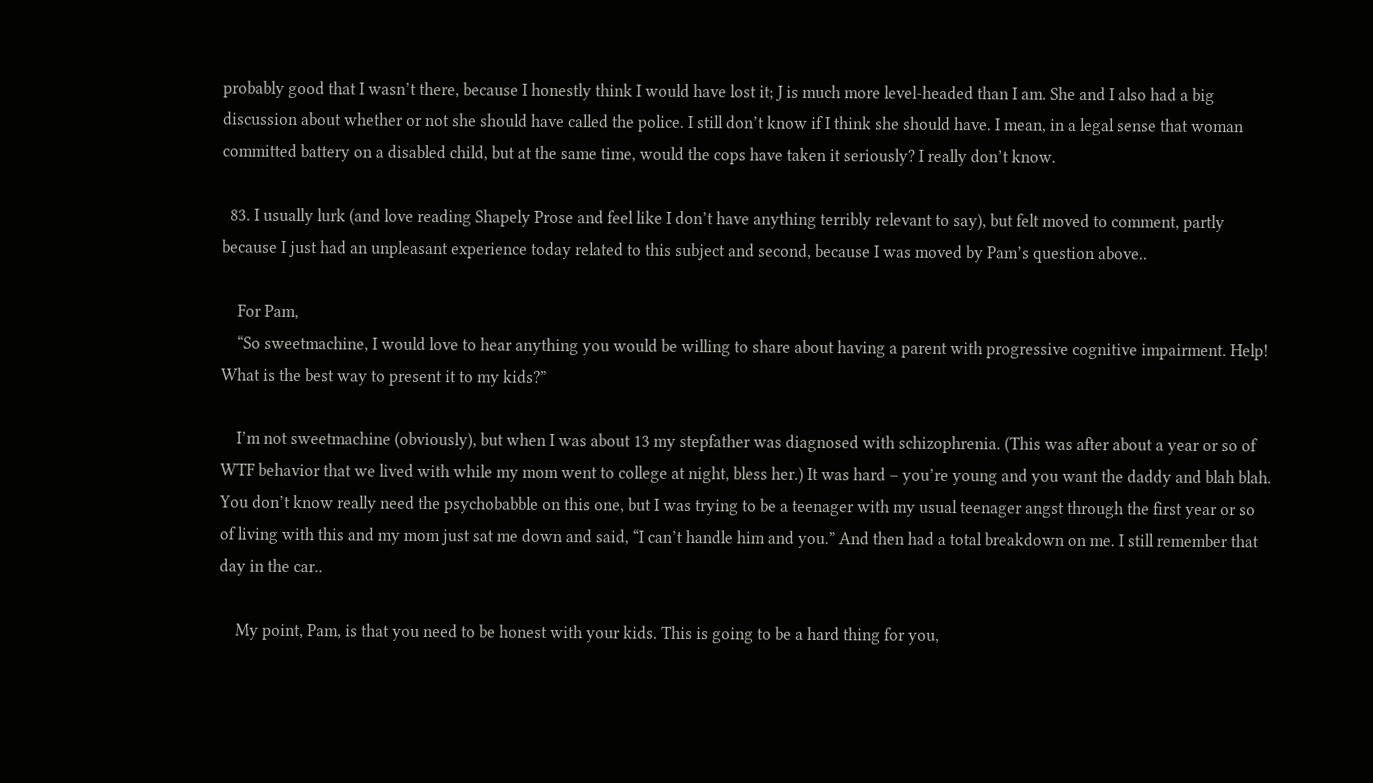probably good that I wasn’t there, because I honestly think I would have lost it; J is much more level-headed than I am. She and I also had a big discussion about whether or not she should have called the police. I still don’t know if I think she should have. I mean, in a legal sense that woman committed battery on a disabled child, but at the same time, would the cops have taken it seriously? I really don’t know.

  83. I usually lurk (and love reading Shapely Prose and feel like I don’t have anything terribly relevant to say), but felt moved to comment, partly because I just had an unpleasant experience today related to this subject and second, because I was moved by Pam’s question above..

    For Pam,
    “So sweetmachine, I would love to hear anything you would be willing to share about having a parent with progressive cognitive impairment. Help! What is the best way to present it to my kids?”

    I’m not sweetmachine (obviously), but when I was about 13 my stepfather was diagnosed with schizophrenia. (This was after about a year or so of WTF behavior that we lived with while my mom went to college at night, bless her.) It was hard – you’re young and you want the daddy and blah blah. You don’t know really need the psychobabble on this one, but I was trying to be a teenager with my usual teenager angst through the first year or so of living with this and my mom just sat me down and said, “I can’t handle him and you.” And then had a total breakdown on me. I still remember that day in the car..

    My point, Pam, is that you need to be honest with your kids. This is going to be a hard thing for you,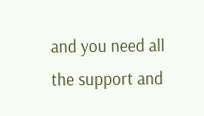and you need all the support and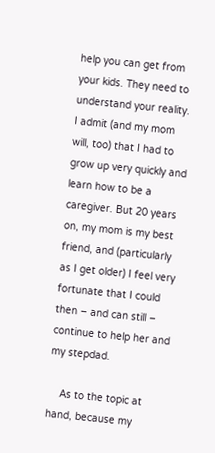help you can get from your kids. They need to understand your reality. I admit (and my mom will, too) that I had to grow up very quickly and learn how to be a caregiver. But 20 years on, my mom is my best friend, and (particularly as I get older) I feel very fortunate that I could then – and can still – continue to help her and my stepdad.

    As to the topic at hand, because my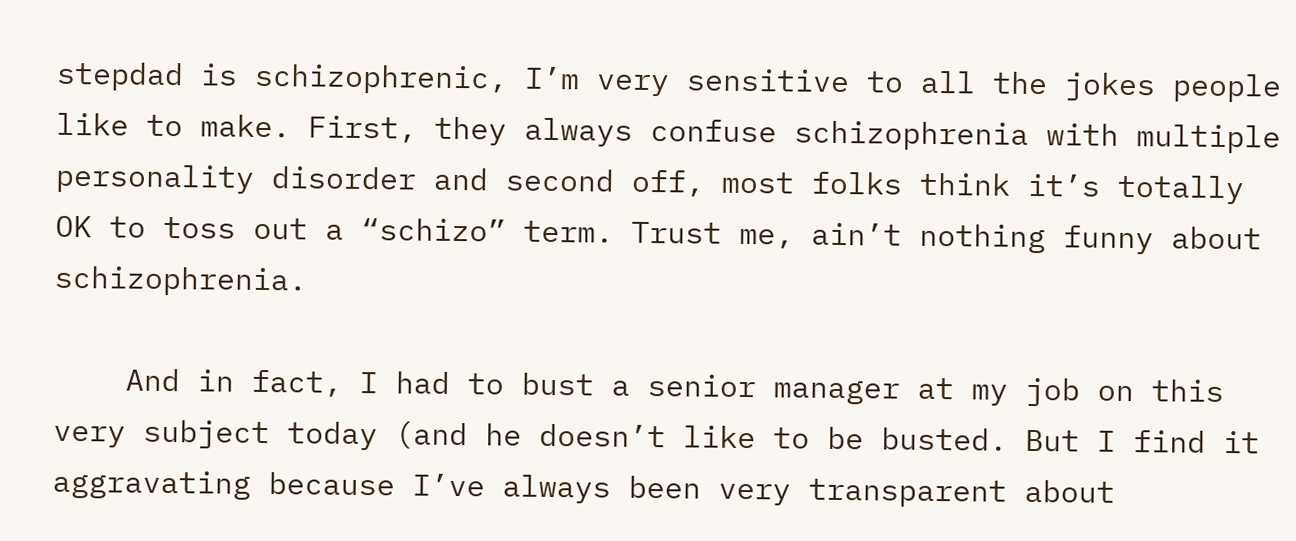stepdad is schizophrenic, I’m very sensitive to all the jokes people like to make. First, they always confuse schizophrenia with multiple personality disorder and second off, most folks think it’s totally OK to toss out a “schizo” term. Trust me, ain’t nothing funny about schizophrenia.

    And in fact, I had to bust a senior manager at my job on this very subject today (and he doesn’t like to be busted. But I find it aggravating because I’ve always been very transparent about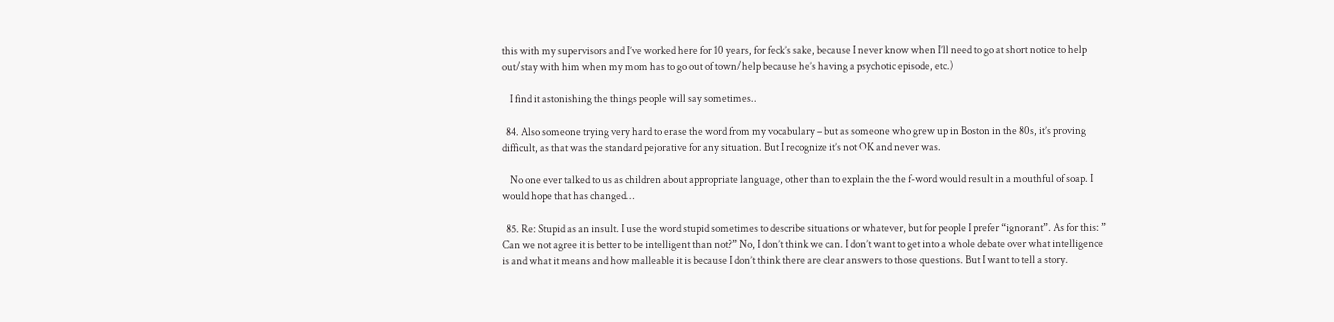this with my supervisors and I’ve worked here for 10 years, for feck’s sake, because I never know when I’ll need to go at short notice to help out/stay with him when my mom has to go out of town/help because he’s having a psychotic episode, etc.)

    I find it astonishing the things people will say sometimes..

  84. Also someone trying very hard to erase the word from my vocabulary – but as someone who grew up in Boston in the 80s, it’s proving difficult, as that was the standard pejorative for any situation. But I recognize it’s not OK and never was.

    No one ever talked to us as children about appropriate language, other than to explain the the f-word would result in a mouthful of soap. I would hope that has changed…

  85. Re: Stupid as an insult. I use the word stupid sometimes to describe situations or whatever, but for people I prefer “ignorant”. As for this: ” Can we not agree it is better to be intelligent than not?” No, I don’t think we can. I don’t want to get into a whole debate over what intelligence is and what it means and how malleable it is because I don’t think there are clear answers to those questions. But I want to tell a story.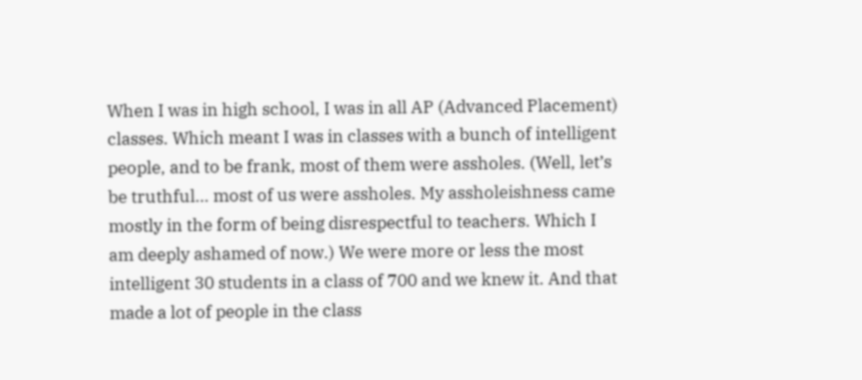When I was in high school, I was in all AP (Advanced Placement) classes. Which meant I was in classes with a bunch of intelligent people, and to be frank, most of them were assholes. (Well, let’s be truthful… most of us were assholes. My assholeishness came mostly in the form of being disrespectful to teachers. Which I am deeply ashamed of now.) We were more or less the most intelligent 30 students in a class of 700 and we knew it. And that made a lot of people in the class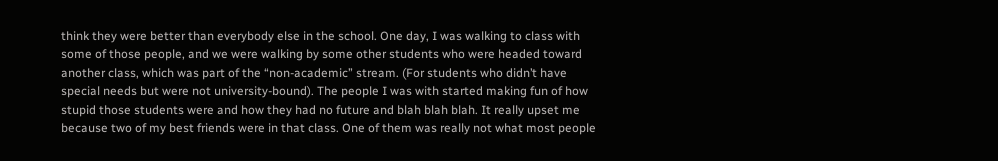think they were better than everybody else in the school. One day, I was walking to class with some of those people, and we were walking by some other students who were headed toward another class, which was part of the “non-academic” stream. (For students who didn’t have special needs but were not university-bound). The people I was with started making fun of how stupid those students were and how they had no future and blah blah blah. It really upset me because two of my best friends were in that class. One of them was really not what most people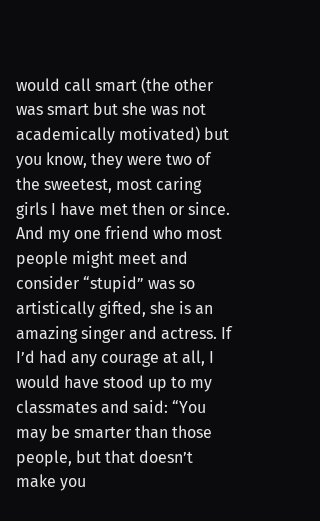would call smart (the other was smart but she was not academically motivated) but you know, they were two of the sweetest, most caring girls I have met then or since. And my one friend who most people might meet and consider “stupid” was so artistically gifted, she is an amazing singer and actress. If I’d had any courage at all, I would have stood up to my classmates and said: “You may be smarter than those people, but that doesn’t make you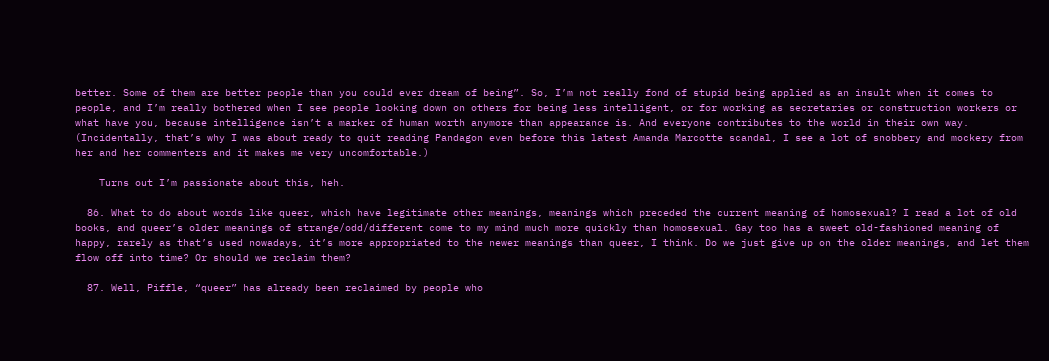better. Some of them are better people than you could ever dream of being”. So, I’m not really fond of stupid being applied as an insult when it comes to people, and I’m really bothered when I see people looking down on others for being less intelligent, or for working as secretaries or construction workers or what have you, because intelligence isn’t a marker of human worth anymore than appearance is. And everyone contributes to the world in their own way. (Incidentally, that’s why I was about ready to quit reading Pandagon even before this latest Amanda Marcotte scandal, I see a lot of snobbery and mockery from her and her commenters and it makes me very uncomfortable.)

    Turns out I’m passionate about this, heh.

  86. What to do about words like queer, which have legitimate other meanings, meanings which preceded the current meaning of homosexual? I read a lot of old books, and queer’s older meanings of strange/odd/different come to my mind much more quickly than homosexual. Gay too has a sweet old-fashioned meaning of happy, rarely as that’s used nowadays, it’s more appropriated to the newer meanings than queer, I think. Do we just give up on the older meanings, and let them flow off into time? Or should we reclaim them?

  87. Well, Piffle, “queer” has already been reclaimed by people who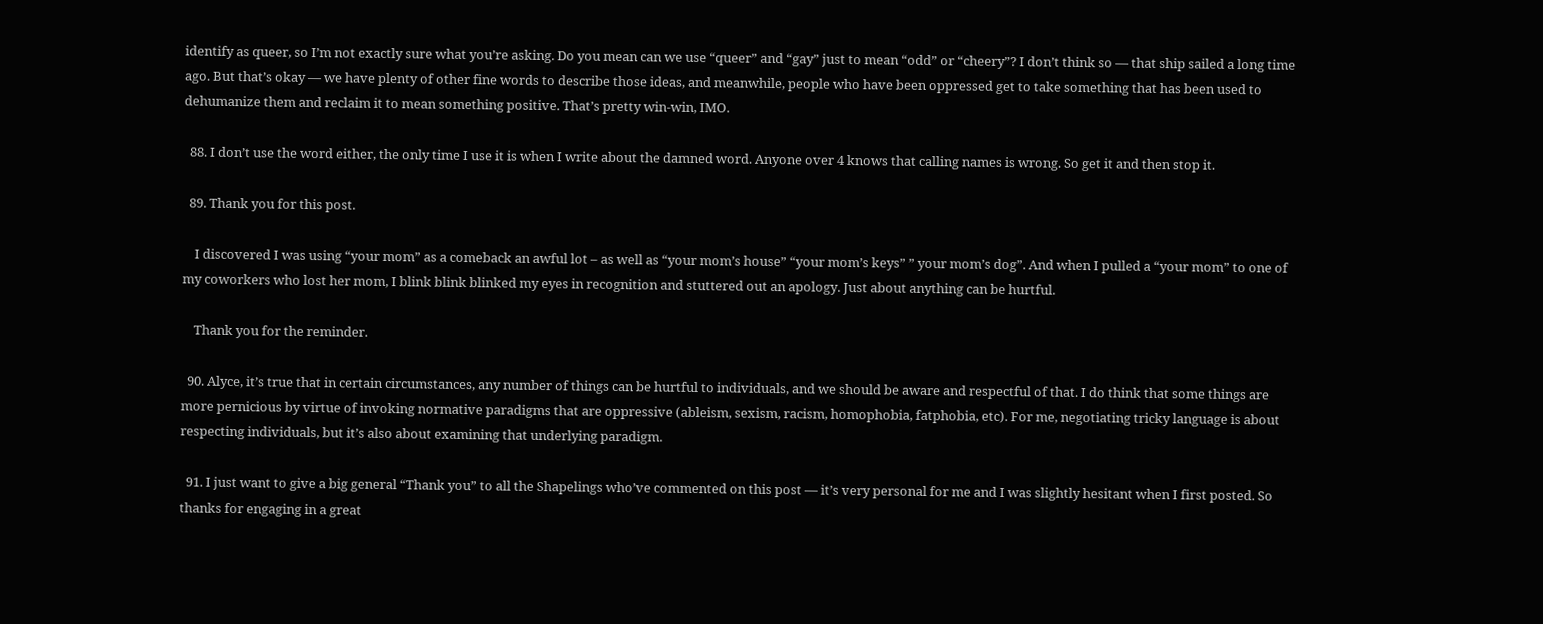identify as queer, so I’m not exactly sure what you’re asking. Do you mean can we use “queer” and “gay” just to mean “odd” or “cheery”? I don’t think so — that ship sailed a long time ago. But that’s okay — we have plenty of other fine words to describe those ideas, and meanwhile, people who have been oppressed get to take something that has been used to dehumanize them and reclaim it to mean something positive. That’s pretty win-win, IMO.

  88. I don’t use the word either, the only time I use it is when I write about the damned word. Anyone over 4 knows that calling names is wrong. So get it and then stop it.

  89. Thank you for this post.

    I discovered I was using “your mom” as a comeback an awful lot – as well as “your mom’s house” “your mom’s keys” ” your mom’s dog”. And when I pulled a “your mom” to one of my coworkers who lost her mom, I blink blink blinked my eyes in recognition and stuttered out an apology. Just about anything can be hurtful.

    Thank you for the reminder.

  90. Alyce, it’s true that in certain circumstances, any number of things can be hurtful to individuals, and we should be aware and respectful of that. I do think that some things are more pernicious by virtue of invoking normative paradigms that are oppressive (ableism, sexism, racism, homophobia, fatphobia, etc). For me, negotiating tricky language is about respecting individuals, but it’s also about examining that underlying paradigm.

  91. I just want to give a big general “Thank you” to all the Shapelings who’ve commented on this post — it’s very personal for me and I was slightly hesitant when I first posted. So thanks for engaging in a great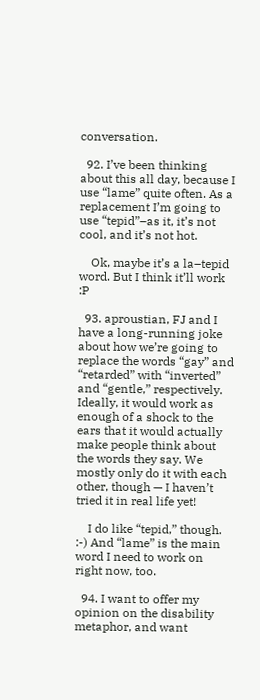conversation.

  92. I’ve been thinking about this all day, because I use “lame” quite often. As a replacement I’m going to use “tepid”–as it, it’s not cool, and it’s not hot.

    Ok, maybe it’s a la–tepid word. But I think it’ll work :P

  93. aproustian, FJ and I have a long-running joke about how we’re going to replace the words “gay” and “retarded” with “inverted” and “gentle,” respectively. Ideally, it would work as enough of a shock to the ears that it would actually make people think about the words they say. We mostly only do it with each other, though — I haven’t tried it in real life yet!

    I do like “tepid,” though. :-) And “lame” is the main word I need to work on right now, too.

  94. I want to offer my opinion on the disability metaphor, and want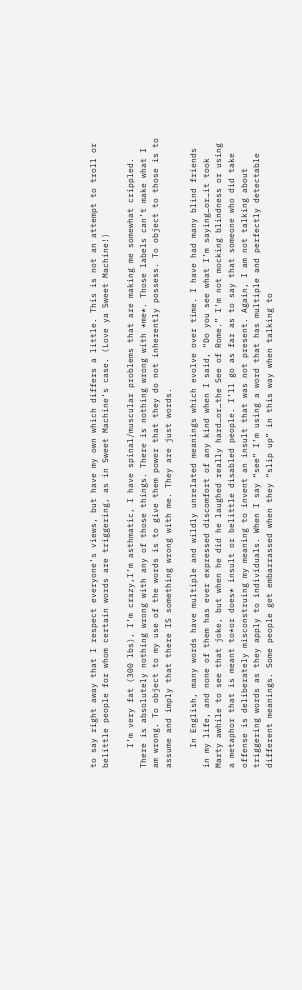to say right away that I respect everyone’s views, but have my own which differs a little. This is not an attempt to troll or belittle people for whom certain words are triggering, as in Sweet Machine’s case. (Love ya Sweet Machine!)

    I’m very fat (300 lbs), I’m crazy,I’m asthmatic, I have spinal/muscular problems that are making me somewhat crippled. There is absolutely nothing wrong with any of those things. There is nothing wrong with *me*. Those labels can’t make what I am wrong. To object to my use of the words is to give them power that they do not inherently possess. To object to those is to assume and imply that there IS something wrong with me. They are just words.

    In English, many words have multiple and wildly unrelated meanings which evolve over time. I have had many blind friends in my life, and none of them has ever expressed discomfort of any kind when I said, “Do you see what I’m saying…or…it took Marty awhile to see that joke, but when he did he laughed really hard…or…the See of Rome.” I’m not mocking blindness or using a metaphor that is meant to*or does* insult or belittle disabled people. I’ll go as far as to say that someone who did take offense is deliberately misconstruing my meaning to invent an insult that was not present. Again, I am not talking about triggering words as they apply to individuals. When I say “see” I’m using a word that has multiple and perfectly detectable different meanings. Some people get embarrassed when they “slip up” in this way when talking to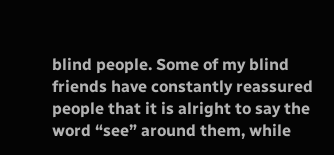blind people. Some of my blind friends have constantly reassured people that it is alright to say the word “see” around them, while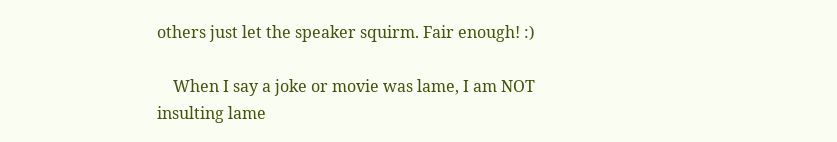others just let the speaker squirm. Fair enough! :)

    When I say a joke or movie was lame, I am NOT insulting lame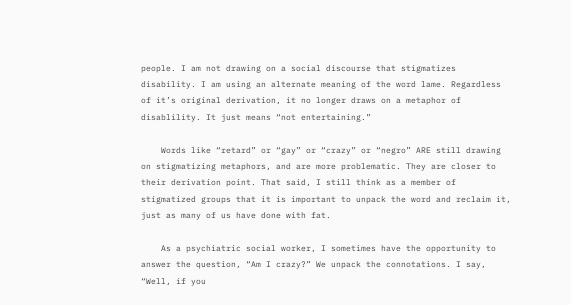people. I am not drawing on a social discourse that stigmatizes disability. I am using an alternate meaning of the word lame. Regardless of it’s original derivation, it no longer draws on a metaphor of disablility. It just means “not entertaining.”

    Words like “retard” or “gay” or “crazy” or “negro” ARE still drawing on stigmatizing metaphors, and are more problematic. They are closer to their derivation point. That said, I still think as a member of stigmatized groups that it is important to unpack the word and reclaim it, just as many of us have done with fat.

    As a psychiatric social worker, I sometimes have the opportunity to answer the question, “Am I crazy?” We unpack the connotations. I say, “Well, if you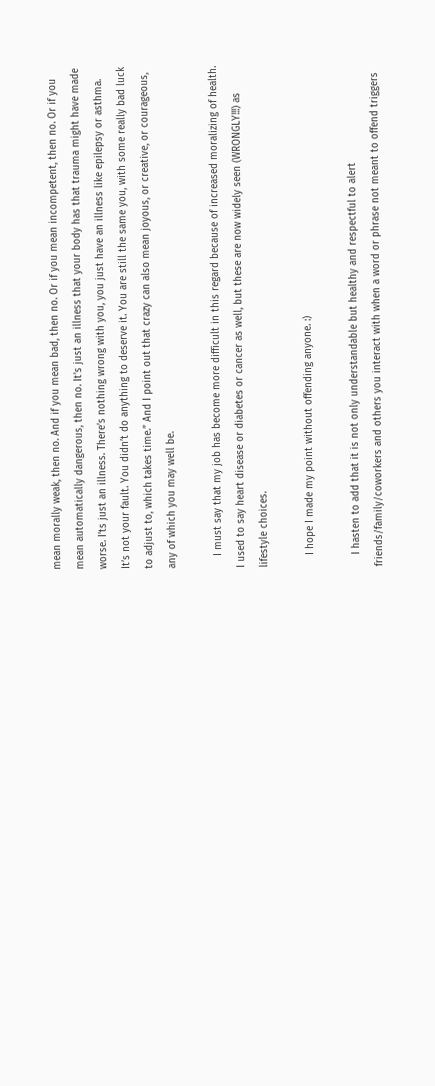mean morally weak, then no. And if you mean bad, then no. Or if you mean incompetent, then no. Or if you mean automatically dangerous, then no. It’s just an illness that your body has that trauma might have made worse. I’ts just an illness. There’s nothing wrong with you, you just have an illness like epilepsy or asthma. It’s not your fault. You didn’t do anything to deserve it. You are still the same you, with some really bad luck to adjust to, which takes time.” And I point out that crazy can also mean joyous, or creative, or courageous, any of which you may well be.

    I must say that my job has become more difficult in this regard because of increased moralizing of health. I used to say heart disease or diabetes or cancer as well, but these are now widely seen (WRONGLY!!!) as lifestyle choices.

    I hope I made my point without offending anyone. :)

    I hasten to add that it is not only understandable but healthy and respectful to alert friends/family/coworkers and others you interact with when a word or phrase not meant to offend triggers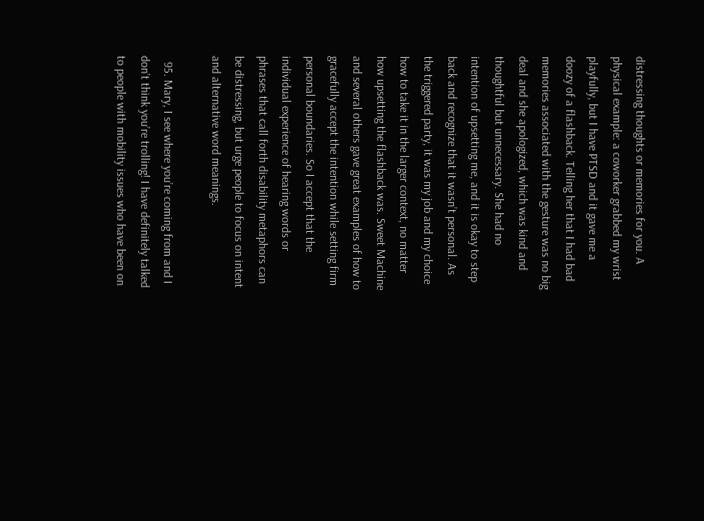distressing thoughts or memories for you. A physical example: a coworker grabbed my wrist playfully, but I have PTSD and it gave me a doozy of a flashback. Telling her that I had bad memories associated with the gesture was no big deal and she apologized, which was kind and thoughtful but unnecessary. She had no intention of upsetting me, and it is okay to step back and recognize that it wasn’t personal. As the triggered party, it was my job and my choice how to take it in the larger context, no matter how upsetting the flashback was. Sweet Machine and several others gave great examples of how to gracefully accept the intention while setting firm personal boundaries. So I accept that the individual experience of hearing words or phrases that call forth disability metaphors can be distressing, but urge people to focus on intent and alternative word meanings.

  95. Mary, I see where you’re coming from and I don’t think you’re trolling! I have definitely talked to people with mobility issues who have been on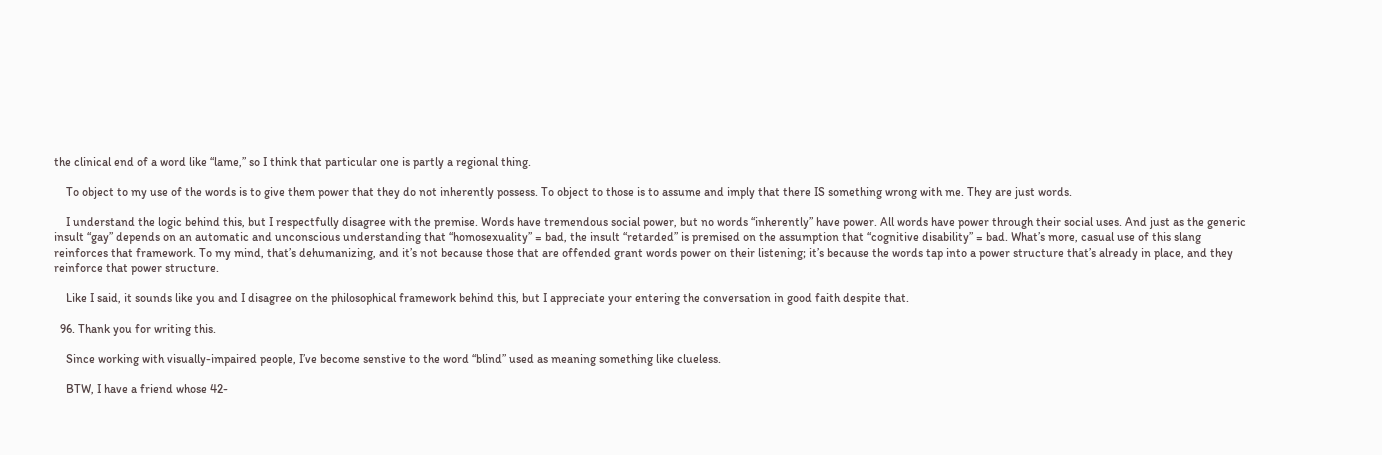the clinical end of a word like “lame,” so I think that particular one is partly a regional thing.

    To object to my use of the words is to give them power that they do not inherently possess. To object to those is to assume and imply that there IS something wrong with me. They are just words.

    I understand the logic behind this, but I respectfully disagree with the premise. Words have tremendous social power, but no words “inherently” have power. All words have power through their social uses. And just as the generic insult “gay” depends on an automatic and unconscious understanding that “homosexuality” = bad, the insult “retarded” is premised on the assumption that “cognitive disability” = bad. What’s more, casual use of this slang reinforces that framework. To my mind, that’s dehumanizing, and it’s not because those that are offended grant words power on their listening; it’s because the words tap into a power structure that’s already in place, and they reinforce that power structure.

    Like I said, it sounds like you and I disagree on the philosophical framework behind this, but I appreciate your entering the conversation in good faith despite that.

  96. Thank you for writing this.

    Since working with visually-impaired people, I’ve become senstive to the word “blind” used as meaning something like clueless.

    BTW, I have a friend whose 42-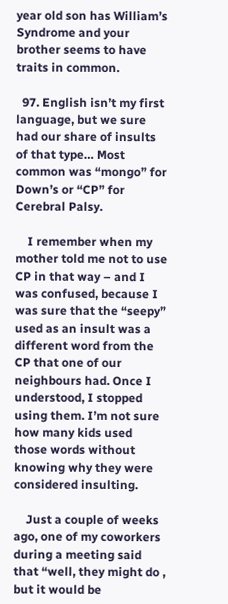year old son has William’s Syndrome and your brother seems to have traits in common.

  97. English isn’t my first language, but we sure had our share of insults of that type… Most common was “mongo” for Down’s or “CP” for Cerebral Palsy.

    I remember when my mother told me not to use CP in that way – and I was confused, because I was sure that the “seepy” used as an insult was a different word from the CP that one of our neighbours had. Once I understood, I stopped using them. I’m not sure how many kids used those words without knowing why they were considered insulting.

    Just a couple of weeks ago, one of my coworkers during a meeting said that “well, they might do , but it would be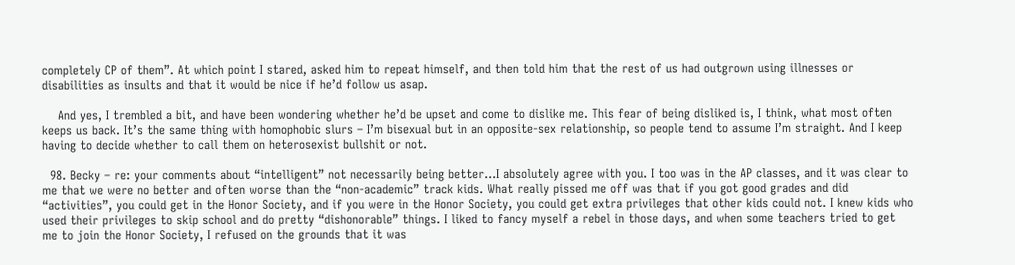completely CP of them”. At which point I stared, asked him to repeat himself, and then told him that the rest of us had outgrown using illnesses or disabilities as insults and that it would be nice if he’d follow us asap.

    And yes, I trembled a bit, and have been wondering whether he’d be upset and come to dislike me. This fear of being disliked is, I think, what most often keeps us back. It’s the same thing with homophobic slurs – I’m bisexual but in an opposite-sex relationship, so people tend to assume I’m straight. And I keep having to decide whether to call them on heterosexist bullshit or not.

  98. Becky – re: your comments about “intelligent” not necessarily being better…I absolutely agree with you. I too was in the AP classes, and it was clear to me that we were no better and often worse than the “non-academic” track kids. What really pissed me off was that if you got good grades and did “activities”, you could get in the Honor Society, and if you were in the Honor Society, you could get extra privileges that other kids could not. I knew kids who used their privileges to skip school and do pretty “dishonorable” things. I liked to fancy myself a rebel in those days, and when some teachers tried to get me to join the Honor Society, I refused on the grounds that it was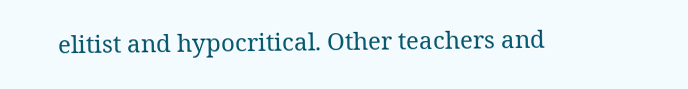elitist and hypocritical. Other teachers and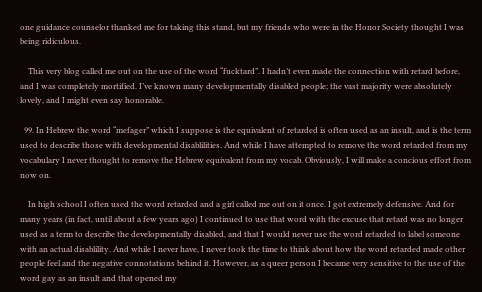one guidance counselor thanked me for taking this stand, but my friends who were in the Honor Society thought I was being ridiculous.

    This very blog called me out on the use of the word “fucktard”. I hadn’t even made the connection with retard before, and I was completely mortified. I’ve known many developmentally disabled people; the vast majority were absolutely lovely, and I might even say honorable.

  99. In Hebrew the word “mefager” which I suppose is the equivalent of retarded is often used as an insult, and is the term used to describe those with developmental disablilities. And while I have attempted to remove the word retarded from my vocabulary I never thought to remove the Hebrew equivalent from my vocab. Obviously, I will make a concious effort from now on.

    In high school I often used the word retarded and a girl called me out on it once. I got extremely defensive. And for many years (in fact, until about a few years ago) I continued to use that word with the excuse that retard was no longer used as a term to describe the developmentally disabled, and that I would never use the word retarded to label someone with an actual disablility. And while I never have, I never took the time to think about how the word retarded made other people feel and the negative connotations behind it. However, as a queer person I became very sensitive to the use of the word gay as an insult and that opened my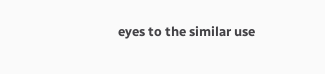eyes to the similar use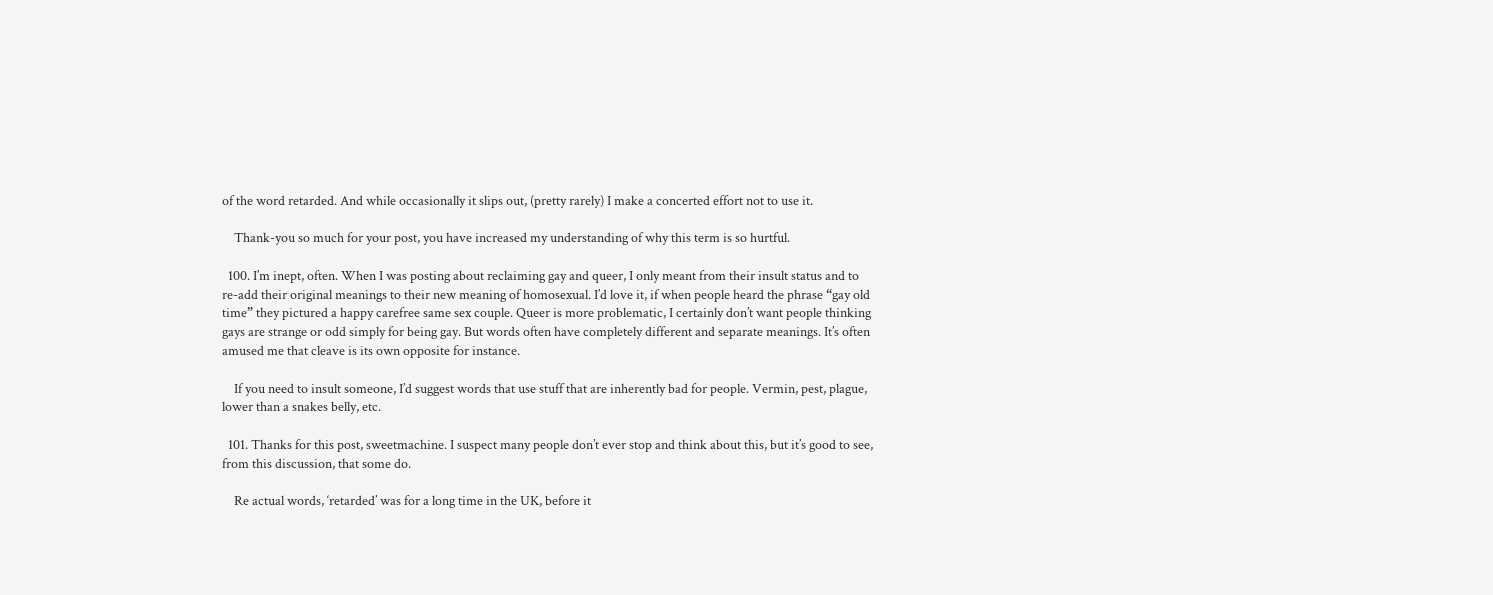of the word retarded. And while occasionally it slips out, (pretty rarely) I make a concerted effort not to use it.

    Thank-you so much for your post, you have increased my understanding of why this term is so hurtful.

  100. I’m inept, often. When I was posting about reclaiming gay and queer, I only meant from their insult status and to re-add their original meanings to their new meaning of homosexual. I’d love it, if when people heard the phrase “gay old time” they pictured a happy carefree same sex couple. Queer is more problematic, I certainly don’t want people thinking gays are strange or odd simply for being gay. But words often have completely different and separate meanings. It’s often amused me that cleave is its own opposite for instance.

    If you need to insult someone, I’d suggest words that use stuff that are inherently bad for people. Vermin, pest, plague, lower than a snakes belly, etc.

  101. Thanks for this post, sweetmachine. I suspect many people don’t ever stop and think about this, but it’s good to see, from this discussion, that some do.

    Re actual words, ‘retarded’ was for a long time in the UK, before it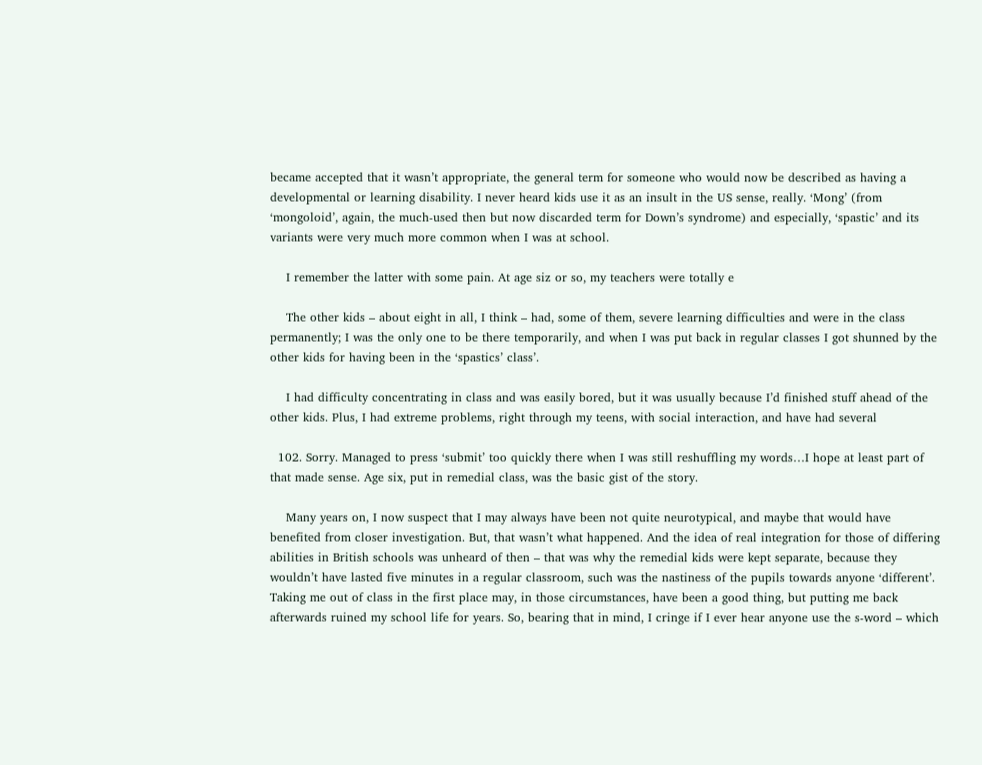became accepted that it wasn’t appropriate, the general term for someone who would now be described as having a developmental or learning disability. I never heard kids use it as an insult in the US sense, really. ‘Mong’ (from ‘mongoloid’, again, the much-used then but now discarded term for Down’s syndrome) and especially, ‘spastic’ and its variants were very much more common when I was at school.

    I remember the latter with some pain. At age siz or so, my teachers were totally e

    The other kids – about eight in all, I think – had, some of them, severe learning difficulties and were in the class permanently; I was the only one to be there temporarily, and when I was put back in regular classes I got shunned by the other kids for having been in the ‘spastics’ class’.

    I had difficulty concentrating in class and was easily bored, but it was usually because I’d finished stuff ahead of the other kids. Plus, I had extreme problems, right through my teens, with social interaction, and have had several

  102. Sorry. Managed to press ‘submit’ too quickly there when I was still reshuffling my words…I hope at least part of that made sense. Age six, put in remedial class, was the basic gist of the story.

    Many years on, I now suspect that I may always have been not quite neurotypical, and maybe that would have benefited from closer investigation. But, that wasn’t what happened. And the idea of real integration for those of differing abilities in British schools was unheard of then – that was why the remedial kids were kept separate, because they wouldn’t have lasted five minutes in a regular classroom, such was the nastiness of the pupils towards anyone ‘different’. Taking me out of class in the first place may, in those circumstances, have been a good thing, but putting me back afterwards ruined my school life for years. So, bearing that in mind, I cringe if I ever hear anyone use the s-word – which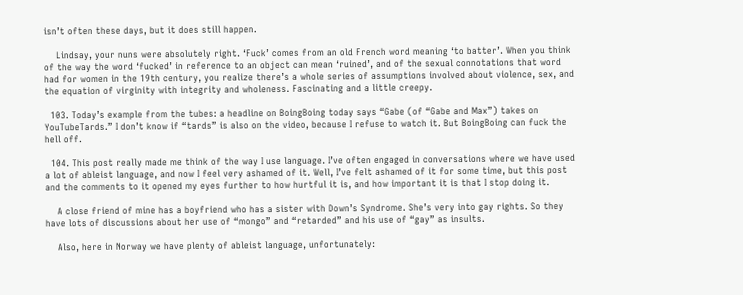isn’t often these days, but it does still happen.

    Lindsay, your nuns were absolutely right. ‘Fuck’ comes from an old French word meaning ‘to batter’. When you think of the way the word ‘fucked’ in reference to an object can mean ‘ruined’, and of the sexual connotations that word had for women in the 19th century, you realize there’s a whole series of assumptions involved about violence, sex, and the equation of virginity with integrity and wholeness. Fascinating and a little creepy.

  103. Today’s example from the tubes: a headline on BoingBoing today says “Gabe (of “Gabe and Max”) takes on YouTubeTards.” I don’t know if “tards” is also on the video, because I refuse to watch it. But BoingBoing can fuck the hell off.

  104. This post really made me think of the way I use language. I’ve often engaged in conversations where we have used a lot of ableist language, and now I feel very ashamed of it. Well, I’ve felt ashamed of it for some time, but this post and the comments to it opened my eyes further to how hurtful it is, and how important it is that I stop doing it.

    A close friend of mine has a boyfriend who has a sister with Down’s Syndrome. She’s very into gay rights. So they have lots of discussions about her use of “mongo” and “retarded” and his use of “gay” as insults.

    Also, here in Norway we have plenty of ableist language, unfortunately: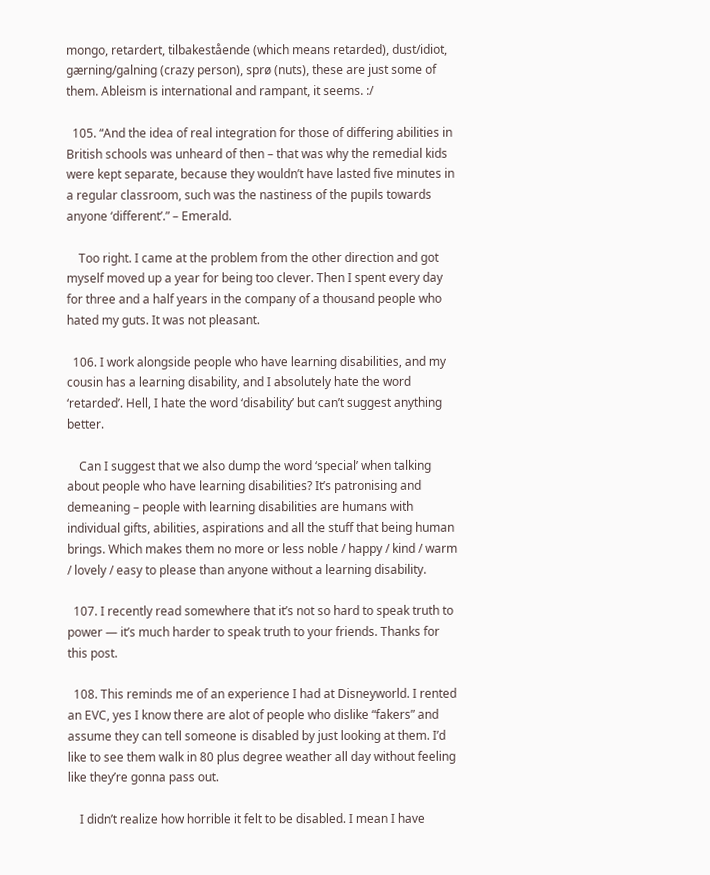mongo, retardert, tilbakestående (which means retarded), dust/idiot, gærning/galning (crazy person), sprø (nuts), these are just some of them. Ableism is international and rampant, it seems. :/

  105. “And the idea of real integration for those of differing abilities in British schools was unheard of then – that was why the remedial kids were kept separate, because they wouldn’t have lasted five minutes in a regular classroom, such was the nastiness of the pupils towards anyone ‘different’.” – Emerald.

    Too right. I came at the problem from the other direction and got myself moved up a year for being too clever. Then I spent every day for three and a half years in the company of a thousand people who hated my guts. It was not pleasant.

  106. I work alongside people who have learning disabilities, and my cousin has a learning disability, and I absolutely hate the word ‘retarded’. Hell, I hate the word ‘disability’ but can’t suggest anything better.

    Can I suggest that we also dump the word ‘special’ when talking about people who have learning disabilities? It’s patronising and demeaning – people with learning disabilities are humans with individual gifts, abilities, aspirations and all the stuff that being human brings. Which makes them no more or less noble / happy / kind / warm / lovely / easy to please than anyone without a learning disability.

  107. I recently read somewhere that it’s not so hard to speak truth to power — it’s much harder to speak truth to your friends. Thanks for this post.

  108. This reminds me of an experience I had at Disneyworld. I rented an EVC, yes I know there are alot of people who dislike “fakers” and assume they can tell someone is disabled by just looking at them. I’d like to see them walk in 80 plus degree weather all day without feeling like they’re gonna pass out.

    I didn’t realize how horrible it felt to be disabled. I mean I have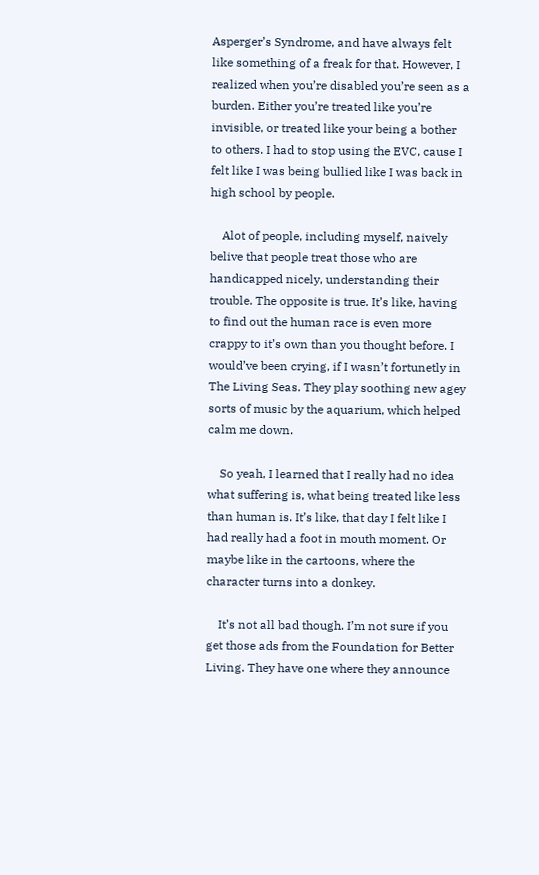Asperger’s Syndrome, and have always felt like something of a freak for that. However, I realized when you’re disabled you’re seen as a burden. Either you’re treated like you’re invisible, or treated like your being a bother to others. I had to stop using the EVC, cause I felt like I was being bullied like I was back in high school by people.

    Alot of people, including myself, naively belive that people treat those who are handicapped nicely, understanding their trouble. The opposite is true. It’s like, having to find out the human race is even more crappy to it’s own than you thought before. I would’ve been crying, if I wasn’t fortunetly in The Living Seas. They play soothing new agey sorts of music by the aquarium, which helped calm me down.

    So yeah, I learned that I really had no idea what suffering is, what being treated like less than human is. It’s like, that day I felt like I had really had a foot in mouth moment. Or maybe like in the cartoons, where the character turns into a donkey.

    It’s not all bad though. I’m not sure if you get those ads from the Foundation for Better Living. They have one where they announce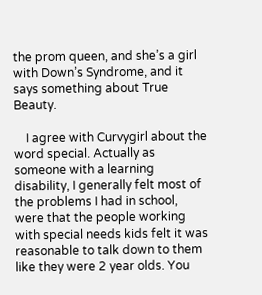the prom queen, and she’s a girl with Down’s Syndrome, and it says something about True Beauty.

    I agree with Curvygirl about the word special. Actually as someone with a learning disability, I generally felt most of the problems I had in school, were that the people working with special needs kids felt it was reasonable to talk down to them like they were 2 year olds. You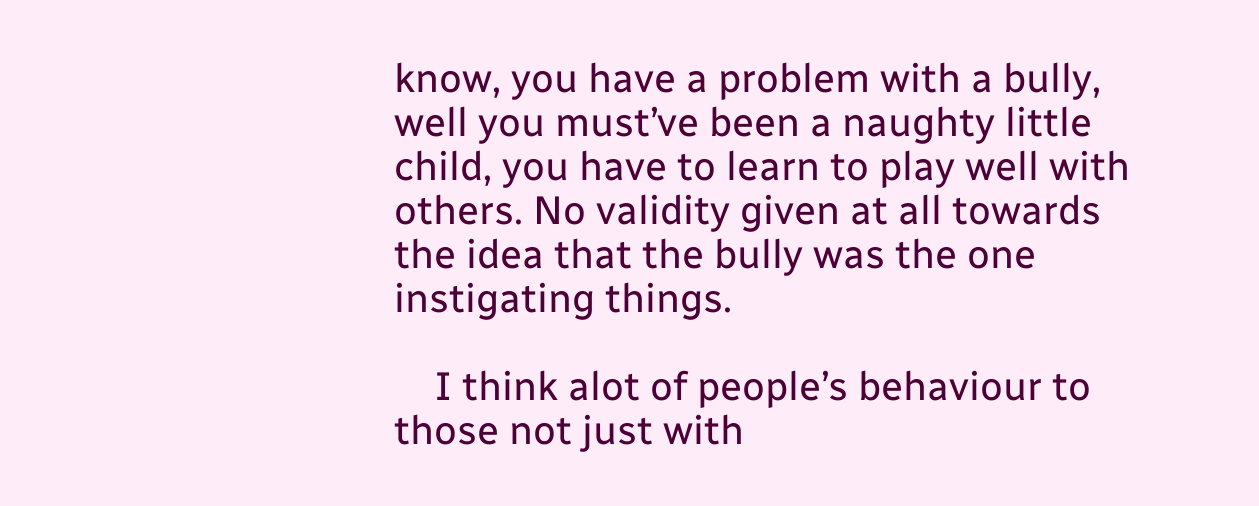know, you have a problem with a bully, well you must’ve been a naughty little child, you have to learn to play well with others. No validity given at all towards the idea that the bully was the one instigating things.

    I think alot of people’s behaviour to those not just with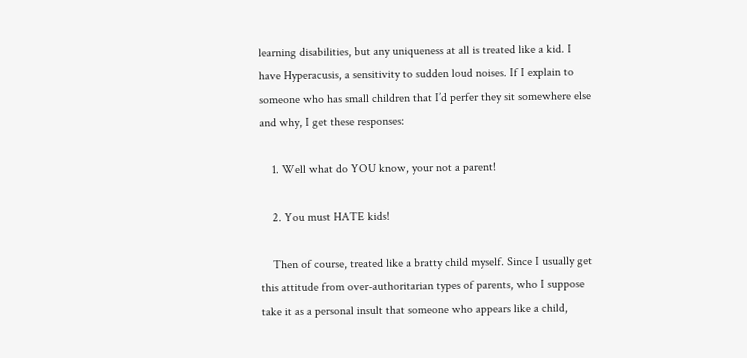learning disabilities, but any uniqueness at all is treated like a kid. I have Hyperacusis, a sensitivity to sudden loud noises. If I explain to someone who has small children that I’d perfer they sit somewhere else and why, I get these responses:

    1. Well what do YOU know, your not a parent!

    2. You must HATE kids!

    Then of course, treated like a bratty child myself. Since I usually get this attitude from over-authoritarian types of parents, who I suppose take it as a personal insult that someone who appears like a child,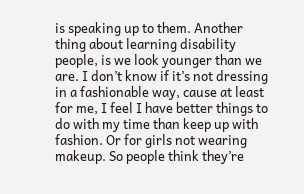is speaking up to them. Another thing about learning disability people, is we look younger than we are. I don’t know if it’s not dressing in a fashionable way, cause at least for me, I feel I have better things to do with my time than keep up with fashion. Or for girls not wearing makeup. So people think they’re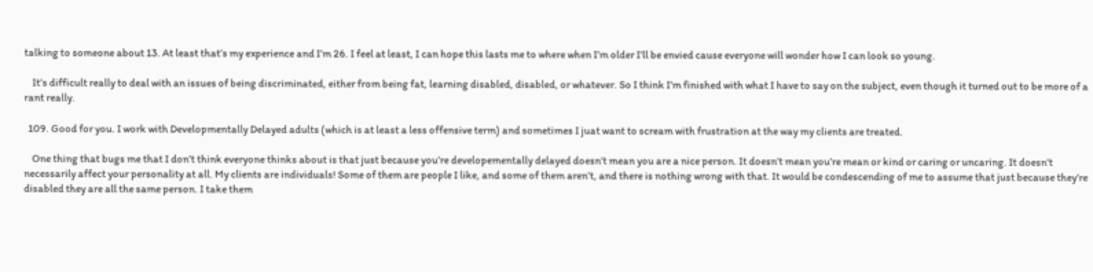talking to someone about 13. At least that’s my experience and I’m 26. I feel at least, I can hope this lasts me to where when I’m older I’ll be envied cause everyone will wonder how I can look so young.

    It’s difficult really to deal with an issues of being discriminated, either from being fat, learning disabled, disabled, or whatever. So I think I’m finished with what I have to say on the subject, even though it turned out to be more of a rant really.

  109. Good for you. I work with Developmentally Delayed adults (which is at least a less offensive term) and sometimes I juat want to scream with frustration at the way my clients are treated.

    One thing that bugs me that I don’t think everyone thinks about is that just because you’re developementally delayed doesn’t mean you are a nice person. It doesn’t mean you’re mean or kind or caring or uncaring. It doesn’t necessarily affect your personality at all. My clients are individuals! Some of them are people I like, and some of them aren’t, and there is nothing wrong with that. It would be condescending of me to assume that just because they’re disabled they are all the same person. I take them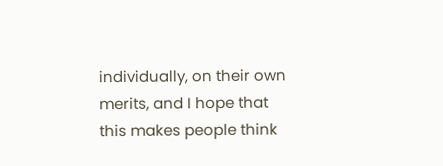individually, on their own merits, and I hope that this makes people think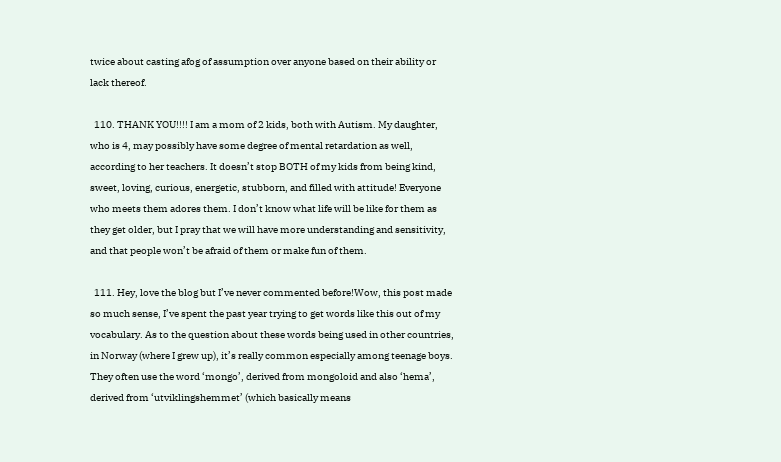twice about casting afog of assumption over anyone based on their ability or lack thereof.

  110. THANK YOU!!!! I am a mom of 2 kids, both with Autism. My daughter, who is 4, may possibly have some degree of mental retardation as well, according to her teachers. It doesn’t stop BOTH of my kids from being kind, sweet, loving, curious, energetic, stubborn, and filled with attitude! Everyone who meets them adores them. I don’t know what life will be like for them as they get older, but I pray that we will have more understanding and sensitivity, and that people won’t be afraid of them or make fun of them.

  111. Hey, love the blog but I’ve never commented before!Wow, this post made so much sense, I’ve spent the past year trying to get words like this out of my vocabulary. As to the question about these words being used in other countries, in Norway (where I grew up), it’s really common especially among teenage boys. They often use the word ‘mongo’, derived from mongoloid and also ‘hema’, derived from ‘utviklingshemmet’ (which basically means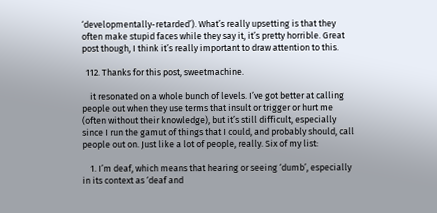‘developmentally-retarded’). What’s really upsetting is that they often make stupid faces while they say it, it’s pretty horrible. Great post though, I think it’s really important to draw attention to this.

  112. Thanks for this post, sweetmachine.

    it resonated on a whole bunch of levels. I’ve got better at calling people out when they use terms that insult or trigger or hurt me (often without their knowledge), but it’s still difficult, especially since I run the gamut of things that I could, and probably should, call people out on. Just like a lot of people, really. Six of my list:

    1. I’m deaf, which means that hearing or seeing ‘dumb’, especially in its context as ‘deaf and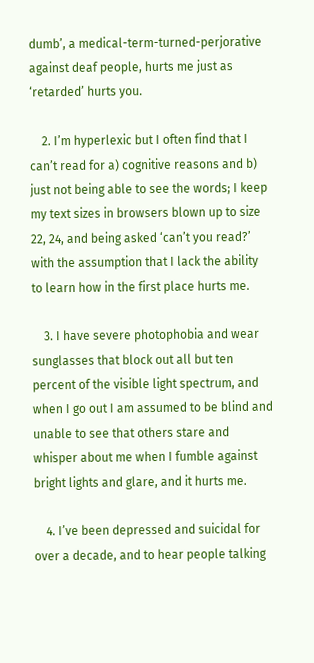dumb’, a medical-term-turned-perjorative against deaf people, hurts me just as ‘retarded’ hurts you.

    2. I’m hyperlexic but I often find that I can’t read for a) cognitive reasons and b) just not being able to see the words; I keep my text sizes in browsers blown up to size 22, 24, and being asked ‘can’t you read?’ with the assumption that I lack the ability to learn how in the first place hurts me.

    3. I have severe photophobia and wear sunglasses that block out all but ten percent of the visible light spectrum, and when I go out I am assumed to be blind and unable to see that others stare and whisper about me when I fumble against bright lights and glare, and it hurts me.

    4. I’ve been depressed and suicidal for over a decade, and to hear people talking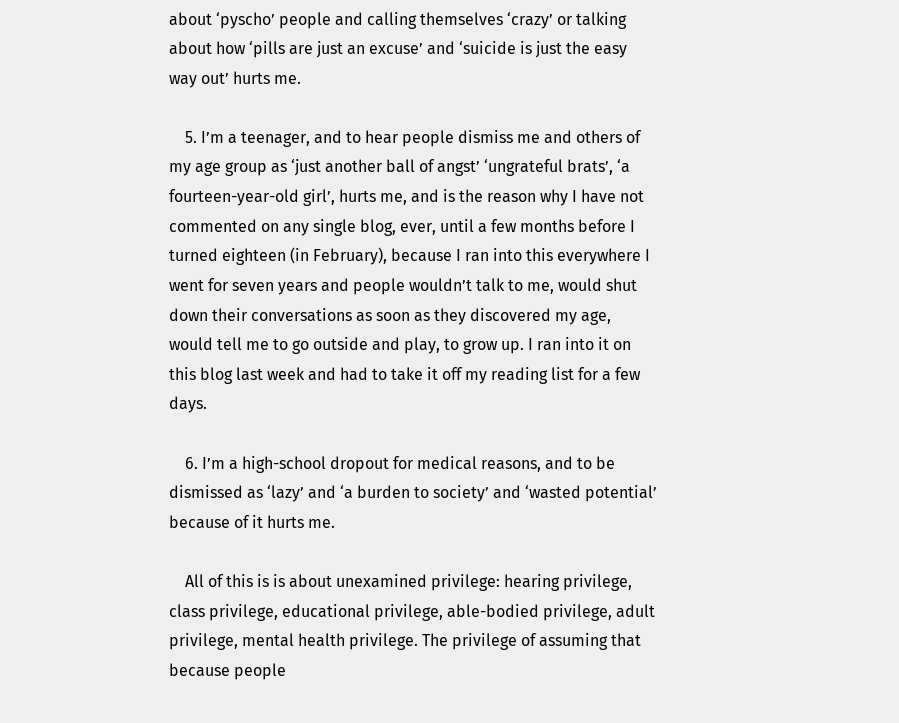about ‘pyscho’ people and calling themselves ‘crazy’ or talking about how ‘pills are just an excuse’ and ‘suicide is just the easy way out’ hurts me.

    5. I’m a teenager, and to hear people dismiss me and others of my age group as ‘just another ball of angst’ ‘ungrateful brats’, ‘a fourteen-year-old girl’, hurts me, and is the reason why I have not commented on any single blog, ever, until a few months before I turned eighteen (in February), because I ran into this everywhere I went for seven years and people wouldn’t talk to me, would shut down their conversations as soon as they discovered my age, would tell me to go outside and play, to grow up. I ran into it on this blog last week and had to take it off my reading list for a few days.

    6. I’m a high-school dropout for medical reasons, and to be dismissed as ‘lazy’ and ‘a burden to society’ and ‘wasted potential’ because of it hurts me.

    All of this is is about unexamined privilege: hearing privilege, class privilege, educational privilege, able-bodied privilege, adult privilege, mental health privilege. The privilege of assuming that because people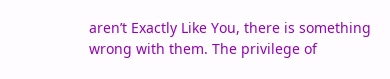aren’t Exactly Like You, there is something wrong with them. The privilege of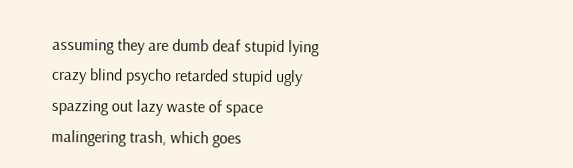assuming they are dumb deaf stupid lying crazy blind psycho retarded stupid ugly spazzing out lazy waste of space malingering trash, which goes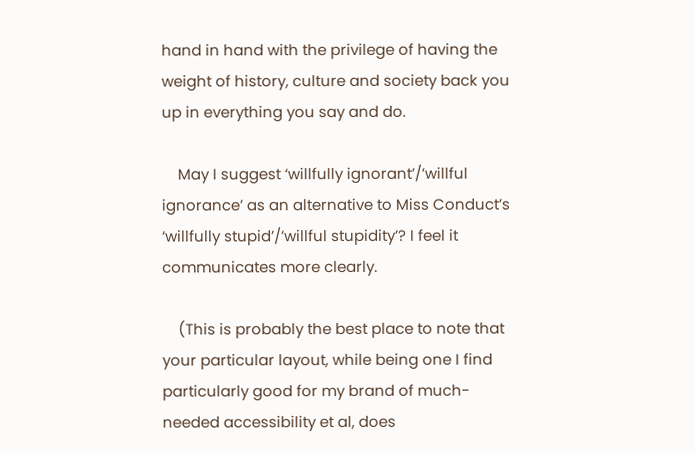hand in hand with the privilege of having the weight of history, culture and society back you up in everything you say and do.

    May I suggest ‘willfully ignorant’/’willful ignorance’ as an alternative to Miss Conduct’s ‘willfully stupid’/’willful stupidity’? I feel it communicates more clearly.

    (This is probably the best place to note that your particular layout, while being one I find particularly good for my brand of much-needed accessibility et al, does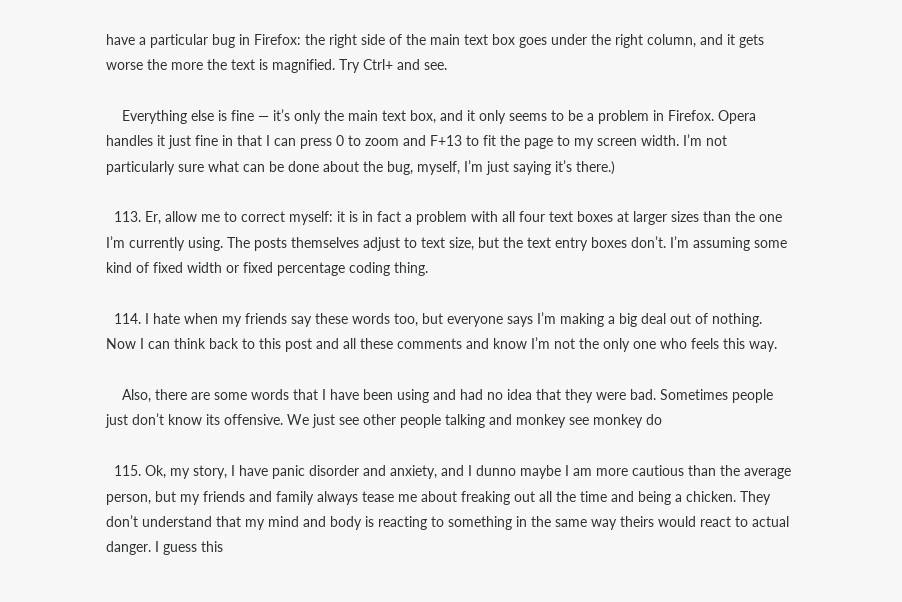have a particular bug in Firefox: the right side of the main text box goes under the right column, and it gets worse the more the text is magnified. Try Ctrl+ and see.

    Everything else is fine — it’s only the main text box, and it only seems to be a problem in Firefox. Opera handles it just fine in that I can press 0 to zoom and F+13 to fit the page to my screen width. I’m not particularly sure what can be done about the bug, myself, I’m just saying it’s there.)

  113. Er, allow me to correct myself: it is in fact a problem with all four text boxes at larger sizes than the one I’m currently using. The posts themselves adjust to text size, but the text entry boxes don’t. I’m assuming some kind of fixed width or fixed percentage coding thing.

  114. I hate when my friends say these words too, but everyone says I’m making a big deal out of nothing. Now I can think back to this post and all these comments and know I’m not the only one who feels this way.

    Also, there are some words that I have been using and had no idea that they were bad. Sometimes people just don’t know its offensive. We just see other people talking and monkey see monkey do

  115. Ok, my story, I have panic disorder and anxiety, and I dunno maybe I am more cautious than the average person, but my friends and family always tease me about freaking out all the time and being a chicken. They don’t understand that my mind and body is reacting to something in the same way theirs would react to actual danger. I guess this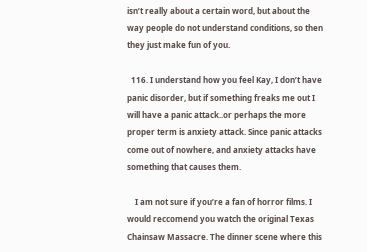isn’t really about a certain word, but about the way people do not understand conditions, so then they just make fun of you.

  116. I understand how you feel Kay, I don’t have panic disorder, but if something freaks me out I will have a panic attack..or perhaps the more proper term is anxiety attack. Since panic attacks come out of nowhere, and anxiety attacks have something that causes them.

    I am not sure if you’re a fan of horror films. I would reccomend you watch the original Texas Chainsaw Massacre. The dinner scene where this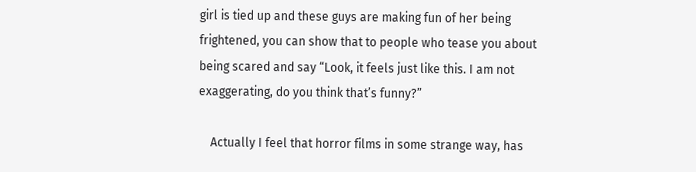girl is tied up and these guys are making fun of her being frightened, you can show that to people who tease you about being scared and say “Look, it feels just like this. I am not exaggerating, do you think that’s funny?”

    Actually I feel that horror films in some strange way, has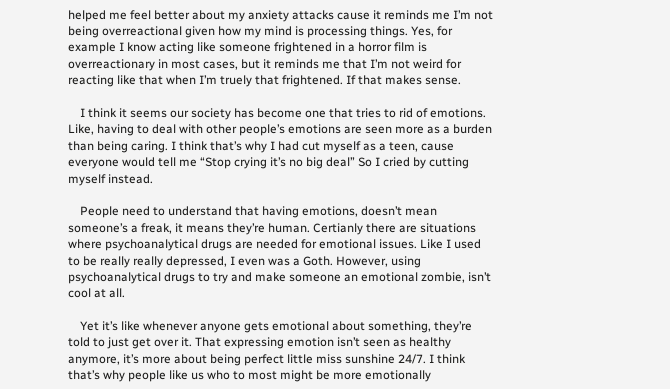helped me feel better about my anxiety attacks cause it reminds me I’m not being overreactional given how my mind is processing things. Yes, for example I know acting like someone frightened in a horror film is overreactionary in most cases, but it reminds me that I’m not weird for reacting like that when I’m truely that frightened. If that makes sense.

    I think it seems our society has become one that tries to rid of emotions. Like, having to deal with other people’s emotions are seen more as a burden than being caring. I think that’s why I had cut myself as a teen, cause everyone would tell me “Stop crying it’s no big deal” So I cried by cutting myself instead.

    People need to understand that having emotions, doesn’t mean someone’s a freak, it means they’re human. Certianly there are situations where psychoanalytical drugs are needed for emotional issues. Like I used to be really really depressed, I even was a Goth. However, using psychoanalytical drugs to try and make someone an emotional zombie, isn’t cool at all.

    Yet it’s like whenever anyone gets emotional about something, they’re told to just get over it. That expressing emotion isn’t seen as healthy anymore, it’s more about being perfect little miss sunshine 24/7. I think that’s why people like us who to most might be more emotionally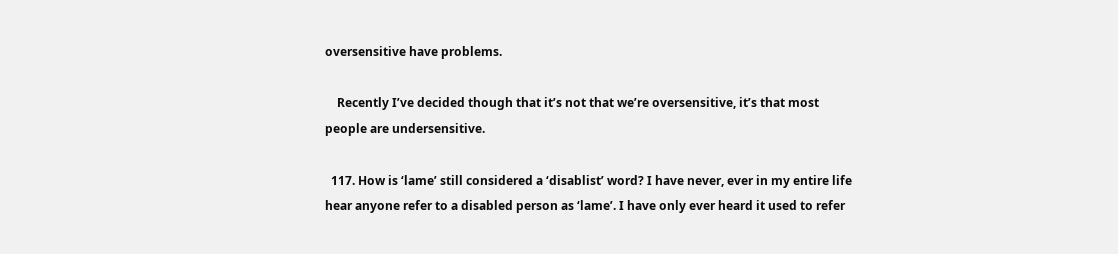oversensitive have problems.

    Recently I’ve decided though that it’s not that we’re oversensitive, it’s that most people are undersensitive.

  117. How is ‘lame’ still considered a ‘disablist’ word? I have never, ever in my entire life hear anyone refer to a disabled person as ‘lame’. I have only ever heard it used to refer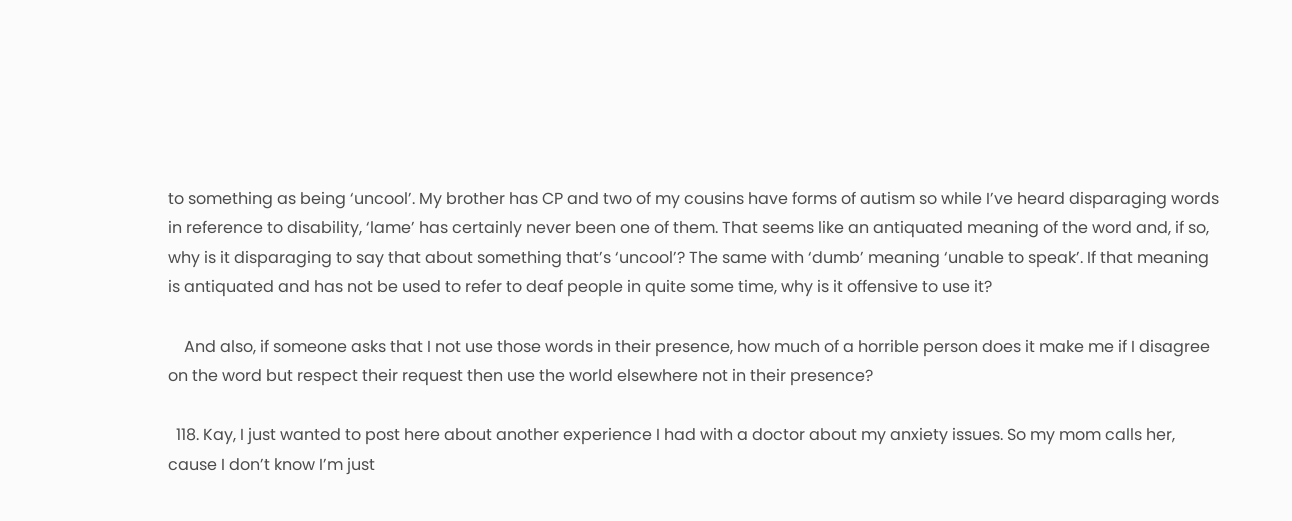to something as being ‘uncool’. My brother has CP and two of my cousins have forms of autism so while I’ve heard disparaging words in reference to disability, ‘lame’ has certainly never been one of them. That seems like an antiquated meaning of the word and, if so, why is it disparaging to say that about something that’s ‘uncool’? The same with ‘dumb’ meaning ‘unable to speak’. If that meaning is antiquated and has not be used to refer to deaf people in quite some time, why is it offensive to use it?

    And also, if someone asks that I not use those words in their presence, how much of a horrible person does it make me if I disagree on the word but respect their request then use the world elsewhere not in their presence?

  118. Kay, I just wanted to post here about another experience I had with a doctor about my anxiety issues. So my mom calls her, cause I don’t know I’m just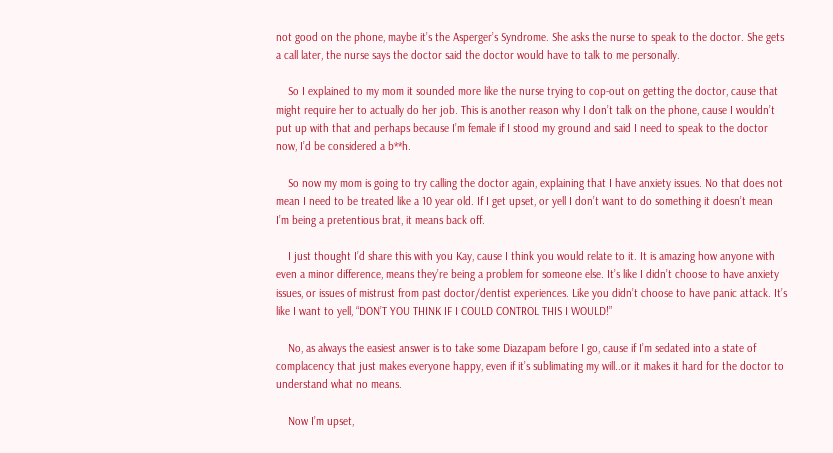not good on the phone, maybe it’s the Asperger’s Syndrome. She asks the nurse to speak to the doctor. She gets a call later, the nurse says the doctor said the doctor would have to talk to me personally.

    So I explained to my mom it sounded more like the nurse trying to cop-out on getting the doctor, cause that might require her to actually do her job. This is another reason why I don’t talk on the phone, cause I wouldn’t put up with that and perhaps because I’m female if I stood my ground and said I need to speak to the doctor now, I’d be considered a b**h.

    So now my mom is going to try calling the doctor again, explaining that I have anxiety issues. No that does not mean I need to be treated like a 10 year old. If I get upset, or yell I don’t want to do something it doesn’t mean I’m being a pretentious brat, it means back off.

    I just thought I’d share this with you Kay, cause I think you would relate to it. It is amazing how anyone with even a minor difference, means they’re being a problem for someone else. It’s like I didn’t choose to have anxiety issues, or issues of mistrust from past doctor/dentist experiences. Like you didn’t choose to have panic attack. It’s like I want to yell, “DON’T YOU THINK IF I COULD CONTROL THIS I WOULD!”

    No, as always the easiest answer is to take some Diazapam before I go, cause if I’m sedated into a state of complacency that just makes everyone happy, even if it’s sublimating my will..or it makes it hard for the doctor to understand what no means.

    Now I’m upset,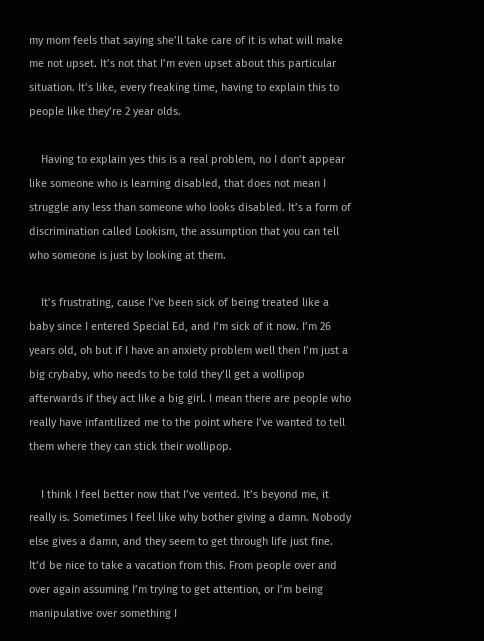my mom feels that saying she’ll take care of it is what will make me not upset. It’s not that I’m even upset about this particular situation. It’s like, every freaking time, having to explain this to people like they’re 2 year olds.

    Having to explain yes this is a real problem, no I don’t appear like someone who is learning disabled, that does not mean I struggle any less than someone who looks disabled. It’s a form of discrimination called Lookism, the assumption that you can tell who someone is just by looking at them.

    It’s frustrating, cause I’ve been sick of being treated like a baby since I entered Special Ed, and I’m sick of it now. I’m 26 years old, oh but if I have an anxiety problem well then I’m just a big crybaby, who needs to be told they’ll get a wollipop afterwards if they act like a big girl. I mean there are people who really have infantilized me to the point where I’ve wanted to tell them where they can stick their wollipop.

    I think I feel better now that I’ve vented. It’s beyond me, it really is. Sometimes I feel like why bother giving a damn. Nobody else gives a damn, and they seem to get through life just fine. It’d be nice to take a vacation from this. From people over and over again assuming I’m trying to get attention, or I’m being manipulative over something I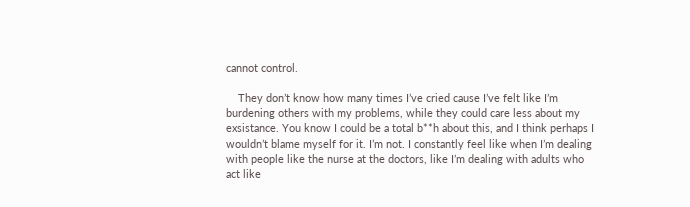cannot control.

    They don’t know how many times I’ve cried cause I’ve felt like I’m burdening others with my problems, while they could care less about my exsistance. You know I could be a total b**h about this, and I think perhaps I wouldn’t blame myself for it. I’m not. I constantly feel like when I’m dealing with people like the nurse at the doctors, like I’m dealing with adults who act like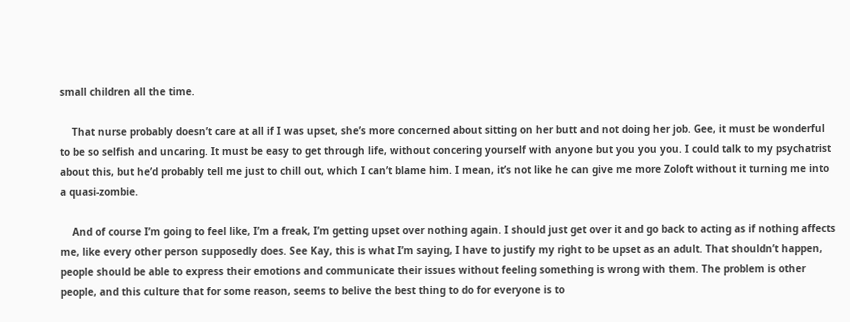small children all the time.

    That nurse probably doesn’t care at all if I was upset, she’s more concerned about sitting on her butt and not doing her job. Gee, it must be wonderful to be so selfish and uncaring. It must be easy to get through life, without concering yourself with anyone but you you you. I could talk to my psychatrist about this, but he’d probably tell me just to chill out, which I can’t blame him. I mean, it’s not like he can give me more Zoloft without it turning me into a quasi-zombie.

    And of course I’m going to feel like, I’m a freak, I’m getting upset over nothing again. I should just get over it and go back to acting as if nothing affects me, like every other person supposedly does. See Kay, this is what I’m saying, I have to justify my right to be upset as an adult. That shouldn’t happen, people should be able to express their emotions and communicate their issues without feeling something is wrong with them. The problem is other people, and this culture that for some reason, seems to belive the best thing to do for everyone is to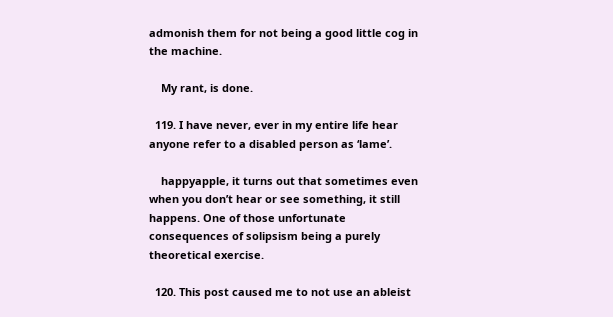admonish them for not being a good little cog in the machine.

    My rant, is done.

  119. I have never, ever in my entire life hear anyone refer to a disabled person as ‘lame’.

    happyapple, it turns out that sometimes even when you don’t hear or see something, it still happens. One of those unfortunate consequences of solipsism being a purely theoretical exercise.

  120. This post caused me to not use an ableist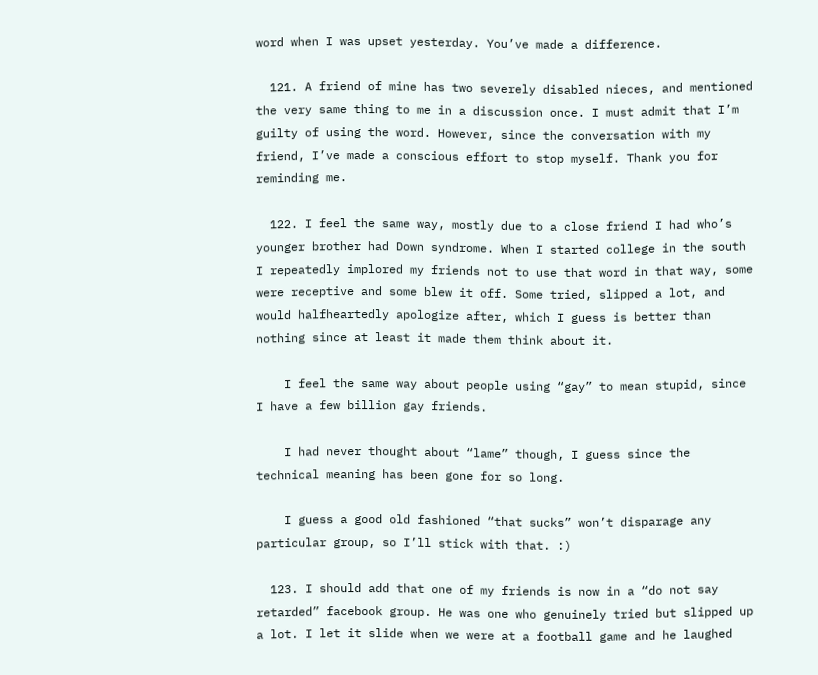word when I was upset yesterday. You’ve made a difference.

  121. A friend of mine has two severely disabled nieces, and mentioned the very same thing to me in a discussion once. I must admit that I’m guilty of using the word. However, since the conversation with my friend, I’ve made a conscious effort to stop myself. Thank you for reminding me.

  122. I feel the same way, mostly due to a close friend I had who’s younger brother had Down syndrome. When I started college in the south I repeatedly implored my friends not to use that word in that way, some were receptive and some blew it off. Some tried, slipped a lot, and would halfheartedly apologize after, which I guess is better than nothing since at least it made them think about it.

    I feel the same way about people using “gay” to mean stupid, since I have a few billion gay friends.

    I had never thought about “lame” though, I guess since the technical meaning has been gone for so long.

    I guess a good old fashioned “that sucks” won’t disparage any particular group, so I’ll stick with that. :)

  123. I should add that one of my friends is now in a “do not say retarded” facebook group. He was one who genuinely tried but slipped up a lot. I let it slide when we were at a football game and he laughed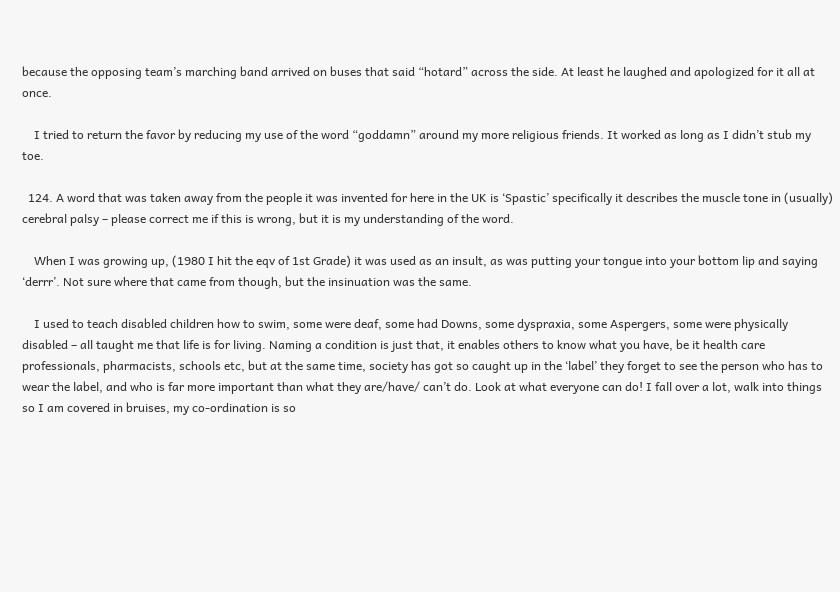because the opposing team’s marching band arrived on buses that said “hotard” across the side. At least he laughed and apologized for it all at once.

    I tried to return the favor by reducing my use of the word “goddamn” around my more religious friends. It worked as long as I didn’t stub my toe.

  124. A word that was taken away from the people it was invented for here in the UK is ‘Spastic’ specifically it describes the muscle tone in (usually) cerebral palsy – please correct me if this is wrong, but it is my understanding of the word.

    When I was growing up, (1980 I hit the eqv of 1st Grade) it was used as an insult, as was putting your tongue into your bottom lip and saying ‘derrr’. Not sure where that came from though, but the insinuation was the same.

    I used to teach disabled children how to swim, some were deaf, some had Downs, some dyspraxia, some Aspergers, some were physically disabled – all taught me that life is for living. Naming a condition is just that, it enables others to know what you have, be it health care professionals, pharmacists, schools etc, but at the same time, society has got so caught up in the ‘label’ they forget to see the person who has to wear the label, and who is far more important than what they are/have/ can’t do. Look at what everyone can do! I fall over a lot, walk into things so I am covered in bruises, my co-ordination is so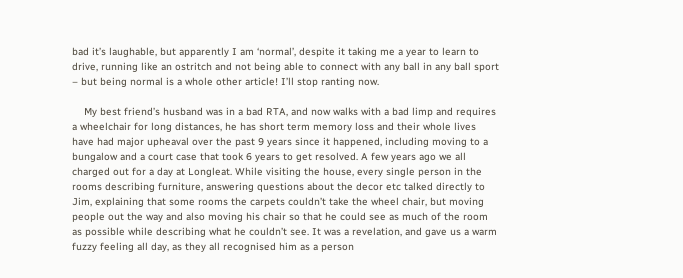bad it’s laughable, but apparently I am ‘normal’, despite it taking me a year to learn to drive, running like an ostritch and not being able to connect with any ball in any ball sport – but being normal is a whole other article! I’ll stop ranting now.

    My best friend’s husband was in a bad RTA, and now walks with a bad limp and requires a wheelchair for long distances, he has short term memory loss and their whole lives have had major upheaval over the past 9 years since it happened, including moving to a bungalow and a court case that took 6 years to get resolved. A few years ago we all charged out for a day at Longleat. While visiting the house, every single person in the rooms describing furniture, answering questions about the decor etc talked directly to Jim, explaining that some rooms the carpets couldn’t take the wheel chair, but moving people out the way and also moving his chair so that he could see as much of the room as possible while describing what he couldn’t see. It was a revelation, and gave us a warm fuzzy feeling all day, as they all recognised him as a person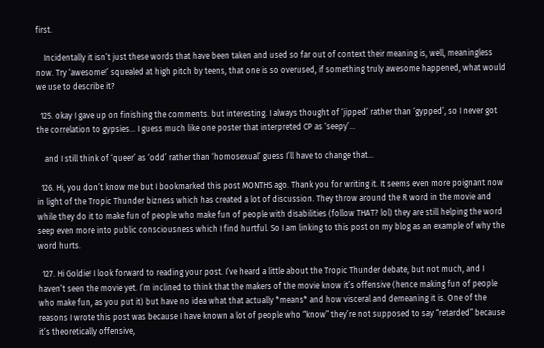first.

    Incidentally it isn’t just these words that have been taken and used so far out of context their meaning is, well, meaningless now. Try ‘awesome!’ squealed at high pitch by teens, that one is so overused, if something truly awesome happened, what would we use to describe it?

  125. okay I gave up on finishing the comments. but interesting. I always thought of ‘jipped’ rather than ‘gypped’, so I never got the correlation to gypsies… I guess much like one poster that interpreted CP as ‘seepy’…

    and I still think of ‘queer’ as ‘odd’ rather than ‘homosexual’ guess I’ll have to change that…

  126. Hi, you don’t know me but I bookmarked this post MONTHS ago. Thank you for writing it. It seems even more poignant now in light of the Tropic Thunder bizness which has created a lot of discussion. They throw around the R word in the movie and while they do it to make fun of people who make fun of people with disabilities (follow THAT? lol) they are still helping the word seep even more into public consciousness which I find hurtful. So I am linking to this post on my blog as an example of why the word hurts.

  127. Hi Goldie! I look forward to reading your post. I’ve heard a little about the Tropic Thunder debate, but not much, and I haven’t seen the movie yet. I’m inclined to think that the makers of the movie know it’s offensive (hence making fun of people who make fun, as you put it) but have no idea what that actually *means* and how visceral and demeaning it is. One of the reasons I wrote this post was because I have known a lot of people who “know” they’re not supposed to say “retarded” because it’s theoretically offensive,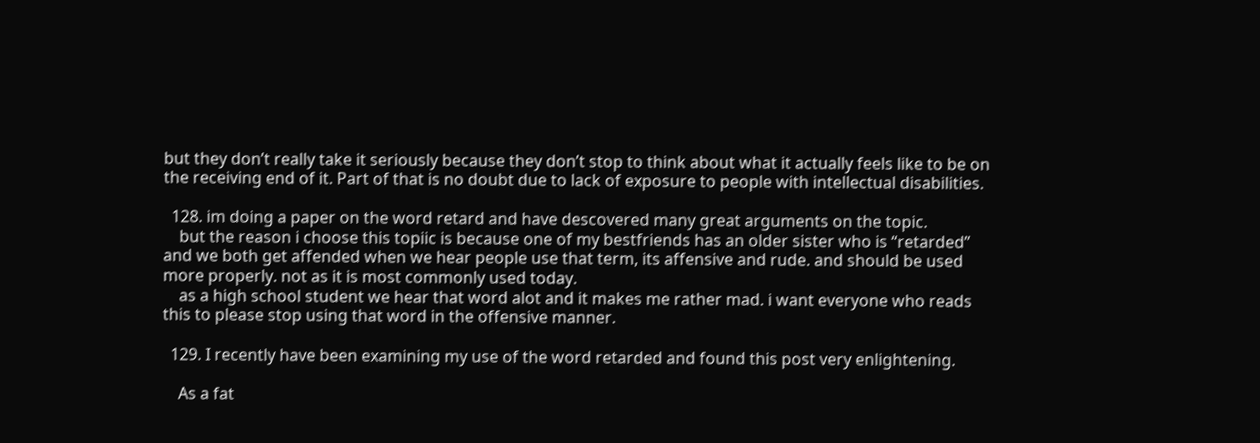but they don’t really take it seriously because they don’t stop to think about what it actually feels like to be on the receiving end of it. Part of that is no doubt due to lack of exposure to people with intellectual disabilities.

  128. im doing a paper on the word retard and have descovered many great arguments on the topic.
    but the reason i choose this topiic is because one of my bestfriends has an older sister who is “retarded” and we both get affended when we hear people use that term, its affensive and rude. and should be used more properly. not as it is most commonly used today.
    as a high school student we hear that word alot and it makes me rather mad. i want everyone who reads this to please stop using that word in the offensive manner.

  129. I recently have been examining my use of the word retarded and found this post very enlightening.

    As a fat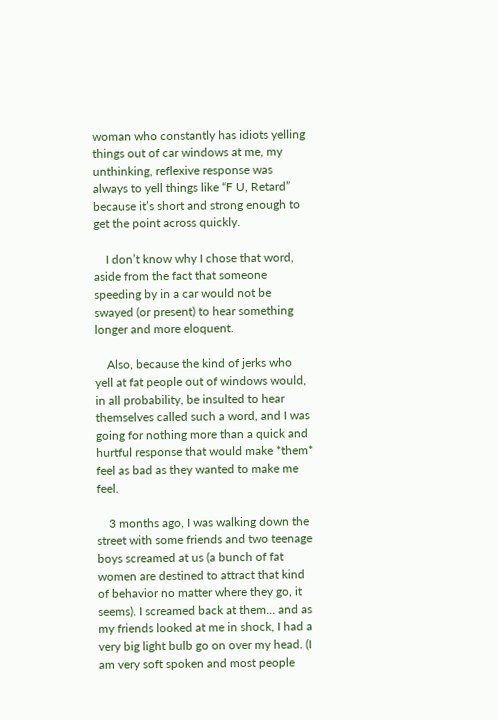woman who constantly has idiots yelling things out of car windows at me, my unthinking, reflexive response was always to yell things like “F U, Retard” because it’s short and strong enough to get the point across quickly.

    I don’t know why I chose that word, aside from the fact that someone speeding by in a car would not be swayed (or present) to hear something longer and more eloquent.

    Also, because the kind of jerks who yell at fat people out of windows would, in all probability, be insulted to hear themselves called such a word, and I was going for nothing more than a quick and hurtful response that would make *them* feel as bad as they wanted to make me feel.

    3 months ago, I was walking down the street with some friends and two teenage boys screamed at us (a bunch of fat women are destined to attract that kind of behavior no matter where they go, it seems). I screamed back at them… and as my friends looked at me in shock, I had a very big light bulb go on over my head. (I am very soft spoken and most people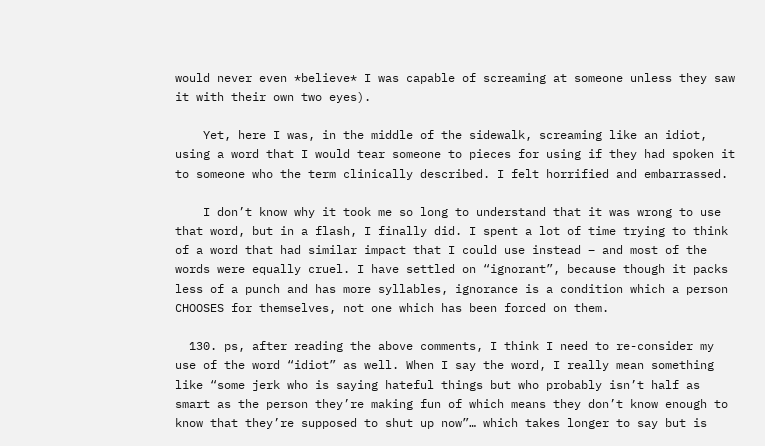would never even *believe* I was capable of screaming at someone unless they saw it with their own two eyes).

    Yet, here I was, in the middle of the sidewalk, screaming like an idiot, using a word that I would tear someone to pieces for using if they had spoken it to someone who the term clinically described. I felt horrified and embarrassed.

    I don’t know why it took me so long to understand that it was wrong to use that word, but in a flash, I finally did. I spent a lot of time trying to think of a word that had similar impact that I could use instead – and most of the words were equally cruel. I have settled on “ignorant”, because though it packs less of a punch and has more syllables, ignorance is a condition which a person CHOOSES for themselves, not one which has been forced on them.

  130. ps, after reading the above comments, I think I need to re-consider my use of the word “idiot” as well. When I say the word, I really mean something like “some jerk who is saying hateful things but who probably isn’t half as smart as the person they’re making fun of which means they don’t know enough to know that they’re supposed to shut up now”… which takes longer to say but is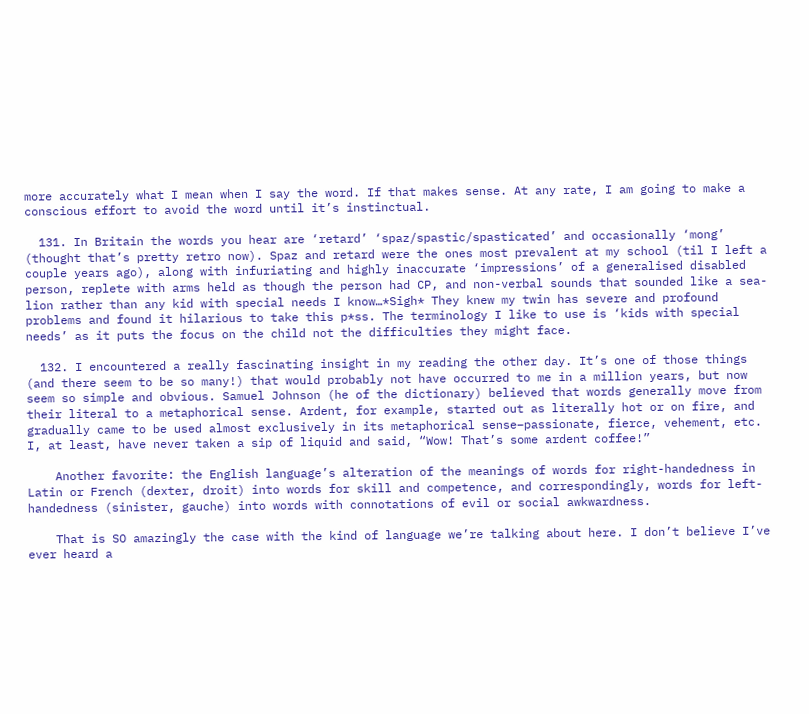more accurately what I mean when I say the word. If that makes sense. At any rate, I am going to make a conscious effort to avoid the word until it’s instinctual.

  131. In Britain the words you hear are ‘retard’ ‘spaz/spastic/spasticated’ and occasionally ‘mong’ (thought that’s pretty retro now). Spaz and retard were the ones most prevalent at my school (til I left a couple years ago), along with infuriating and highly inaccurate ‘impressions’ of a generalised disabled person, replete with arms held as though the person had CP, and non-verbal sounds that sounded like a sea-lion rather than any kid with special needs I know…*Sigh* They knew my twin has severe and profound problems and found it hilarious to take this p*ss. The terminology I like to use is ‘kids with special needs’ as it puts the focus on the child not the difficulties they might face.

  132. I encountered a really fascinating insight in my reading the other day. It’s one of those things (and there seem to be so many!) that would probably not have occurred to me in a million years, but now seem so simple and obvious. Samuel Johnson (he of the dictionary) believed that words generally move from their literal to a metaphorical sense. Ardent, for example, started out as literally hot or on fire, and gradually came to be used almost exclusively in its metaphorical sense–passionate, fierce, vehement, etc. I, at least, have never taken a sip of liquid and said, “Wow! That’s some ardent coffee!”

    Another favorite: the English language’s alteration of the meanings of words for right-handedness in Latin or French (dexter, droit) into words for skill and competence, and correspondingly, words for left-handedness (sinister, gauche) into words with connotations of evil or social awkwardness.

    That is SO amazingly the case with the kind of language we’re talking about here. I don’t believe I’ve ever heard a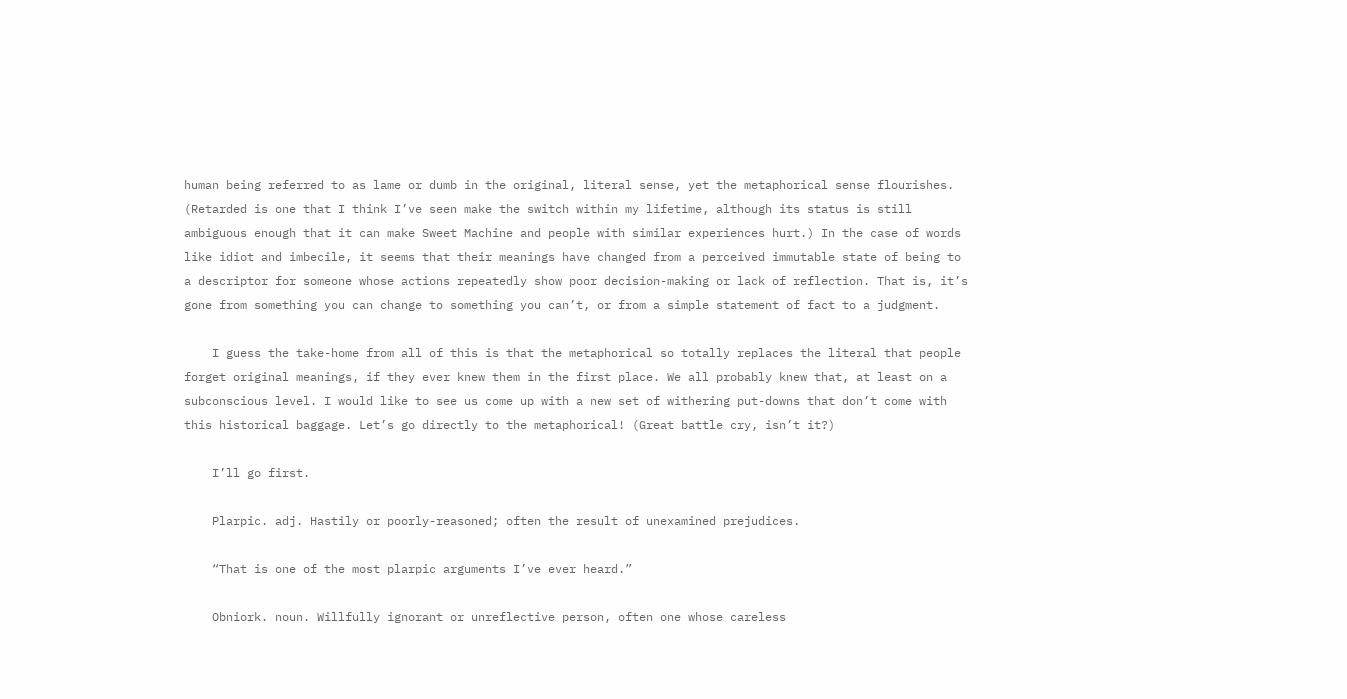human being referred to as lame or dumb in the original, literal sense, yet the metaphorical sense flourishes. (Retarded is one that I think I’ve seen make the switch within my lifetime, although its status is still ambiguous enough that it can make Sweet Machine and people with similar experiences hurt.) In the case of words like idiot and imbecile, it seems that their meanings have changed from a perceived immutable state of being to a descriptor for someone whose actions repeatedly show poor decision-making or lack of reflection. That is, it’s gone from something you can change to something you can’t, or from a simple statement of fact to a judgment.

    I guess the take-home from all of this is that the metaphorical so totally replaces the literal that people forget original meanings, if they ever knew them in the first place. We all probably knew that, at least on a subconscious level. I would like to see us come up with a new set of withering put-downs that don’t come with this historical baggage. Let’s go directly to the metaphorical! (Great battle cry, isn’t it?)

    I’ll go first.

    Plarpic. adj. Hastily or poorly-reasoned; often the result of unexamined prejudices.

    “That is one of the most plarpic arguments I’ve ever heard.”

    Obniork. noun. Willfully ignorant or unreflective person, often one whose careless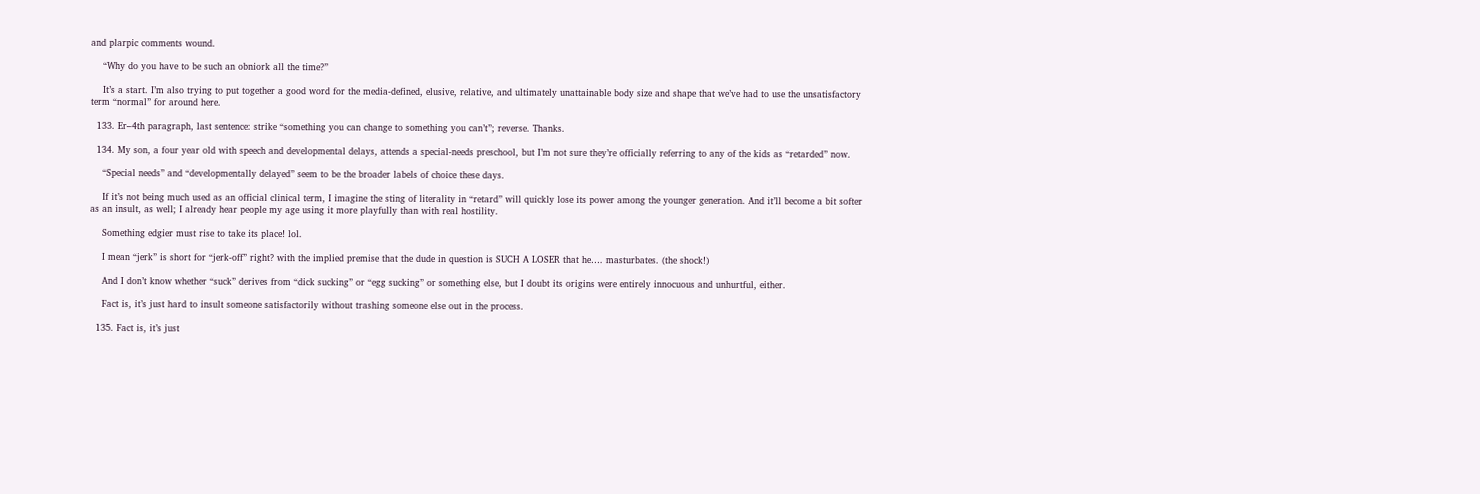and plarpic comments wound.

    “Why do you have to be such an obniork all the time?”

    It’s a start. I’m also trying to put together a good word for the media-defined, elusive, relative, and ultimately unattainable body size and shape that we’ve had to use the unsatisfactory term “normal” for around here.

  133. Er–4th paragraph, last sentence: strike “something you can change to something you can’t”; reverse. Thanks.

  134. My son, a four year old with speech and developmental delays, attends a special-needs preschool, but I’m not sure they’re officially referring to any of the kids as “retarded” now.

    “Special needs” and “developmentally delayed” seem to be the broader labels of choice these days.

    If it’s not being much used as an official clinical term, I imagine the sting of literality in “retard” will quickly lose its power among the younger generation. And it’ll become a bit softer as an insult, as well; I already hear people my age using it more playfully than with real hostility.

    Something edgier must rise to take its place! lol.

    I mean “jerk” is short for “jerk-off” right? with the implied premise that the dude in question is SUCH A LOSER that he…. masturbates. (the shock!)

    And I don’t know whether “suck” derives from “dick sucking” or “egg sucking” or something else, but I doubt its origins were entirely innocuous and unhurtful, either.

    Fact is, it’s just hard to insult someone satisfactorily without trashing someone else out in the process.

  135. Fact is, it’s just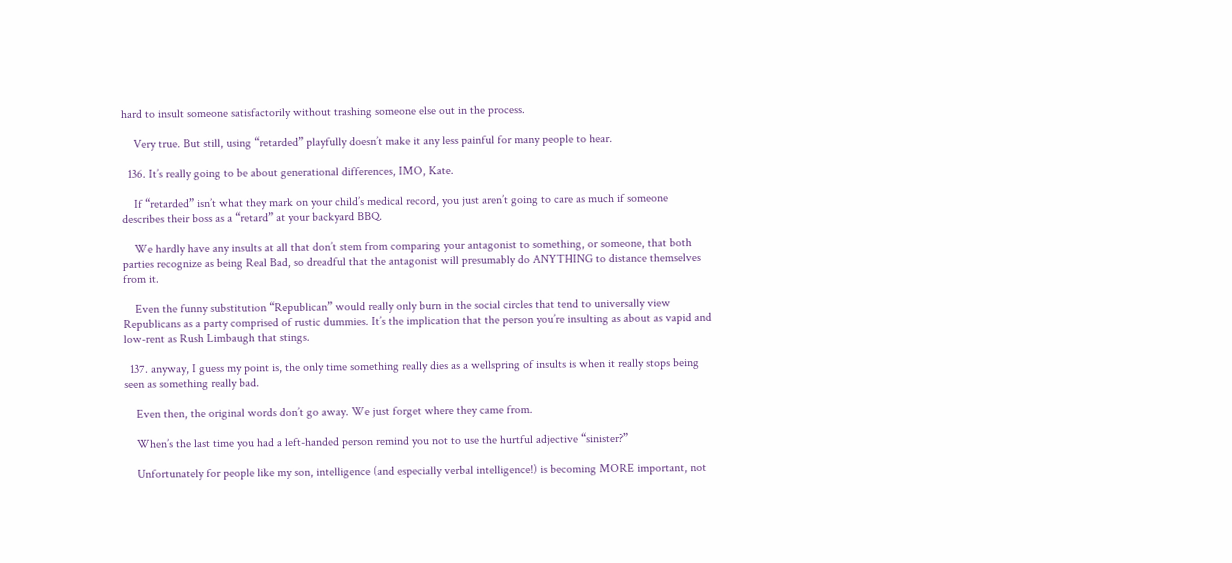hard to insult someone satisfactorily without trashing someone else out in the process.

    Very true. But still, using “retarded” playfully doesn’t make it any less painful for many people to hear.

  136. It’s really going to be about generational differences, IMO, Kate.

    If “retarded” isn’t what they mark on your child’s medical record, you just aren’t going to care as much if someone describes their boss as a “retard” at your backyard BBQ.

    We hardly have any insults at all that don’t stem from comparing your antagonist to something, or someone, that both parties recognize as being Real Bad, so dreadful that the antagonist will presumably do ANYTHING to distance themselves from it.

    Even the funny substitution “Republican” would really only burn in the social circles that tend to universally view Republicans as a party comprised of rustic dummies. It’s the implication that the person you’re insulting as about as vapid and low-rent as Rush Limbaugh that stings.

  137. anyway, I guess my point is, the only time something really dies as a wellspring of insults is when it really stops being seen as something really bad.

    Even then, the original words don’t go away. We just forget where they came from.

    When’s the last time you had a left-handed person remind you not to use the hurtful adjective “sinister?”

    Unfortunately for people like my son, intelligence (and especially verbal intelligence!) is becoming MORE important, not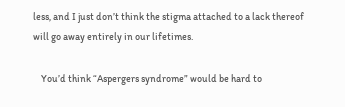less, and I just don’t think the stigma attached to a lack thereof will go away entirely in our lifetimes.

    You’d think “Aspergers syndrome” would be hard to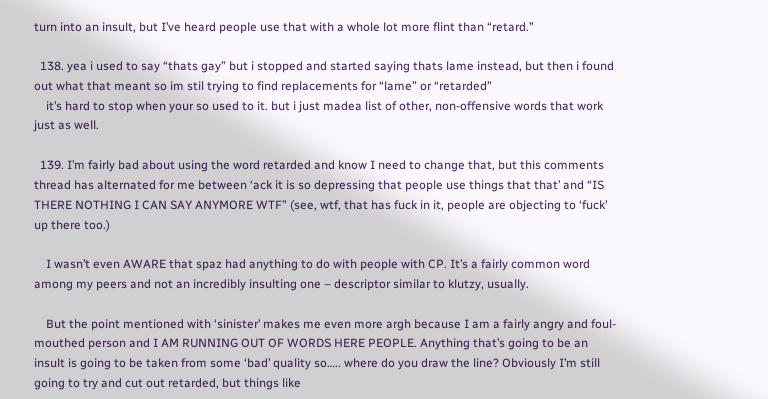turn into an insult, but I’ve heard people use that with a whole lot more flint than “retard.”

  138. yea i used to say “thats gay” but i stopped and started saying thats lame instead, but then i found out what that meant so im stil trying to find replacements for “lame” or “retarded”
    it’s hard to stop when your so used to it. but i just madea list of other, non-offensive words that work just as well.

  139. I’m fairly bad about using the word retarded and know I need to change that, but this comments thread has alternated for me between ‘ack it is so depressing that people use things that that’ and “IS THERE NOTHING I CAN SAY ANYMORE WTF” (see, wtf, that has fuck in it, people are objecting to ‘fuck’ up there too.)

    I wasn’t even AWARE that spaz had anything to do with people with CP. It’s a fairly common word among my peers and not an incredibly insulting one – descriptor similar to klutzy, usually.

    But the point mentioned with ‘sinister’ makes me even more argh because I am a fairly angry and foul-mouthed person and I AM RUNNING OUT OF WORDS HERE PEOPLE. Anything that’s going to be an insult is going to be taken from some ‘bad’ quality so….. where do you draw the line? Obviously I’m still going to try and cut out retarded, but things like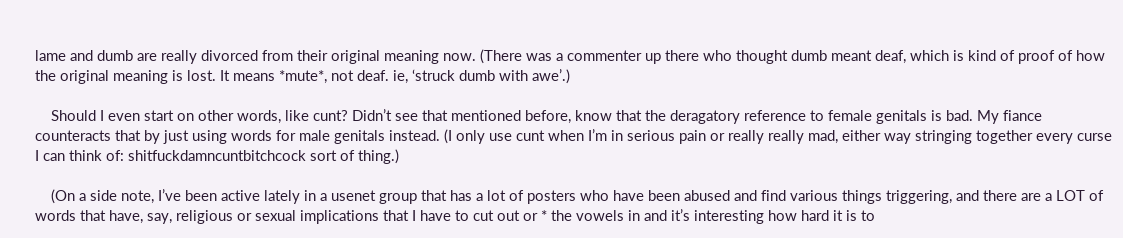lame and dumb are really divorced from their original meaning now. (There was a commenter up there who thought dumb meant deaf, which is kind of proof of how the original meaning is lost. It means *mute*, not deaf. ie, ‘struck dumb with awe’.)

    Should I even start on other words, like cunt? Didn’t see that mentioned before, know that the deragatory reference to female genitals is bad. My fiance counteracts that by just using words for male genitals instead. (I only use cunt when I’m in serious pain or really really mad, either way stringing together every curse I can think of: shitfuckdamncuntbitchcock sort of thing.)

    (On a side note, I’ve been active lately in a usenet group that has a lot of posters who have been abused and find various things triggering, and there are a LOT of words that have, say, religious or sexual implications that I have to cut out or * the vowels in and it’s interesting how hard it is to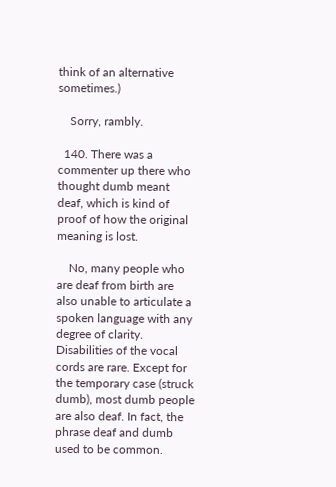think of an alternative sometimes.)

    Sorry, rambly.

  140. There was a commenter up there who thought dumb meant deaf, which is kind of proof of how the original meaning is lost.

    No, many people who are deaf from birth are also unable to articulate a spoken language with any degree of clarity. Disabilities of the vocal cords are rare. Except for the temporary case (struck dumb), most dumb people are also deaf. In fact, the phrase deaf and dumb used to be common.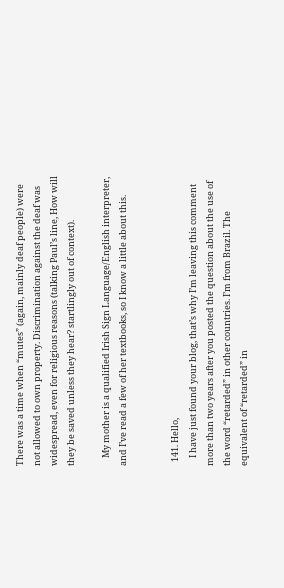There was a time when “mutes” (again, mainly deaf people) were not allowed to own property. Discrimination against the deaf was widespread, even for religious reasons (talking Paul’s line, How will they be saved unless they hear? startlingly out of context).

    My mother is a qualified Irish Sign Language/English interpreter, and I’ve read a few of her textbooks, so I know a little about this.


  141. Hello,
    I have just found your blog, that’s why I’m leaving this comment more than two years after you posted the question about the use of the word “retarded” in other countries. I’m from Brazil. The equivalent of “retarded” in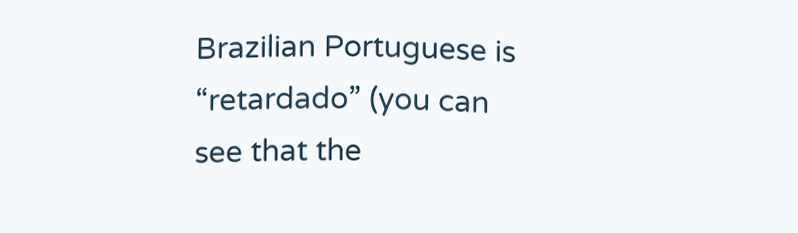Brazilian Portuguese is “retardado” (you can see that the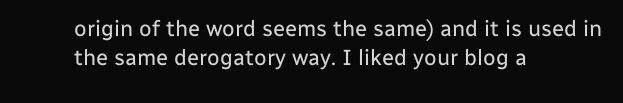origin of the word seems the same) and it is used in the same derogatory way. I liked your blog a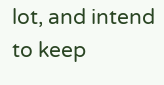lot, and intend to keep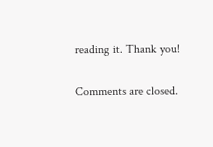reading it. Thank you!

Comments are closed.